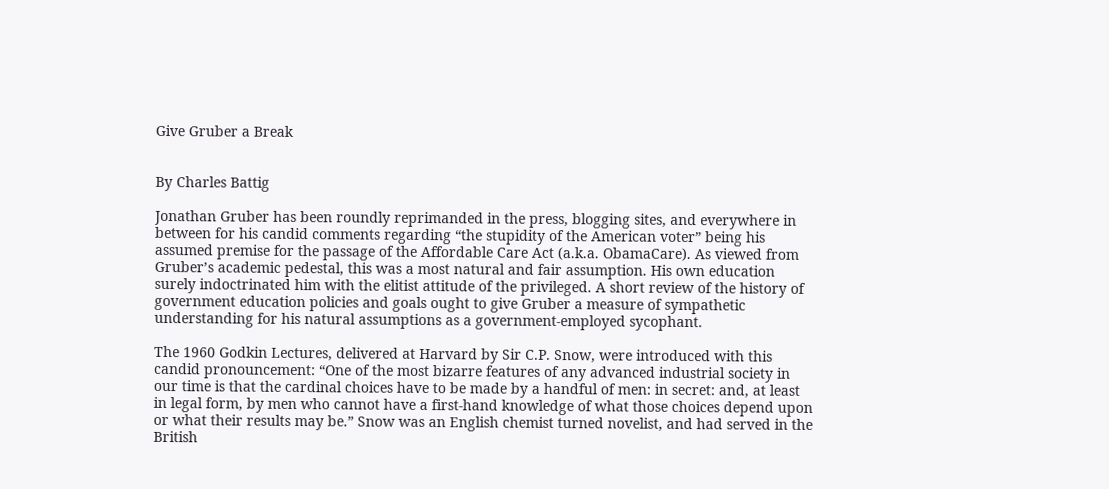Give Gruber a Break


By Charles Battig

Jonathan Gruber has been roundly reprimanded in the press, blogging sites, and everywhere in between for his candid comments regarding “the stupidity of the American voter” being his assumed premise for the passage of the Affordable Care Act (a.k.a. ObamaCare). As viewed from Gruber’s academic pedestal, this was a most natural and fair assumption. His own education surely indoctrinated him with the elitist attitude of the privileged. A short review of the history of government education policies and goals ought to give Gruber a measure of sympathetic understanding for his natural assumptions as a government-employed sycophant.

The 1960 Godkin Lectures, delivered at Harvard by Sir C.P. Snow, were introduced with this candid pronouncement: “One of the most bizarre features of any advanced industrial society in our time is that the cardinal choices have to be made by a handful of men: in secret: and, at least in legal form, by men who cannot have a first-hand knowledge of what those choices depend upon or what their results may be.” Snow was an English chemist turned novelist, and had served in the British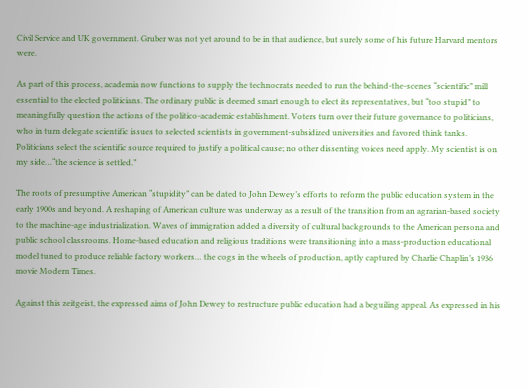Civil Service and UK government. Gruber was not yet around to be in that audience, but surely some of his future Harvard mentors were.

As part of this process, academia now functions to supply the technocrats needed to run the behind-the-scenes “scientific” mill essential to the elected politicians. The ordinary public is deemed smart enough to elect its representatives, but “too stupid” to meaningfully question the actions of the politico-academic establishment. Voters turn over their future governance to politicians, who in turn delegate scientific issues to selected scientists in government-subsidized universities and favored think tanks. Politicians select the scientific source required to justify a political cause; no other dissenting voices need apply. My scientist is on my side…“the science is settled.”

The roots of presumptive American “stupidity” can be dated to John Dewey’s efforts to reform the public education system in the early 1900s and beyond. A reshaping of American culture was underway as a result of the transition from an agrarian-based society to the machine-age industrialization. Waves of immigration added a diversity of cultural backgrounds to the American persona and public school classrooms. Home-based education and religious traditions were transitioning into a mass-production educational model tuned to produce reliable factory workers… the cogs in the wheels of production, aptly captured by Charlie Chaplin’s 1936 movie Modern Times.

Against this zeitgeist, the expressed aims of John Dewey to restructure public education had a beguiling appeal. As expressed in his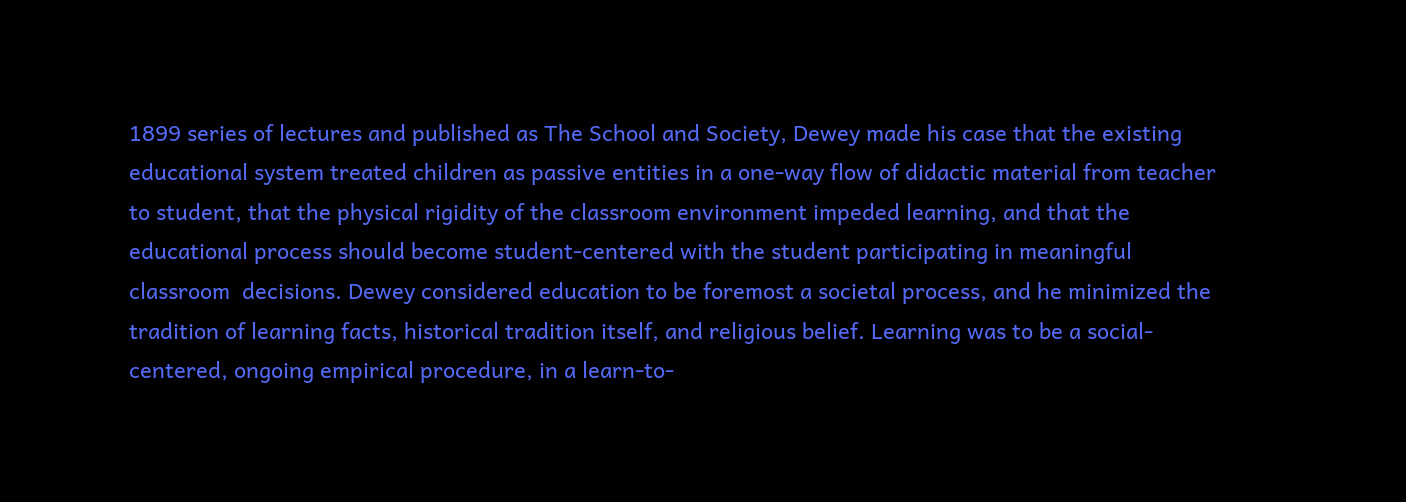1899 series of lectures and published as The School and Society, Dewey made his case that the existing educational system treated children as passive entities in a one-way flow of didactic material from teacher to student, that the physical rigidity of the classroom environment impeded learning, and that the educational process should become student-centered with the student participating in meaningful classroom  decisions. Dewey considered education to be foremost a societal process, and he minimized the tradition of learning facts, historical tradition itself, and religious belief. Learning was to be a social-centered, ongoing empirical procedure, in a learn-to-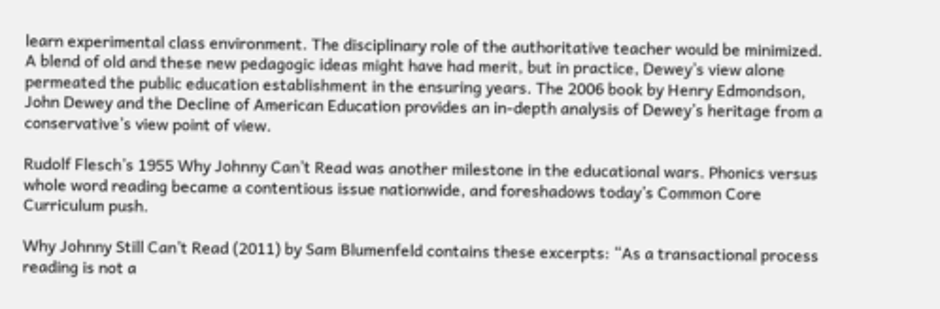learn experimental class environment. The disciplinary role of the authoritative teacher would be minimized. A blend of old and these new pedagogic ideas might have had merit, but in practice, Dewey’s view alone permeated the public education establishment in the ensuring years. The 2006 book by Henry Edmondson, John Dewey and the Decline of American Education provides an in-depth analysis of Dewey’s heritage from a conservative’s view point of view.

Rudolf Flesch’s 1955 Why Johnny Can’t Read was another milestone in the educational wars. Phonics versus whole word reading became a contentious issue nationwide, and foreshadows today’s Common Core Curriculum push.

Why Johnny Still Can’t Read (2011) by Sam Blumenfeld contains these excerpts: “As a transactional process reading is not a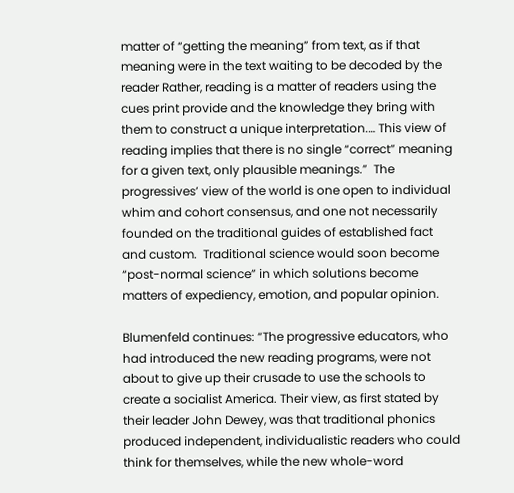matter of “getting the meaning” from text, as if that meaning were in the text waiting to be decoded by the reader Rather, reading is a matter of readers using the cues print provide and the knowledge they bring with them to construct a unique interpretation.… This view of reading implies that there is no single “correct” meaning for a given text, only plausible meanings.”  The progressives’ view of the world is one open to individual whim and cohort consensus, and one not necessarily founded on the traditional guides of established fact and custom.  Traditional science would soon become “post-normal science” in which solutions become matters of expediency, emotion, and popular opinion.

Blumenfeld continues: “The progressive educators, who had introduced the new reading programs, were not about to give up their crusade to use the schools to create a socialist America. Their view, as first stated by their leader John Dewey, was that traditional phonics produced independent, individualistic readers who could think for themselves, while the new whole-word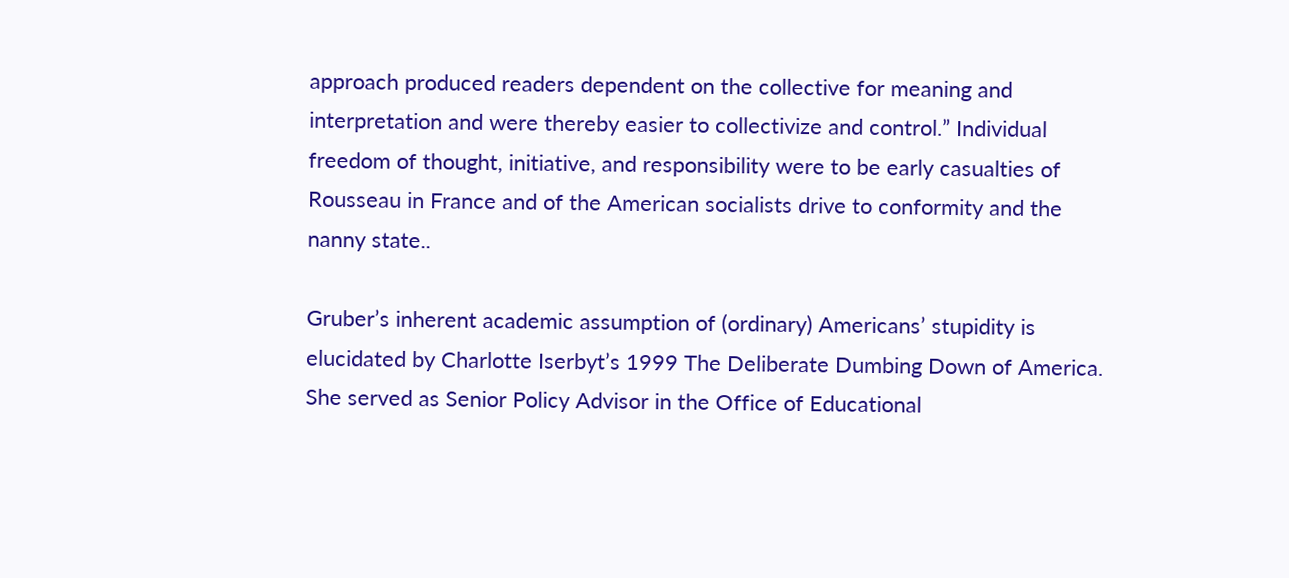approach produced readers dependent on the collective for meaning and interpretation and were thereby easier to collectivize and control.” Individual freedom of thought, initiative, and responsibility were to be early casualties of Rousseau in France and of the American socialists drive to conformity and the nanny state..

Gruber’s inherent academic assumption of (ordinary) Americans’ stupidity is elucidated by Charlotte Iserbyt’s 1999 The Deliberate Dumbing Down of America. She served as Senior Policy Advisor in the Office of Educational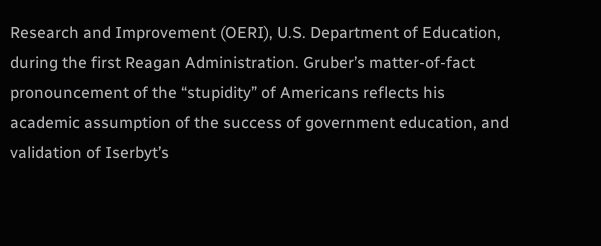Research and Improvement (OERI), U.S. Department of Education, during the first Reagan Administration. Gruber’s matter-of-fact pronouncement of the “stupidity” of Americans reflects his academic assumption of the success of government education, and validation of Iserbyt’s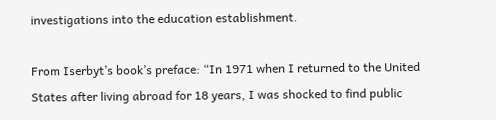investigations into the education establishment.

From Iserbyt’s book’s preface: “In 1971 when I returned to the United States after living abroad for 18 years, I was shocked to find public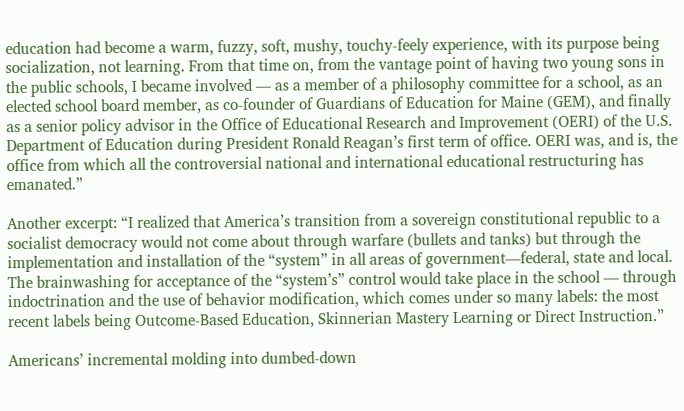education had become a warm, fuzzy, soft, mushy, touchy-feely experience, with its purpose being socialization, not learning. From that time on, from the vantage point of having two young sons in the public schools, I became involved — as a member of a philosophy committee for a school, as an elected school board member, as co-founder of Guardians of Education for Maine (GEM), and finally as a senior policy advisor in the Office of Educational Research and Improvement (OERI) of the U.S. Department of Education during President Ronald Reagan’s first term of office. OERI was, and is, the office from which all the controversial national and international educational restructuring has emanated.”

Another excerpt: “I realized that America’s transition from a sovereign constitutional republic to a socialist democracy would not come about through warfare (bullets and tanks) but through the implementation and installation of the “system” in all areas of government—federal, state and local. The brainwashing for acceptance of the “system’s” control would take place in the school — through indoctrination and the use of behavior modification, which comes under so many labels: the most recent labels being Outcome-Based Education, Skinnerian Mastery Learning or Direct Instruction.”

Americans’ incremental molding into dumbed-down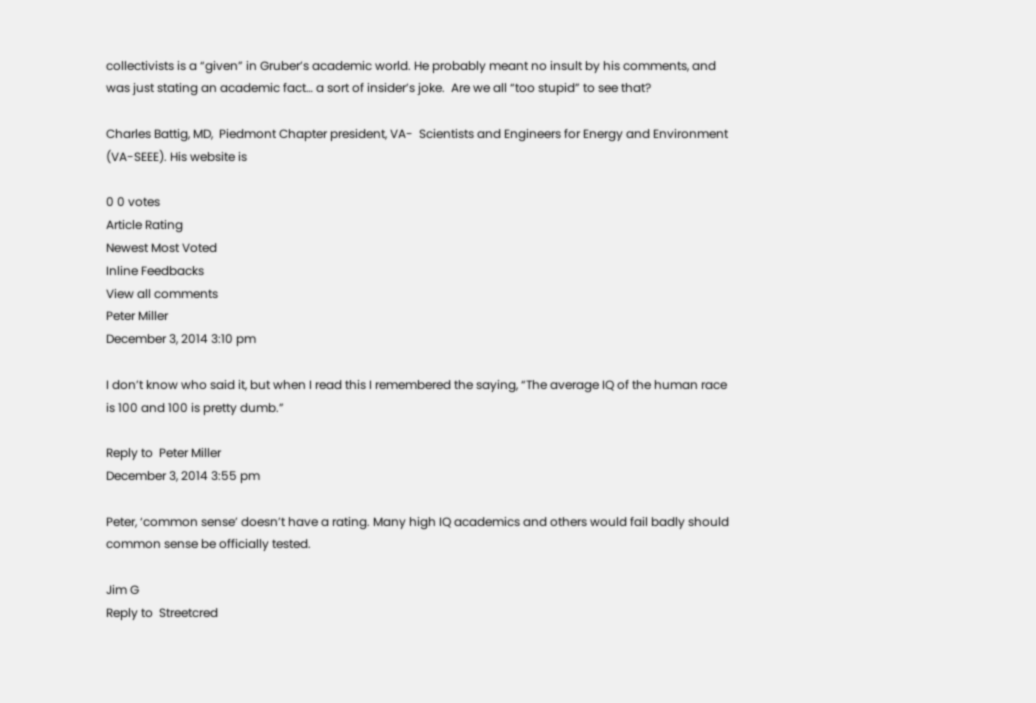collectivists is a “given” in Gruber’s academic world. He probably meant no insult by his comments, and was just stating an academic fact… a sort of insider’s joke.  Are we all “too stupid” to see that?

Charles Battig, MD,  Piedmont Chapter president, VA-  Scientists and Engineers for Energy and Environment (VA-SEEE). His website is

0 0 votes
Article Rating
Newest Most Voted
Inline Feedbacks
View all comments
Peter Miller
December 3, 2014 3:10 pm

I don’t know who said it, but when I read this I remembered the saying, “The average IQ of the human race is 100 and 100 is pretty dumb.”

Reply to  Peter Miller
December 3, 2014 3:55 pm

Peter, ‘common sense’ doesn’t have a rating. Many high IQ academics and others would fail badly should common sense be officially tested.

Jim G
Reply to  Streetcred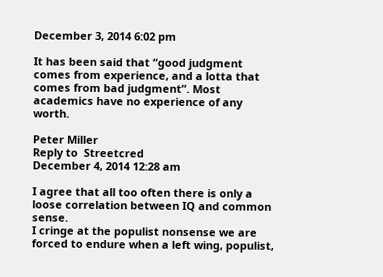December 3, 2014 6:02 pm

It has been said that “good judgment comes from experience, and a lotta that comes from bad judgment”. Most academics have no experience of any worth.

Peter Miller
Reply to  Streetcred
December 4, 2014 12:28 am

I agree that all too often there is only a loose correlation between IQ and common sense.
I cringe at the populist nonsense we are forced to endure when a left wing, populist,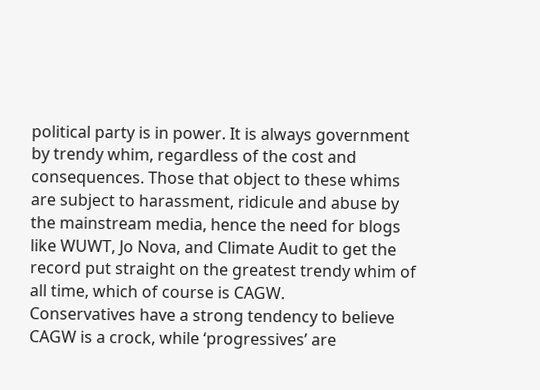political party is in power. It is always government by trendy whim, regardless of the cost and consequences. Those that object to these whims are subject to harassment, ridicule and abuse by the mainstream media, hence the need for blogs like WUWT, Jo Nova, and Climate Audit to get the record put straight on the greatest trendy whim of all time, which of course is CAGW.
Conservatives have a strong tendency to believe CAGW is a crock, while ‘progressives’ are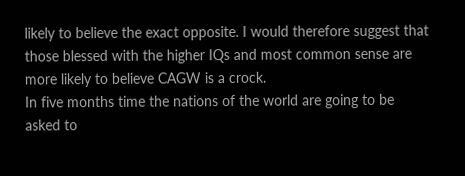likely to believe the exact opposite. I would therefore suggest that those blessed with the higher IQs and most common sense are more likely to believe CAGW is a crock.
In five months time the nations of the world are going to be asked to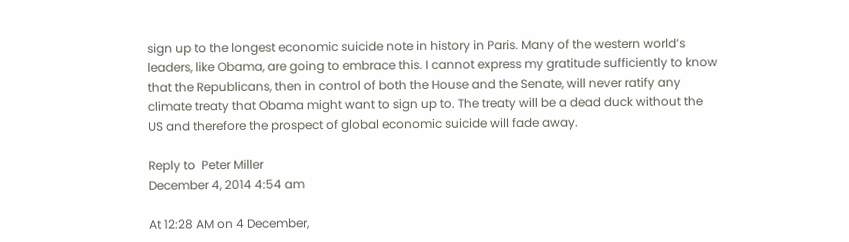sign up to the longest economic suicide note in history in Paris. Many of the western world’s leaders, like Obama, are going to embrace this. I cannot express my gratitude sufficiently to know that the Republicans, then in control of both the House and the Senate, will never ratify any climate treaty that Obama might want to sign up to. The treaty will be a dead duck without the US and therefore the prospect of global economic suicide will fade away.

Reply to  Peter Miller
December 4, 2014 4:54 am

At 12:28 AM on 4 December,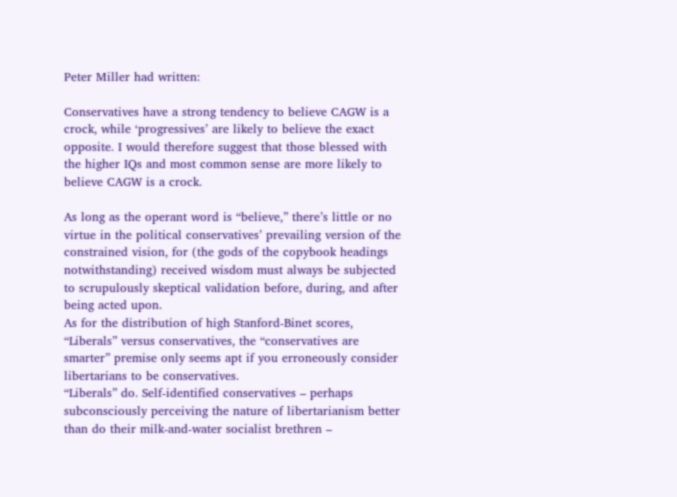Peter Miller had written:

Conservatives have a strong tendency to believe CAGW is a crock, while ‘progressives’ are likely to believe the exact opposite. I would therefore suggest that those blessed with the higher IQs and most common sense are more likely to believe CAGW is a crock.

As long as the operant word is “believe,” there’s little or no virtue in the political conservatives’ prevailing version of the constrained vision, for (the gods of the copybook headings notwithstanding) received wisdom must always be subjected to scrupulously skeptical validation before, during, and after being acted upon.
As for the distribution of high Stanford-Binet scores, “Liberals” versus conservatives, the “conservatives are smarter” premise only seems apt if you erroneously consider libertarians to be conservatives.
“Liberals” do. Self-identified conservatives – perhaps subconsciously perceiving the nature of libertarianism better than do their milk-and-water socialist brethren –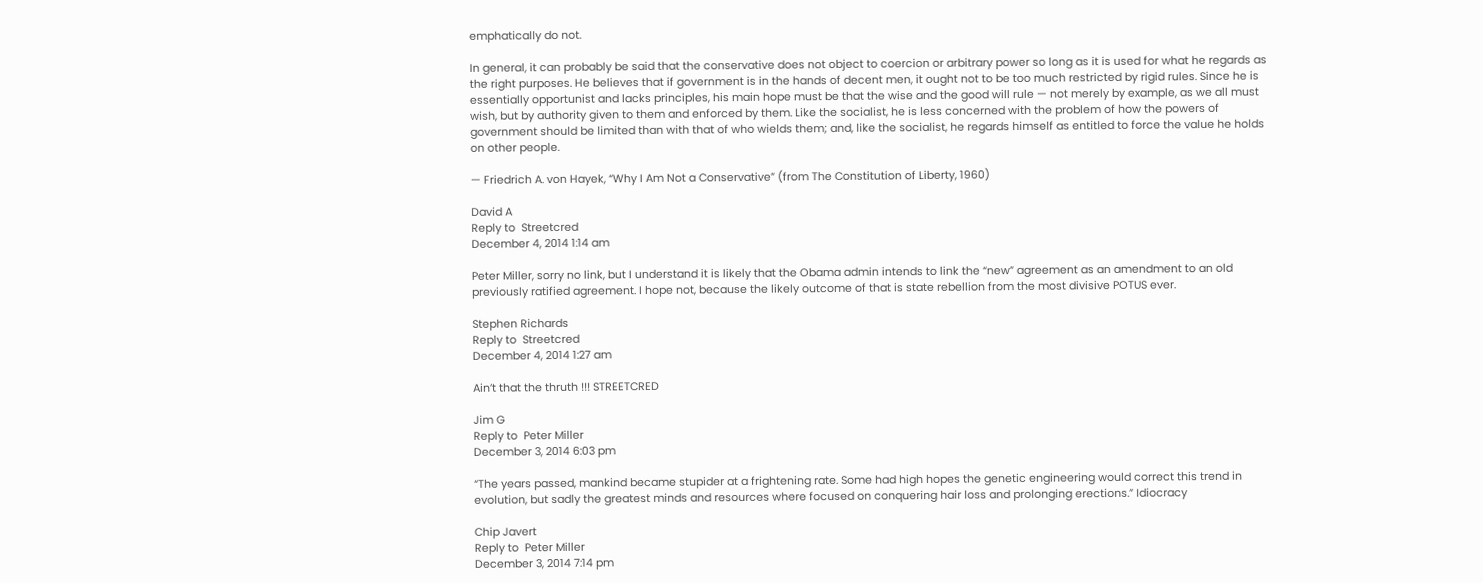emphatically do not.

In general, it can probably be said that the conservative does not object to coercion or arbitrary power so long as it is used for what he regards as the right purposes. He believes that if government is in the hands of decent men, it ought not to be too much restricted by rigid rules. Since he is essentially opportunist and lacks principles, his main hope must be that the wise and the good will rule — not merely by example, as we all must wish, but by authority given to them and enforced by them. Like the socialist, he is less concerned with the problem of how the powers of government should be limited than with that of who wields them; and, like the socialist, he regards himself as entitled to force the value he holds on other people.

— Friedrich A. von Hayek, “Why I Am Not a Conservative” (from The Constitution of Liberty, 1960)

David A
Reply to  Streetcred
December 4, 2014 1:14 am

Peter Miller, sorry no link, but I understand it is likely that the Obama admin intends to link the “new” agreement as an amendment to an old previously ratified agreement. I hope not, because the likely outcome of that is state rebellion from the most divisive POTUS ever.

Stephen Richards
Reply to  Streetcred
December 4, 2014 1:27 am

Ain’t that the thruth !!! STREETCRED

Jim G
Reply to  Peter Miller
December 3, 2014 6:03 pm

“The years passed, mankind became stupider at a frightening rate. Some had high hopes the genetic engineering would correct this trend in evolution, but sadly the greatest minds and resources where focused on conquering hair loss and prolonging erections.” Idiocracy

Chip Javert
Reply to  Peter Miller
December 3, 2014 7:14 pm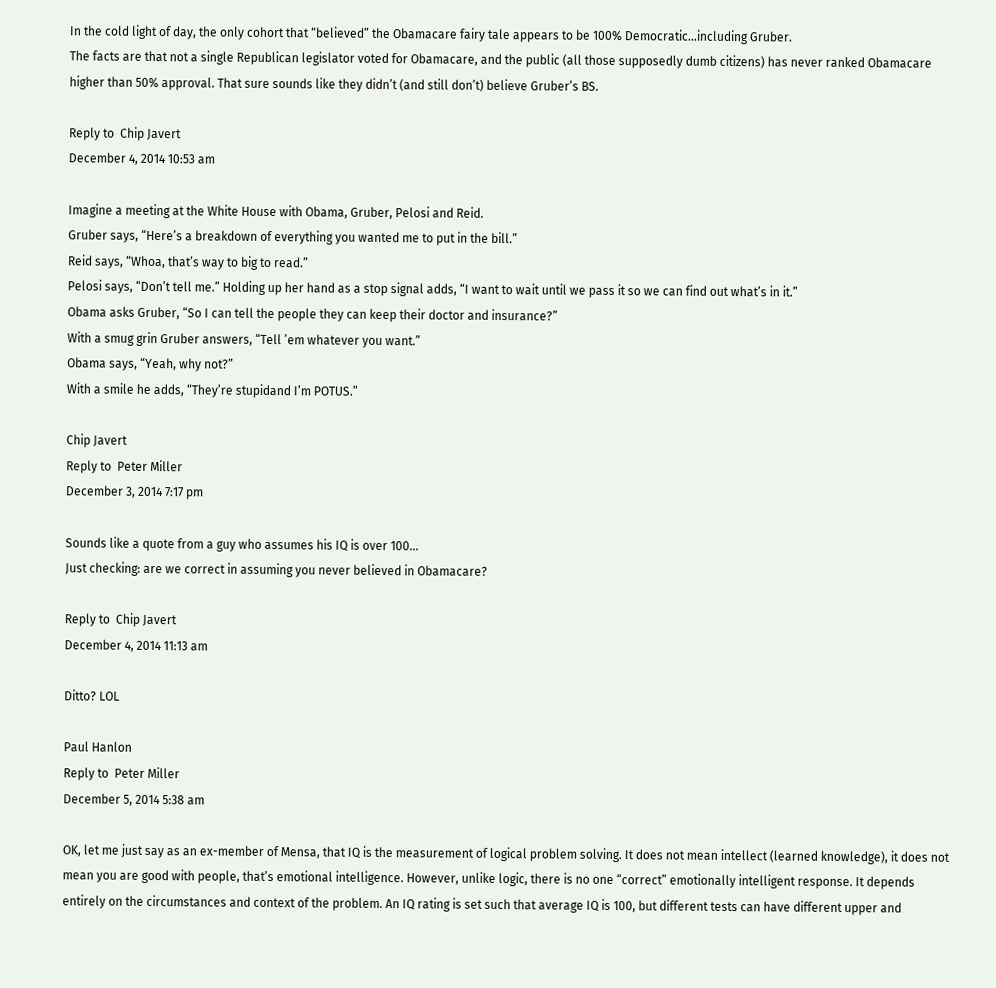In the cold light of day, the only cohort that “believed” the Obamacare fairy tale appears to be 100% Democratic…including Gruber.
The facts are that not a single Republican legislator voted for Obamacare, and the public (all those supposedly dumb citizens) has never ranked Obamacare higher than 50% approval. That sure sounds like they didn’t (and still don’t) believe Gruber’s BS.

Reply to  Chip Javert
December 4, 2014 10:53 am

Imagine a meeting at the White House with Obama, Gruber, Pelosi and Reid.
Gruber says, “Here’s a breakdown of everything you wanted me to put in the bill.”
Reid says, “Whoa, that’s way to big to read.”
Pelosi says, “Don’t tell me.” Holding up her hand as a stop signal adds, “I want to wait until we pass it so we can find out what’s in it.”
Obama asks Gruber, “So I can tell the people they can keep their doctor and insurance?”
With a smug grin Gruber answers, “Tell ’em whatever you want.”
Obama says, “Yeah, why not?”
With a smile he adds, “They’re stupidand I’m POTUS.”

Chip Javert
Reply to  Peter Miller
December 3, 2014 7:17 pm

Sounds like a quote from a guy who assumes his IQ is over 100…
Just checking: are we correct in assuming you never believed in Obamacare?

Reply to  Chip Javert
December 4, 2014 11:13 am

Ditto? LOL

Paul Hanlon
Reply to  Peter Miller
December 5, 2014 5:38 am

OK, let me just say as an ex-member of Mensa, that IQ is the measurement of logical problem solving. It does not mean intellect (learned knowledge), it does not mean you are good with people, that’s emotional intelligence. However, unlike logic, there is no one “correct” emotionally intelligent response. It depends entirely on the circumstances and context of the problem. An IQ rating is set such that average IQ is 100, but different tests can have different upper and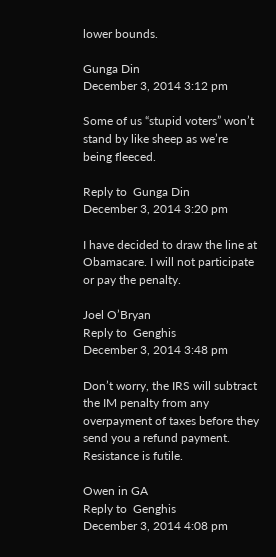lower bounds.

Gunga Din
December 3, 2014 3:12 pm

Some of us “stupid voters” won’t stand by like sheep as we’re being fleeced.

Reply to  Gunga Din
December 3, 2014 3:20 pm

I have decided to draw the line at Obamacare. I will not participate or pay the penalty.

Joel O’Bryan
Reply to  Genghis
December 3, 2014 3:48 pm

Don’t worry, the IRS will subtract the IM penalty from any overpayment of taxes before they send you a refund payment. Resistance is futile.

Owen in GA
Reply to  Genghis
December 3, 2014 4:08 pm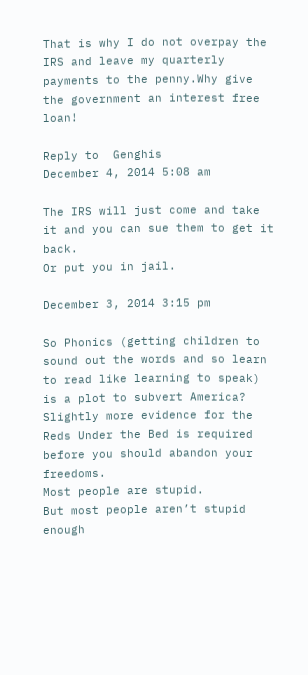That is why I do not overpay the IRS and leave my quarterly payments to the penny.Why give the government an interest free loan!

Reply to  Genghis
December 4, 2014 5:08 am

The IRS will just come and take it and you can sue them to get it back.
Or put you in jail.

December 3, 2014 3:15 pm

So Phonics (getting children to sound out the words and so learn to read like learning to speak) is a plot to subvert America?
Slightly more evidence for the Reds Under the Bed is required before you should abandon your freedoms.
Most people are stupid.
But most people aren’t stupid enough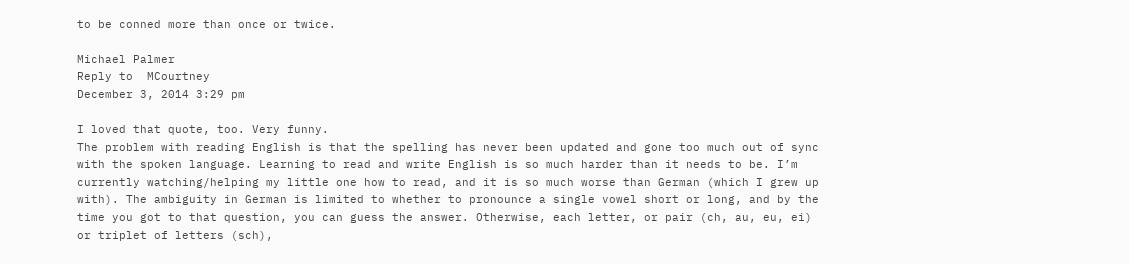to be conned more than once or twice.

Michael Palmer
Reply to  MCourtney
December 3, 2014 3:29 pm

I loved that quote, too. Very funny.
The problem with reading English is that the spelling has never been updated and gone too much out of sync with the spoken language. Learning to read and write English is so much harder than it needs to be. I’m currently watching/helping my little one how to read, and it is so much worse than German (which I grew up with). The ambiguity in German is limited to whether to pronounce a single vowel short or long, and by the time you got to that question, you can guess the answer. Otherwise, each letter, or pair (ch, au, eu, ei) or triplet of letters (sch),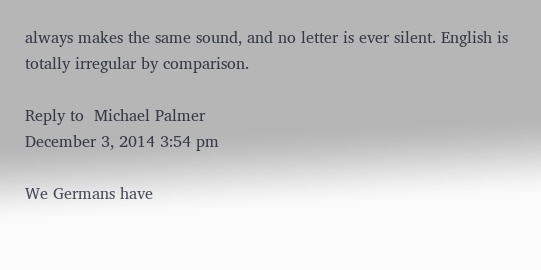always makes the same sound, and no letter is ever silent. English is totally irregular by comparison.

Reply to  Michael Palmer
December 3, 2014 3:54 pm

We Germans have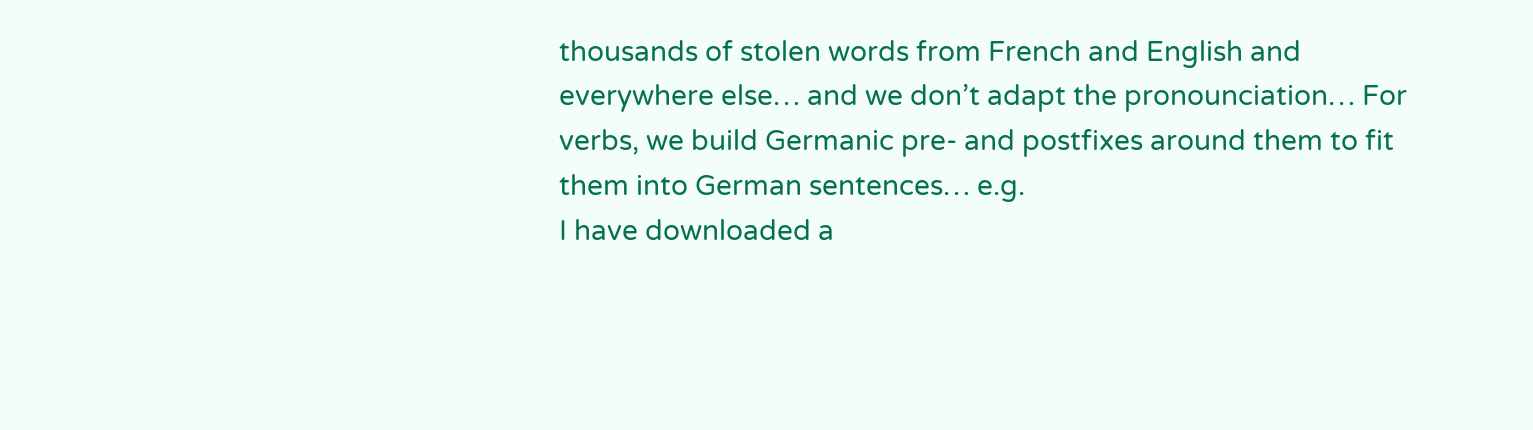thousands of stolen words from French and English and everywhere else… and we don’t adapt the pronounciation… For verbs, we build Germanic pre- and postfixes around them to fit them into German sentences… e.g.
I have downloaded a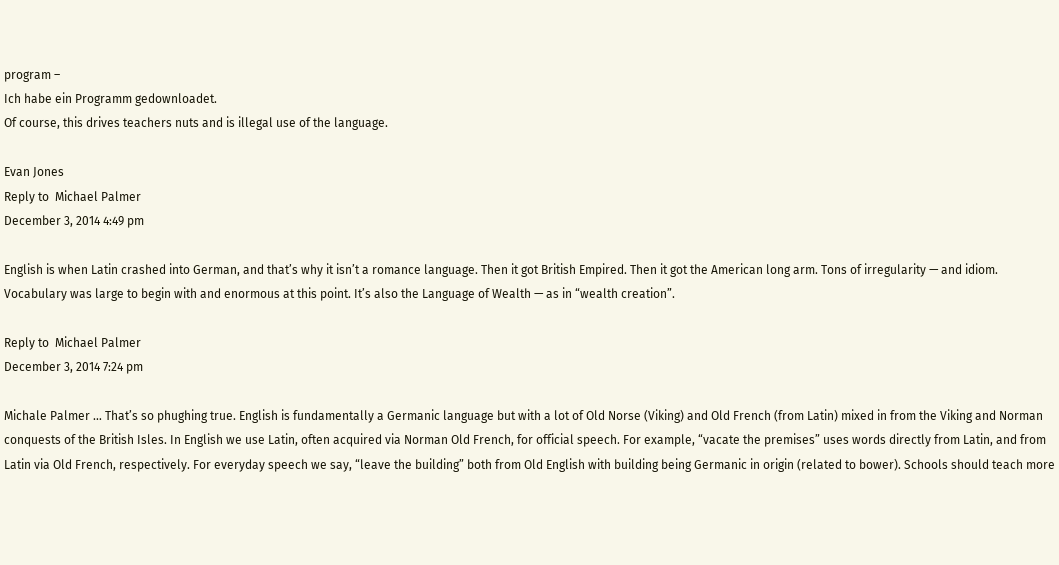program –
Ich habe ein Programm gedownloadet.
Of course, this drives teachers nuts and is illegal use of the language.

Evan Jones
Reply to  Michael Palmer
December 3, 2014 4:49 pm

English is when Latin crashed into German, and that’s why it isn’t a romance language. Then it got British Empired. Then it got the American long arm. Tons of irregularity — and idiom. Vocabulary was large to begin with and enormous at this point. It’s also the Language of Wealth — as in “wealth creation”.

Reply to  Michael Palmer
December 3, 2014 7:24 pm

Michale Palmer … That’s so phughing true. English is fundamentally a Germanic language but with a lot of Old Norse (Viking) and Old French (from Latin) mixed in from the Viking and Norman conquests of the British Isles. In English we use Latin, often acquired via Norman Old French, for official speech. For example, “vacate the premises” uses words directly from Latin, and from Latin via Old French, respectively. For everyday speech we say, “leave the building” both from Old English with building being Germanic in origin (related to bower). Schools should teach more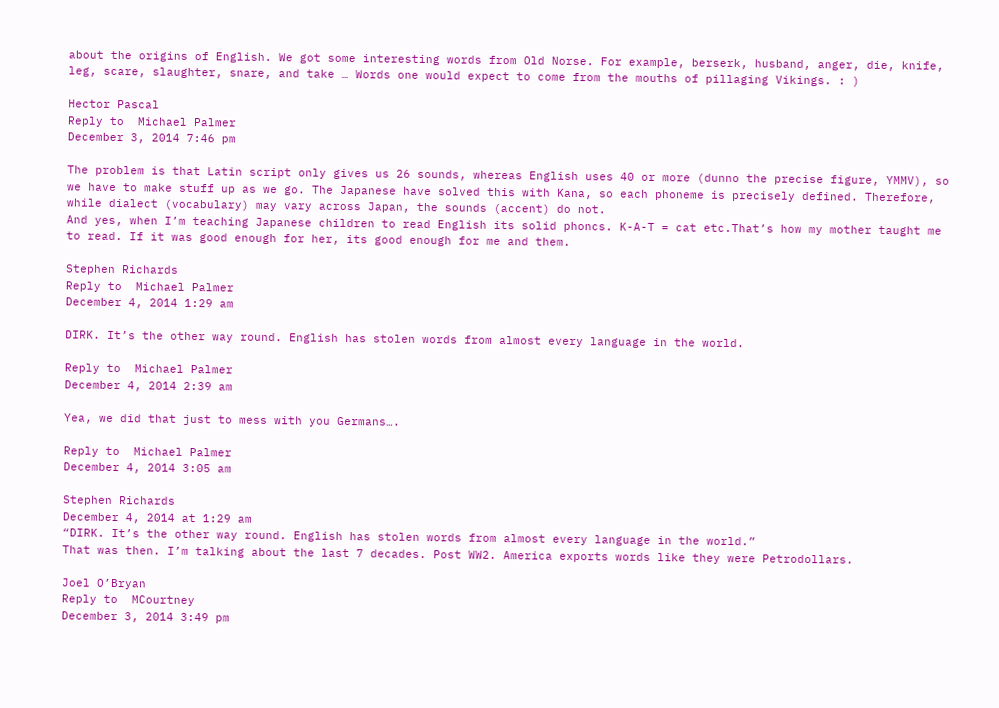about the origins of English. We got some interesting words from Old Norse. For example, berserk, husband, anger, die, knife, leg, scare, slaughter, snare, and take … Words one would expect to come from the mouths of pillaging Vikings. : )

Hector Pascal
Reply to  Michael Palmer
December 3, 2014 7:46 pm

The problem is that Latin script only gives us 26 sounds, whereas English uses 40 or more (dunno the precise figure, YMMV), so we have to make stuff up as we go. The Japanese have solved this with Kana, so each phoneme is precisely defined. Therefore, while dialect (vocabulary) may vary across Japan, the sounds (accent) do not.
And yes, when I’m teaching Japanese children to read English its solid phoncs. K-A-T = cat etc.That’s how my mother taught me to read. If it was good enough for her, its good enough for me and them.

Stephen Richards
Reply to  Michael Palmer
December 4, 2014 1:29 am

DIRK. It’s the other way round. English has stolen words from almost every language in the world.

Reply to  Michael Palmer
December 4, 2014 2:39 am

Yea, we did that just to mess with you Germans….

Reply to  Michael Palmer
December 4, 2014 3:05 am

Stephen Richards
December 4, 2014 at 1:29 am
“DIRK. It’s the other way round. English has stolen words from almost every language in the world.”
That was then. I’m talking about the last 7 decades. Post WW2. America exports words like they were Petrodollars.

Joel O’Bryan
Reply to  MCourtney
December 3, 2014 3:49 pm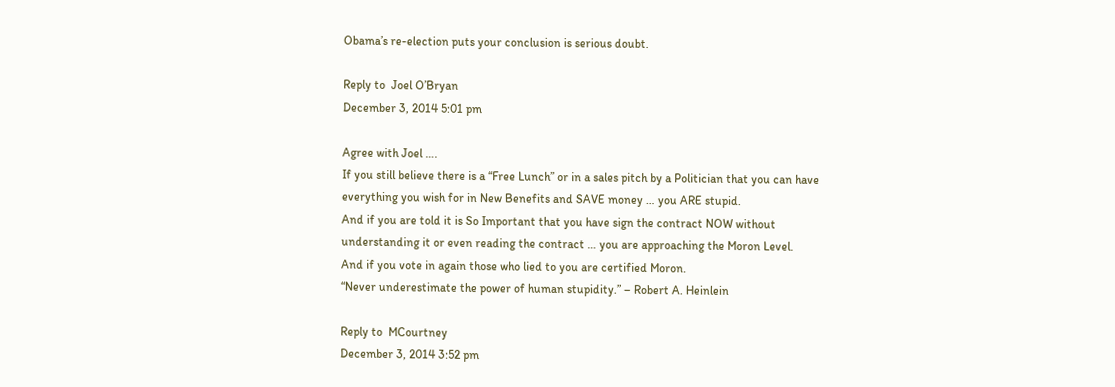Obama’s re-election puts your conclusion is serious doubt.

Reply to  Joel O’Bryan
December 3, 2014 5:01 pm

Agree with Joel ….
If you still believe there is a “Free Lunch” or in a sales pitch by a Politician that you can have everything you wish for in New Benefits and SAVE money … you ARE stupid.
And if you are told it is So Important that you have sign the contract NOW without understanding it or even reading the contract … you are approaching the Moron Level.
And if you vote in again those who lied to you are certified Moron.
“Never underestimate the power of human stupidity.” – Robert A. Heinlein

Reply to  MCourtney
December 3, 2014 3:52 pm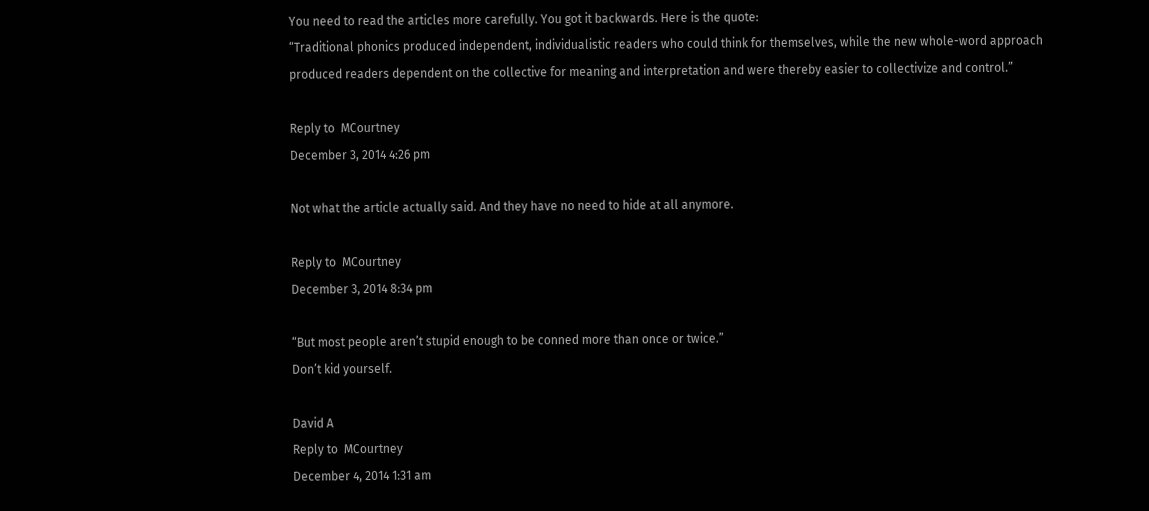You need to read the articles more carefully. You got it backwards. Here is the quote:
“Traditional phonics produced independent, individualistic readers who could think for themselves, while the new whole-word approach produced readers dependent on the collective for meaning and interpretation and were thereby easier to collectivize and control.”

Reply to  MCourtney
December 3, 2014 4:26 pm

Not what the article actually said. And they have no need to hide at all anymore.

Reply to  MCourtney
December 3, 2014 8:34 pm

“But most people aren’t stupid enough to be conned more than once or twice.”
Don’t kid yourself.

David A
Reply to  MCourtney
December 4, 2014 1:31 am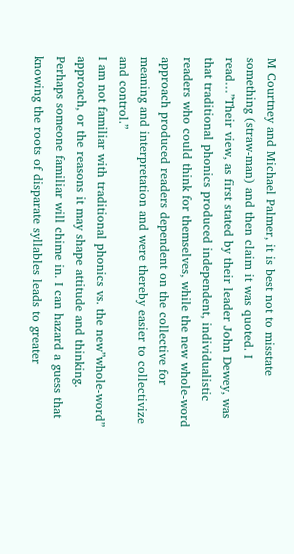M Courtney and Michael Palmer, it is best not to misstate something (straw-man) and then claim it was quoted. I read…”Their view, as first stated by their leader John Dewey, was that traditional phonics produced independent, individualistic readers who could think for themselves, while the new whole-word approach produced readers dependent on the collective for meaning and interpretation and were thereby easier to collectivize and control.”
I am not familiar with traditional phonics vs. the new”whole-word” approach, or the reasons it may shape attitude and thinking. Perhaps someone familiar will chime in. I can hazard a guess that knowing the roots of disparate syllables leads to greater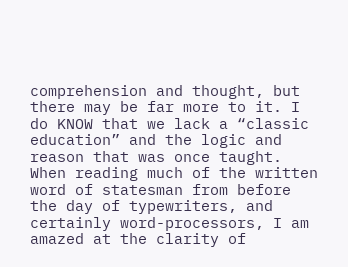comprehension and thought, but there may be far more to it. I do KNOW that we lack a “classic education” and the logic and reason that was once taught. When reading much of the written word of statesman from before the day of typewriters, and certainly word-processors, I am amazed at the clarity of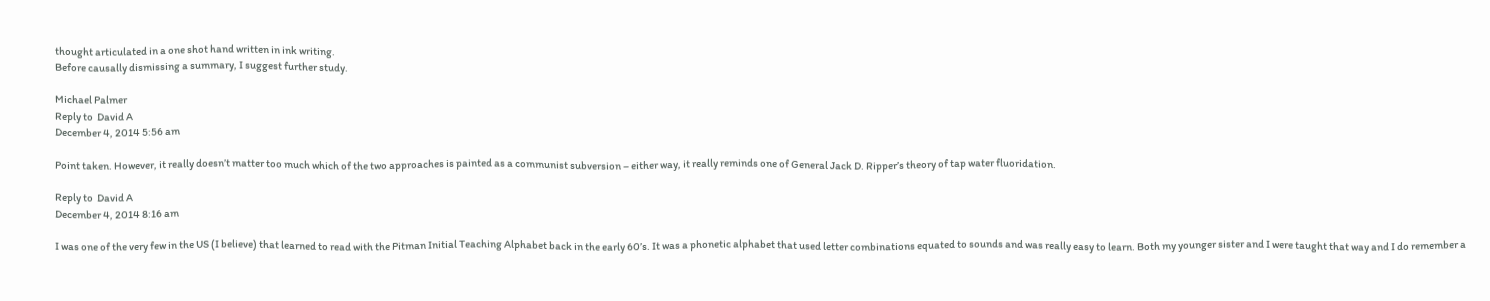thought articulated in a one shot hand written in ink writing.
Before causally dismissing a summary, I suggest further study.

Michael Palmer
Reply to  David A
December 4, 2014 5:56 am

Point taken. However, it really doesn’t matter too much which of the two approaches is painted as a communist subversion – either way, it really reminds one of General Jack D. Ripper’s theory of tap water fluoridation.

Reply to  David A
December 4, 2014 8:16 am

I was one of the very few in the US (I believe) that learned to read with the Pitman Initial Teaching Alphabet back in the early 60’s. It was a phonetic alphabet that used letter combinations equated to sounds and was really easy to learn. Both my younger sister and I were taught that way and I do remember a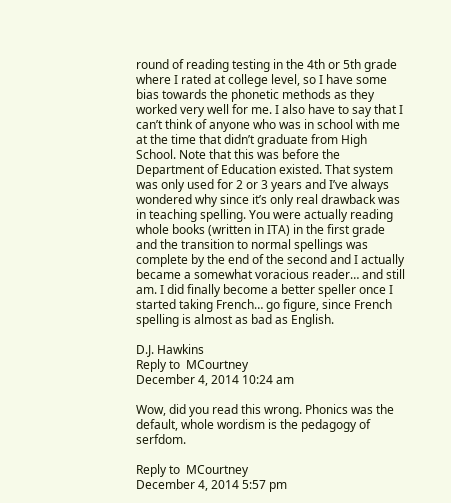round of reading testing in the 4th or 5th grade where I rated at college level, so I have some bias towards the phonetic methods as they worked very well for me. I also have to say that I can’t think of anyone who was in school with me at the time that didn’t graduate from High School. Note that this was before the Department of Education existed. That system was only used for 2 or 3 years and I’ve always wondered why since it’s only real drawback was in teaching spelling. You were actually reading whole books (written in ITA) in the first grade and the transition to normal spellings was complete by the end of the second and I actually became a somewhat voracious reader… and still am. I did finally become a better speller once I started taking French… go figure, since French spelling is almost as bad as English.

D.J. Hawkins
Reply to  MCourtney
December 4, 2014 10:24 am

Wow, did you read this wrong. Phonics was the default, whole wordism is the pedagogy of serfdom.

Reply to  MCourtney
December 4, 2014 5:57 pm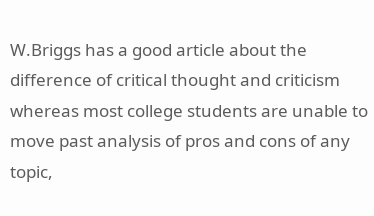W.Briggs has a good article about the difference of critical thought and criticism whereas most college students are unable to move past analysis of pros and cons of any topic,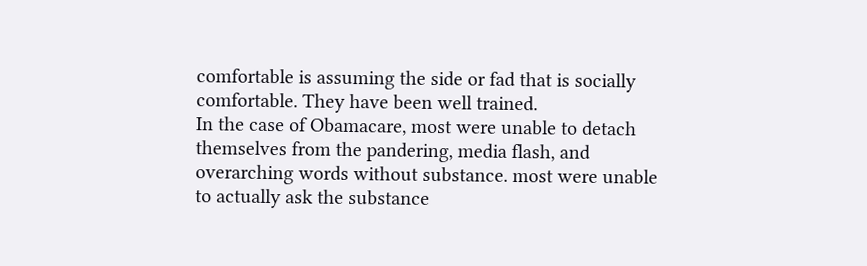comfortable is assuming the side or fad that is socially comfortable. They have been well trained.
In the case of Obamacare, most were unable to detach themselves from the pandering, media flash, and overarching words without substance. most were unable to actually ask the substance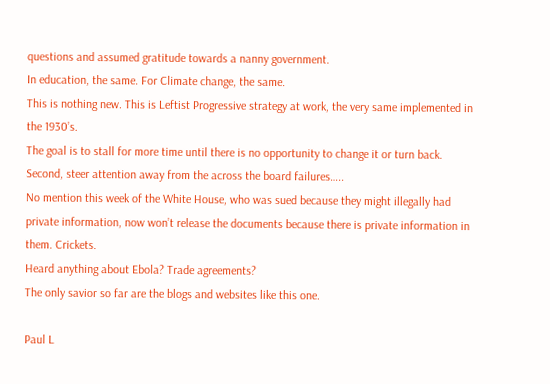questions and assumed gratitude towards a nanny government.
In education, the same. For Climate change, the same.
This is nothing new. This is Leftist Progressive strategy at work, the very same implemented in the 1930’s.
The goal is to stall for more time until there is no opportunity to change it or turn back.
Second, steer attention away from the across the board failures…..
No mention this week of the White House, who was sued because they might illegally had private information, now won’t release the documents because there is private information in them. Crickets.
Heard anything about Ebola? Trade agreements?
The only savior so far are the blogs and websites like this one.

Paul L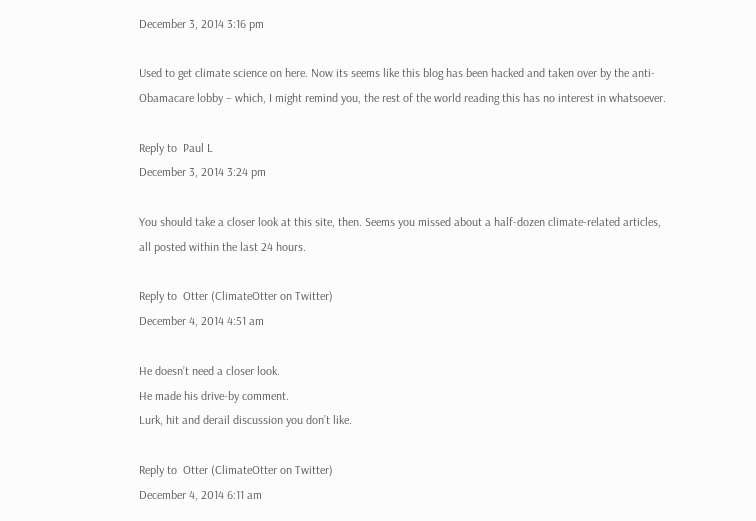December 3, 2014 3:16 pm

Used to get climate science on here. Now its seems like this blog has been hacked and taken over by the anti-Obamacare lobby – which, I might remind you, the rest of the world reading this has no interest in whatsoever.

Reply to  Paul L
December 3, 2014 3:24 pm

You should take a closer look at this site, then. Seems you missed about a half-dozen climate-related articles, all posted within the last 24 hours.

Reply to  Otter (ClimateOtter on Twitter)
December 4, 2014 4:51 am

He doesn’t need a closer look.
He made his drive-by comment.
Lurk, hit and derail discussion you don’t like.

Reply to  Otter (ClimateOtter on Twitter)
December 4, 2014 6:11 am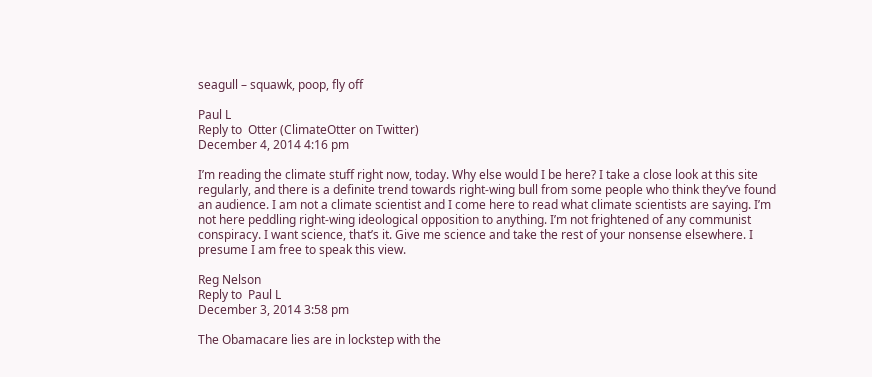seagull – squawk, poop, fly off

Paul L
Reply to  Otter (ClimateOtter on Twitter)
December 4, 2014 4:16 pm

I’m reading the climate stuff right now, today. Why else would I be here? I take a close look at this site regularly, and there is a definite trend towards right-wing bull from some people who think they’ve found an audience. I am not a climate scientist and I come here to read what climate scientists are saying. I’m not here peddling right-wing ideological opposition to anything. I’m not frightened of any communist conspiracy. I want science, that’s it. Give me science and take the rest of your nonsense elsewhere. I presume I am free to speak this view.

Reg Nelson
Reply to  Paul L
December 3, 2014 3:58 pm

The Obamacare lies are in lockstep with the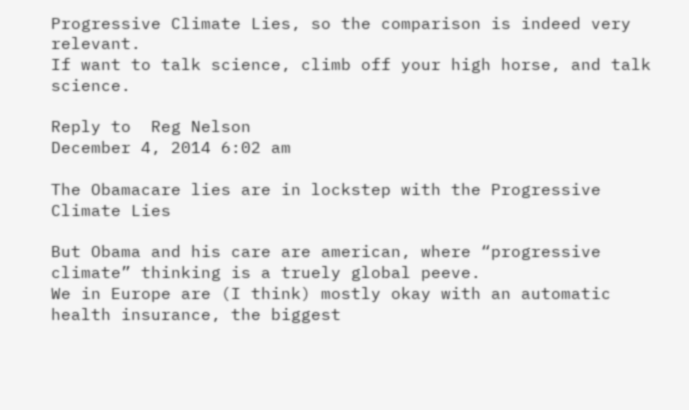Progressive Climate Lies, so the comparison is indeed very relevant.
If want to talk science, climb off your high horse, and talk science.

Reply to  Reg Nelson
December 4, 2014 6:02 am

The Obamacare lies are in lockstep with the Progressive Climate Lies

But Obama and his care are american, where “progressive climate” thinking is a truely global peeve.
We in Europe are (I think) mostly okay with an automatic health insurance, the biggest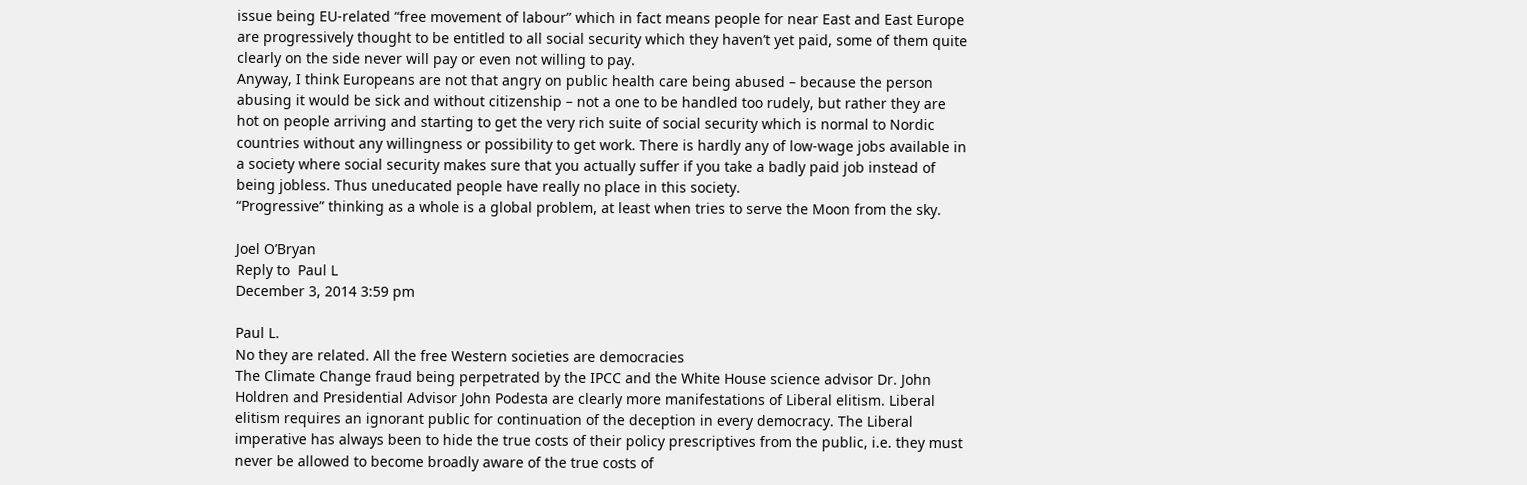issue being EU-related “free movement of labour” which in fact means people for near East and East Europe are progressively thought to be entitled to all social security which they haven’t yet paid, some of them quite clearly on the side never will pay or even not willing to pay.
Anyway, I think Europeans are not that angry on public health care being abused – because the person abusing it would be sick and without citizenship – not a one to be handled too rudely, but rather they are hot on people arriving and starting to get the very rich suite of social security which is normal to Nordic countries without any willingness or possibility to get work. There is hardly any of low-wage jobs available in a society where social security makes sure that you actually suffer if you take a badly paid job instead of being jobless. Thus uneducated people have really no place in this society.
“Progressive” thinking as a whole is a global problem, at least when tries to serve the Moon from the sky.

Joel O’Bryan
Reply to  Paul L
December 3, 2014 3:59 pm

Paul L.
No they are related. All the free Western societies are democracies
The Climate Change fraud being perpetrated by the IPCC and the White House science advisor Dr. John Holdren and Presidential Advisor John Podesta are clearly more manifestations of Liberal elitism. Liberal elitism requires an ignorant public for continuation of the deception in every democracy. The Liberal imperative has always been to hide the true costs of their policy prescriptives from the public, i.e. they must never be allowed to become broadly aware of the true costs of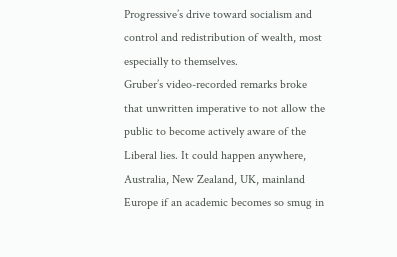Progressive’s drive toward socialism and control and redistribution of wealth, most especially to themselves.
Gruber’s video-recorded remarks broke that unwritten imperative to not allow the public to become actively aware of the Liberal lies. It could happen anywhere, Australia, New Zealand, UK, mainland Europe if an academic becomes so smug in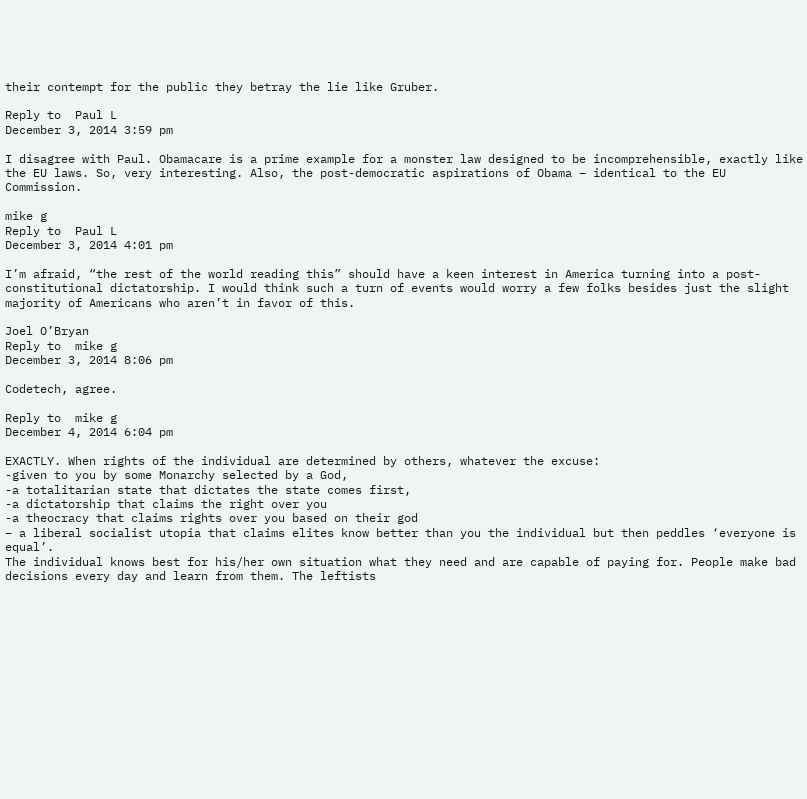their contempt for the public they betray the lie like Gruber.

Reply to  Paul L
December 3, 2014 3:59 pm

I disagree with Paul. Obamacare is a prime example for a monster law designed to be incomprehensible, exactly like the EU laws. So, very interesting. Also, the post-democratic aspirations of Obama – identical to the EU Commission.

mike g
Reply to  Paul L
December 3, 2014 4:01 pm

I’m afraid, “the rest of the world reading this” should have a keen interest in America turning into a post-constitutional dictatorship. I would think such a turn of events would worry a few folks besides just the slight majority of Americans who aren’t in favor of this.

Joel O’Bryan
Reply to  mike g
December 3, 2014 8:06 pm

Codetech, agree.

Reply to  mike g
December 4, 2014 6:04 pm

EXACTLY. When rights of the individual are determined by others, whatever the excuse:
-given to you by some Monarchy selected by a God,
-a totalitarian state that dictates the state comes first,
-a dictatorship that claims the right over you
-a theocracy that claims rights over you based on their god
– a liberal socialist utopia that claims elites know better than you the individual but then peddles ‘everyone is equal’.
The individual knows best for his/her own situation what they need and are capable of paying for. People make bad decisions every day and learn from them. The leftists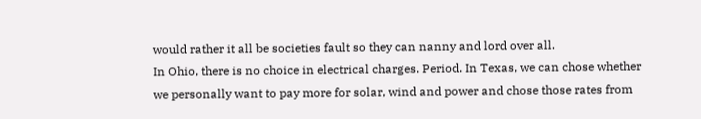would rather it all be societies fault so they can nanny and lord over all.
In Ohio, there is no choice in electrical charges. Period. In Texas, we can chose whether we personally want to pay more for solar, wind and power and chose those rates from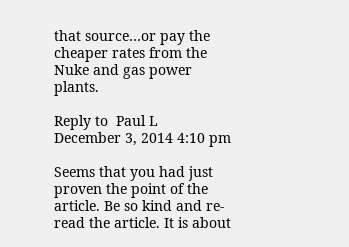that source…or pay the cheaper rates from the Nuke and gas power plants.

Reply to  Paul L
December 3, 2014 4:10 pm

Seems that you had just proven the point of the article. Be so kind and re-read the article. It is about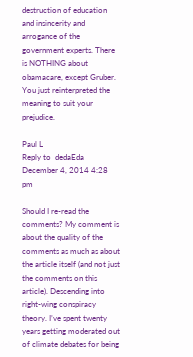destruction of education and insincerity and arrogance of the government experts. There is NOTHING about obamacare, except Gruber. You just reinterpreted the meaning to suit your prejudice.

Paul L
Reply to  dedaEda
December 4, 2014 4:28 pm

Should I re-read the comments? My comment is about the quality of the comments as much as about the article itself (and not just the comments on this article). Descending into right-wing conspiracy theory. I’ve spent twenty years getting moderated out of climate debates for being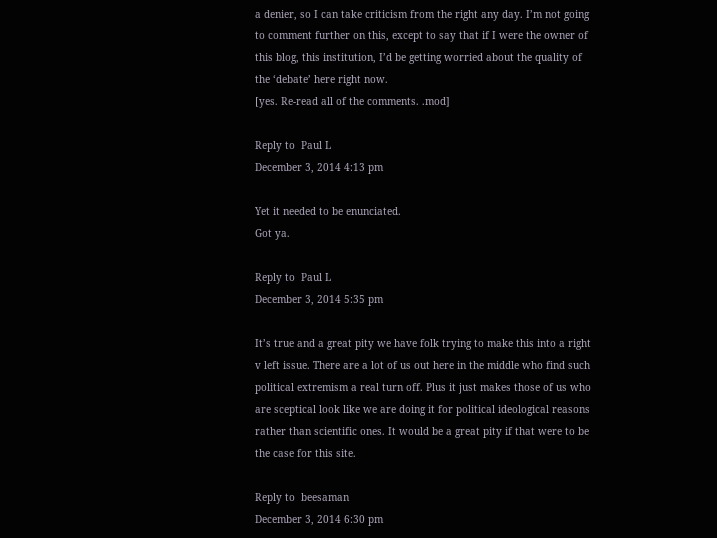a denier, so I can take criticism from the right any day. I’m not going to comment further on this, except to say that if I were the owner of this blog, this institution, I’d be getting worried about the quality of the ‘debate’ here right now.
[yes. Re-read all of the comments. .mod]

Reply to  Paul L
December 3, 2014 4:13 pm

Yet it needed to be enunciated.
Got ya.

Reply to  Paul L
December 3, 2014 5:35 pm

It’s true and a great pity we have folk trying to make this into a right v left issue. There are a lot of us out here in the middle who find such political extremism a real turn off. Plus it just makes those of us who are sceptical look like we are doing it for political ideological reasons rather than scientific ones. It would be a great pity if that were to be the case for this site.

Reply to  beesaman
December 3, 2014 6:30 pm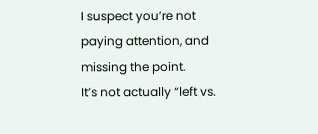I suspect you’re not paying attention, and missing the point.
It’s not actually “left vs.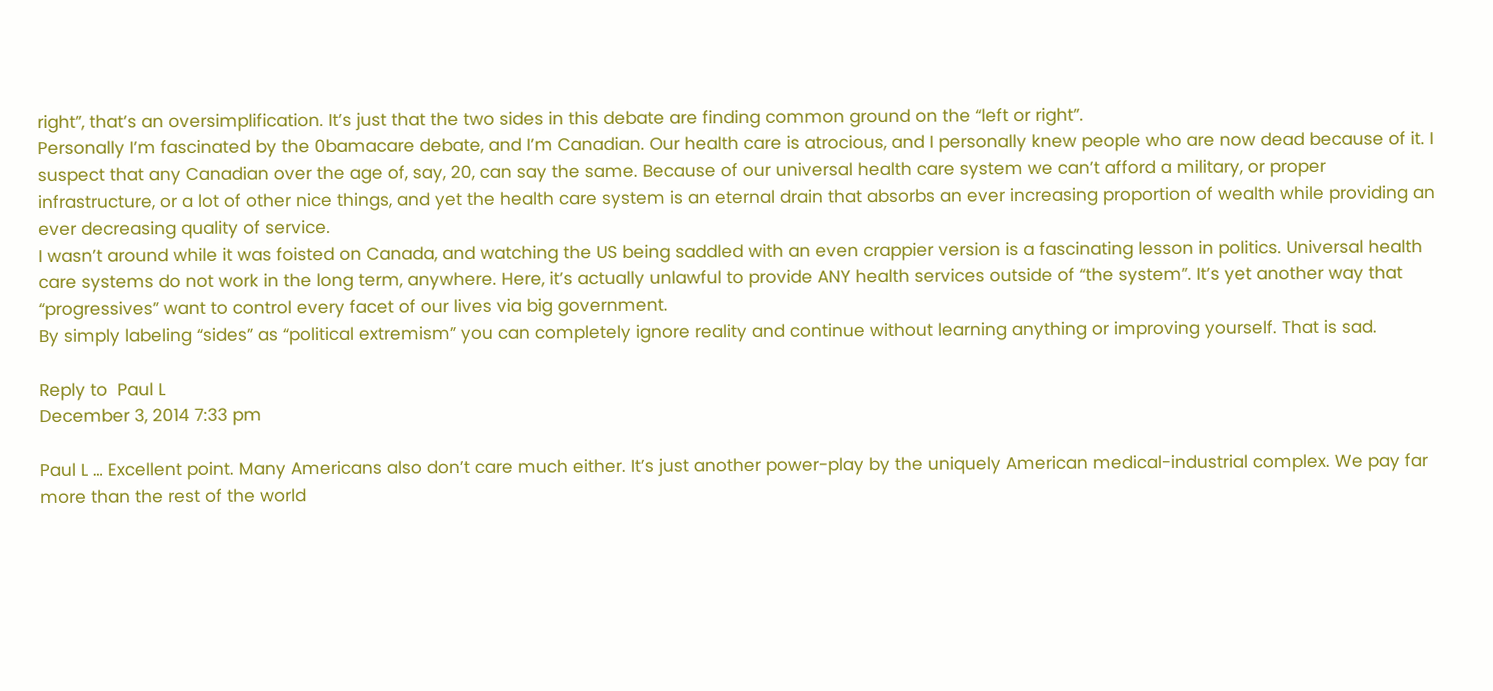right”, that’s an oversimplification. It’s just that the two sides in this debate are finding common ground on the “left or right”.
Personally I’m fascinated by the 0bamacare debate, and I’m Canadian. Our health care is atrocious, and I personally knew people who are now dead because of it. I suspect that any Canadian over the age of, say, 20, can say the same. Because of our universal health care system we can’t afford a military, or proper infrastructure, or a lot of other nice things, and yet the health care system is an eternal drain that absorbs an ever increasing proportion of wealth while providing an ever decreasing quality of service.
I wasn’t around while it was foisted on Canada, and watching the US being saddled with an even crappier version is a fascinating lesson in politics. Universal health care systems do not work in the long term, anywhere. Here, it’s actually unlawful to provide ANY health services outside of “the system”. It’s yet another way that “progressives” want to control every facet of our lives via big government.
By simply labeling “sides” as “political extremism” you can completely ignore reality and continue without learning anything or improving yourself. That is sad.

Reply to  Paul L
December 3, 2014 7:33 pm

Paul L … Excellent point. Many Americans also don’t care much either. It’s just another power-play by the uniquely American medical-industrial complex. We pay far more than the rest of the world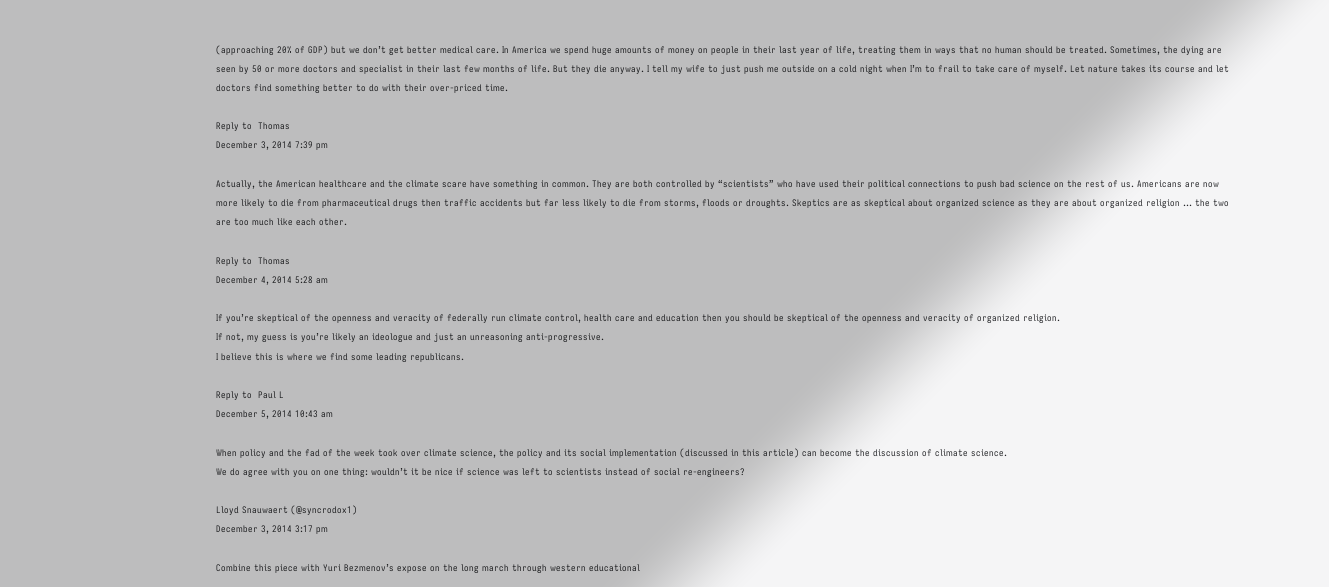(approaching 20% of GDP) but we don’t get better medical care. In America we spend huge amounts of money on people in their last year of life, treating them in ways that no human should be treated. Sometimes, the dying are seen by 50 or more doctors and specialist in their last few months of life. But they die anyway. I tell my wife to just push me outside on a cold night when I’m to frail to take care of myself. Let nature takes its course and let doctors find something better to do with their over-priced time.

Reply to  Thomas
December 3, 2014 7:39 pm

Actually, the American healthcare and the climate scare have something in common. They are both controlled by “scientists” who have used their political connections to push bad science on the rest of us. Americans are now more likely to die from pharmaceutical drugs then traffic accidents but far less likely to die from storms, floods or droughts. Skeptics are as skeptical about organized science as they are about organized religion … the two are too much like each other.

Reply to  Thomas
December 4, 2014 5:28 am

If you’re skeptical of the openness and veracity of federally run climate control, health care and education then you should be skeptical of the openness and veracity of organized religion.
If not, my guess is you’re likely an ideologue and just an unreasoning anti-progressive.
I believe this is where we find some leading republicans.

Reply to  Paul L
December 5, 2014 10:43 am

When policy and the fad of the week took over climate science, the policy and its social implementation (discussed in this article) can become the discussion of climate science.
We do agree with you on one thing: wouldn’t it be nice if science was left to scientists instead of social re-engineers?

Lloyd Snauwaert (@syncrodox1)
December 3, 2014 3:17 pm

Combine this piece with Yuri Bezmenov’s expose on the long march through western educational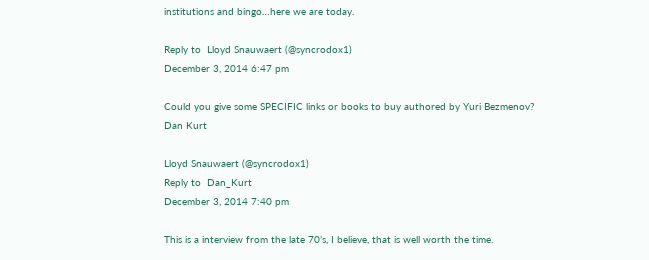institutions and bingo…here we are today.

Reply to  Lloyd Snauwaert (@syncrodox1)
December 3, 2014 6:47 pm

Could you give some SPECIFIC links or books to buy authored by Yuri Bezmenov?
Dan Kurt

Lloyd Snauwaert (@syncrodox1)
Reply to  Dan_Kurt
December 3, 2014 7:40 pm

This is a interview from the late 70’s, I believe, that is well worth the time.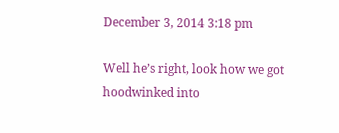December 3, 2014 3:18 pm

Well he’s right, look how we got hoodwinked into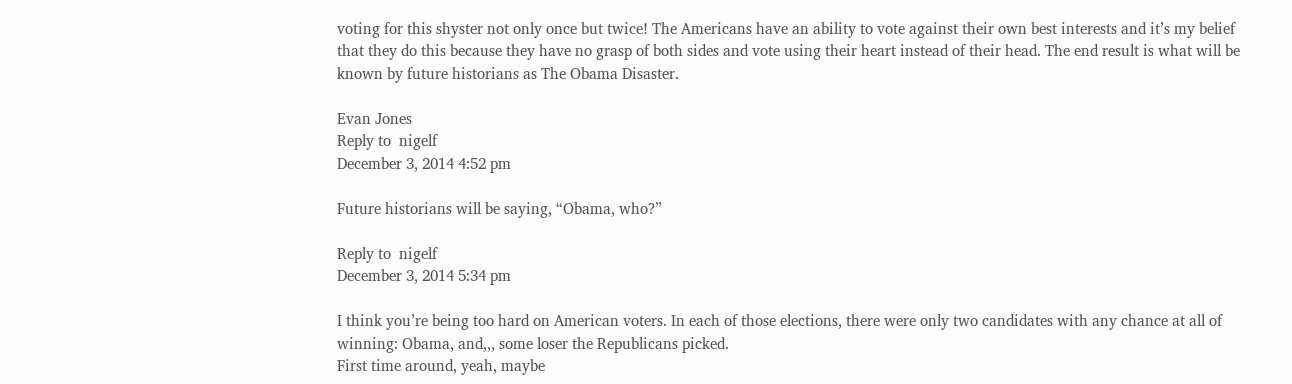voting for this shyster not only once but twice! The Americans have an ability to vote against their own best interests and it’s my belief that they do this because they have no grasp of both sides and vote using their heart instead of their head. The end result is what will be known by future historians as The Obama Disaster.

Evan Jones
Reply to  nigelf
December 3, 2014 4:52 pm

Future historians will be saying, “Obama, who?”

Reply to  nigelf
December 3, 2014 5:34 pm

I think you’re being too hard on American voters. In each of those elections, there were only two candidates with any chance at all of winning: Obama, and,,, some loser the Republicans picked.
First time around, yeah, maybe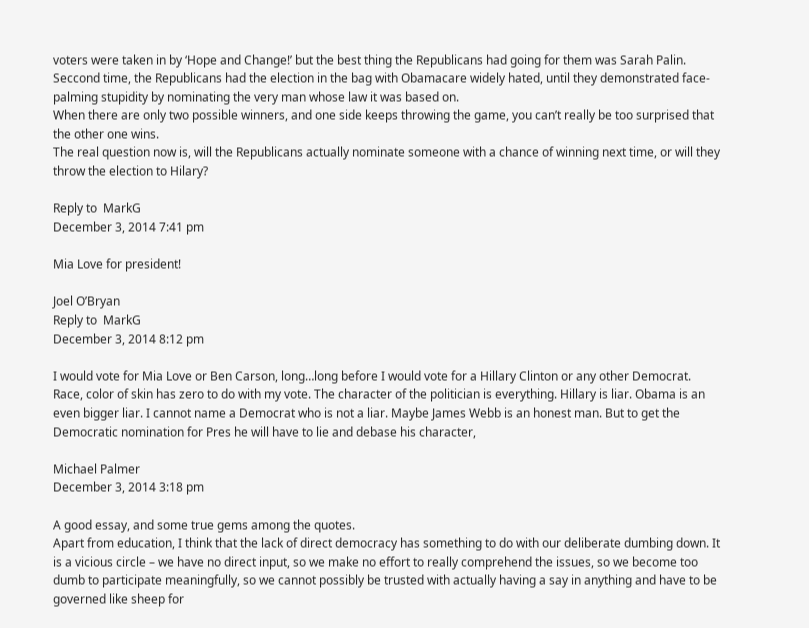voters were taken in by ‘Hope and Change!’ but the best thing the Republicans had going for them was Sarah Palin. Seccond time, the Republicans had the election in the bag with Obamacare widely hated, until they demonstrated face-palming stupidity by nominating the very man whose law it was based on.
When there are only two possible winners, and one side keeps throwing the game, you can’t really be too surprised that the other one wins.
The real question now is, will the Republicans actually nominate someone with a chance of winning next time, or will they throw the election to Hilary?

Reply to  MarkG
December 3, 2014 7:41 pm

Mia Love for president!

Joel O’Bryan
Reply to  MarkG
December 3, 2014 8:12 pm

I would vote for Mia Love or Ben Carson, long…long before I would vote for a Hillary Clinton or any other Democrat.
Race, color of skin has zero to do with my vote. The character of the politician is everything. Hillary is liar. Obama is an even bigger liar. I cannot name a Democrat who is not a liar. Maybe James Webb is an honest man. But to get the Democratic nomination for Pres he will have to lie and debase his character,

Michael Palmer
December 3, 2014 3:18 pm

A good essay, and some true gems among the quotes.
Apart from education, I think that the lack of direct democracy has something to do with our deliberate dumbing down. It is a vicious circle – we have no direct input, so we make no effort to really comprehend the issues, so we become too dumb to participate meaningfully, so we cannot possibly be trusted with actually having a say in anything and have to be governed like sheep for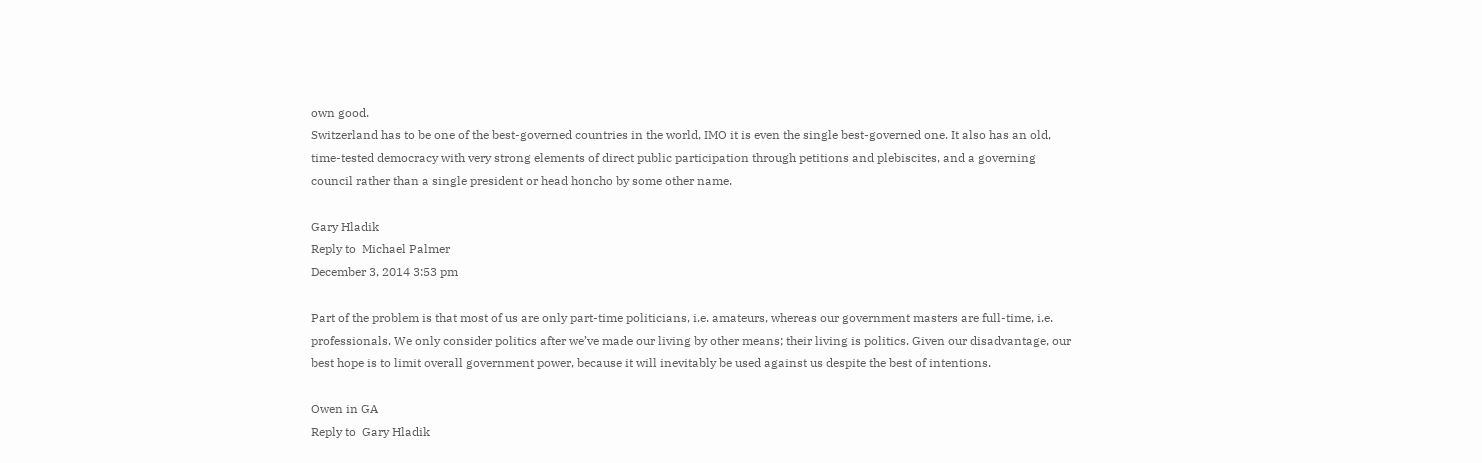own good.
Switzerland has to be one of the best-governed countries in the world, IMO it is even the single best-governed one. It also has an old, time-tested democracy with very strong elements of direct public participation through petitions and plebiscites, and a governing council rather than a single president or head honcho by some other name.

Gary Hladik
Reply to  Michael Palmer
December 3, 2014 3:53 pm

Part of the problem is that most of us are only part-time politicians, i.e. amateurs, whereas our government masters are full-time, i.e. professionals. We only consider politics after we’ve made our living by other means; their living is politics. Given our disadvantage, our best hope is to limit overall government power, because it will inevitably be used against us despite the best of intentions.

Owen in GA
Reply to  Gary Hladik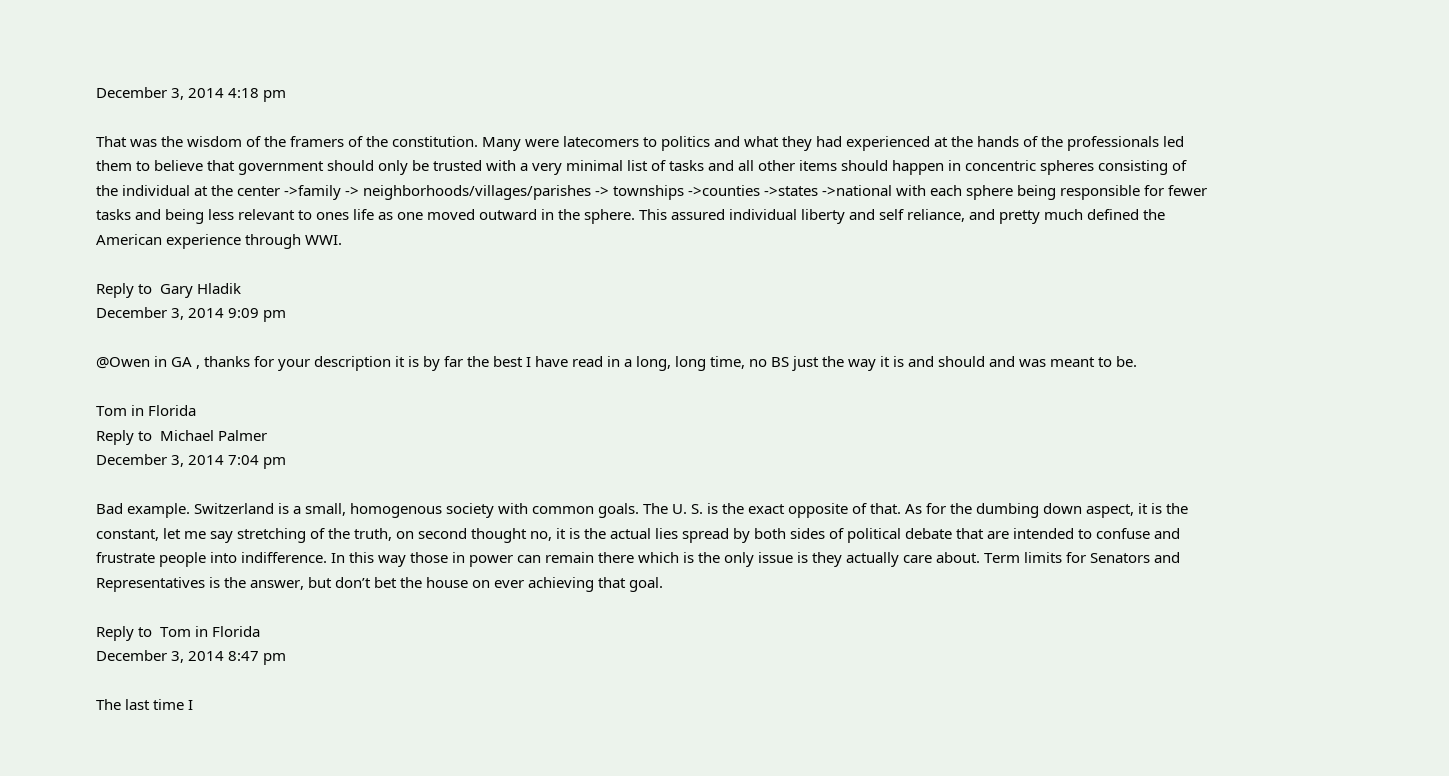December 3, 2014 4:18 pm

That was the wisdom of the framers of the constitution. Many were latecomers to politics and what they had experienced at the hands of the professionals led them to believe that government should only be trusted with a very minimal list of tasks and all other items should happen in concentric spheres consisting of the individual at the center ->family -> neighborhoods/villages/parishes -> townships ->counties ->states ->national with each sphere being responsible for fewer tasks and being less relevant to ones life as one moved outward in the sphere. This assured individual liberty and self reliance, and pretty much defined the American experience through WWI.

Reply to  Gary Hladik
December 3, 2014 9:09 pm

@Owen in GA , thanks for your description it is by far the best I have read in a long, long time, no BS just the way it is and should and was meant to be.

Tom in Florida
Reply to  Michael Palmer
December 3, 2014 7:04 pm

Bad example. Switzerland is a small, homogenous society with common goals. The U. S. is the exact opposite of that. As for the dumbing down aspect, it is the constant, let me say stretching of the truth, on second thought no, it is the actual lies spread by both sides of political debate that are intended to confuse and frustrate people into indifference. In this way those in power can remain there which is the only issue is they actually care about. Term limits for Senators and Representatives is the answer, but don’t bet the house on ever achieving that goal.

Reply to  Tom in Florida
December 3, 2014 8:47 pm

The last time I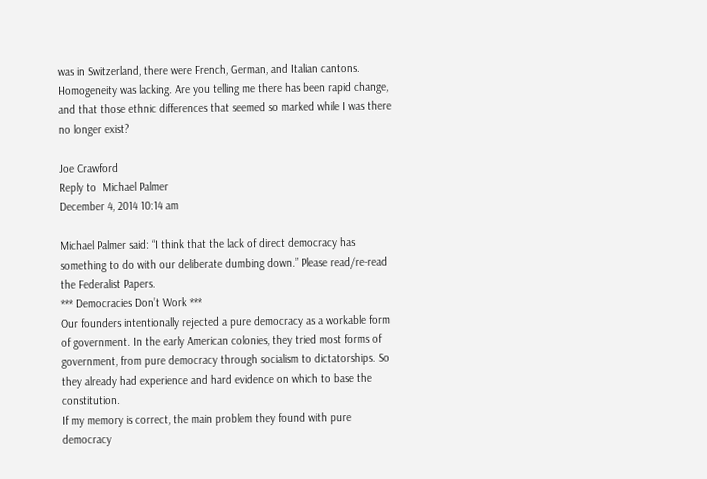was in Switzerland, there were French, German, and Italian cantons. Homogeneity was lacking. Are you telling me there has been rapid change, and that those ethnic differences that seemed so marked while I was there no longer exist?

Joe Crawford
Reply to  Michael Palmer
December 4, 2014 10:14 am

Michael Palmer said: “I think that the lack of direct democracy has something to do with our deliberate dumbing down.” Please read/re-read the Federalist Papers.
*** Democracies Don’t Work ***
Our founders intentionally rejected a pure democracy as a workable form of government. In the early American colonies, they tried most forms of government, from pure democracy through socialism to dictatorships. So they already had experience and hard evidence on which to base the constitution.
If my memory is correct, the main problem they found with pure democracy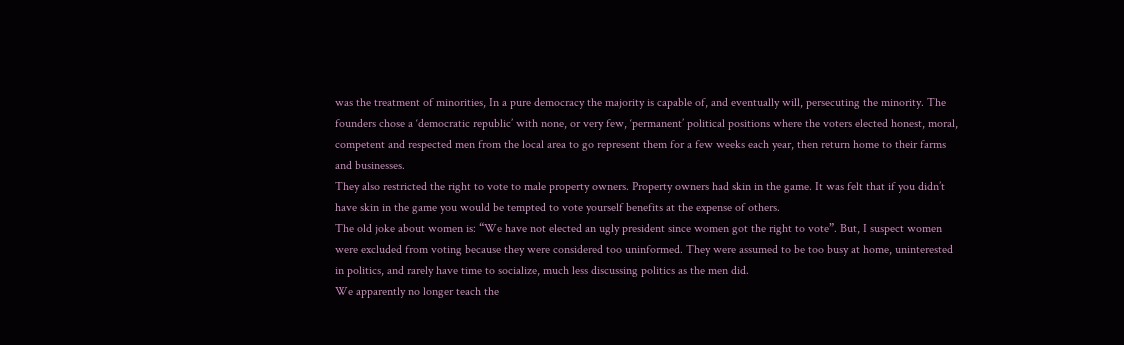was the treatment of minorities, In a pure democracy the majority is capable of, and eventually will, persecuting the minority. The founders chose a ‘democratic republic’ with none, or very few, ‘permanent’ political positions where the voters elected honest, moral, competent and respected men from the local area to go represent them for a few weeks each year, then return home to their farms and businesses.
They also restricted the right to vote to male property owners. Property owners had skin in the game. It was felt that if you didn’t have skin in the game you would be tempted to vote yourself benefits at the expense of others.
The old joke about women is: “We have not elected an ugly president since women got the right to vote”. But, I suspect women were excluded from voting because they were considered too uninformed. They were assumed to be too busy at home, uninterested in politics, and rarely have time to socialize, much less discussing politics as the men did.
We apparently no longer teach the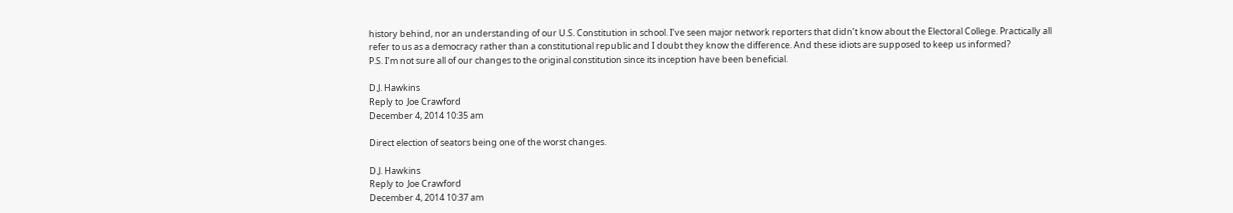history behind, nor an understanding of our U.S. Constitution in school. I’ve seen major network reporters that didn’t know about the Electoral College. Practically all refer to us as a democracy rather than a constitutional republic and I doubt they know the difference. And these idiots are supposed to keep us informed?
P.S. I’m not sure all of our changes to the original constitution since its inception have been beneficial.

D.J. Hawkins
Reply to  Joe Crawford
December 4, 2014 10:35 am

Direct election of seators being one of the worst changes.

D.J. Hawkins
Reply to  Joe Crawford
December 4, 2014 10:37 am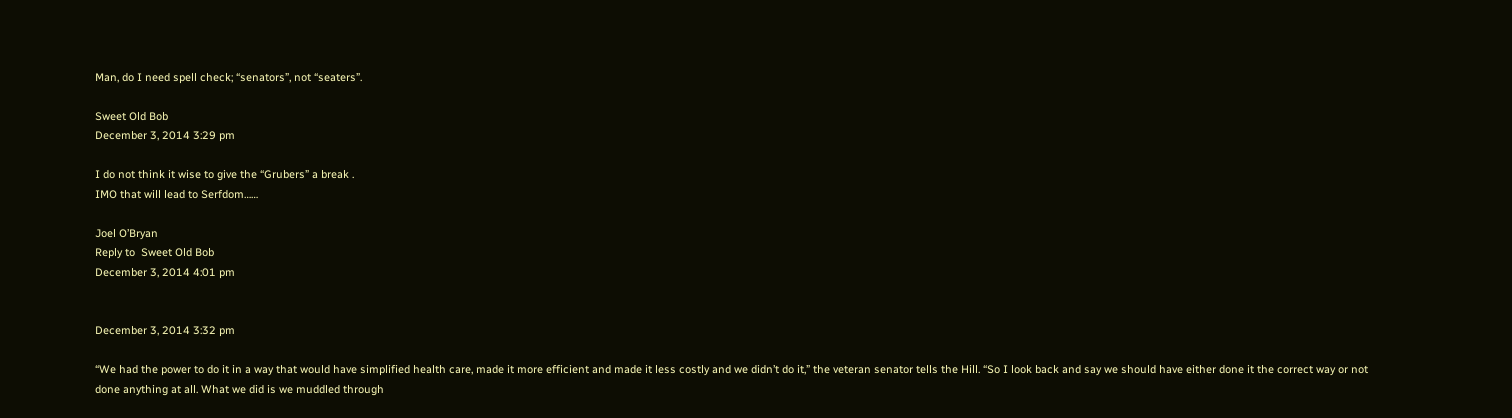Man, do I need spell check; “senators”, not “seaters”.

Sweet Old Bob
December 3, 2014 3:29 pm

I do not think it wise to give the “Grubers” a break .
IMO that will lead to Serfdom……

Joel O’Bryan
Reply to  Sweet Old Bob
December 3, 2014 4:01 pm


December 3, 2014 3:32 pm

“We had the power to do it in a way that would have simplified health care, made it more efficient and made it less costly and we didn’t do it,” the veteran senator tells the Hill. “So I look back and say we should have either done it the correct way or not done anything at all. What we did is we muddled through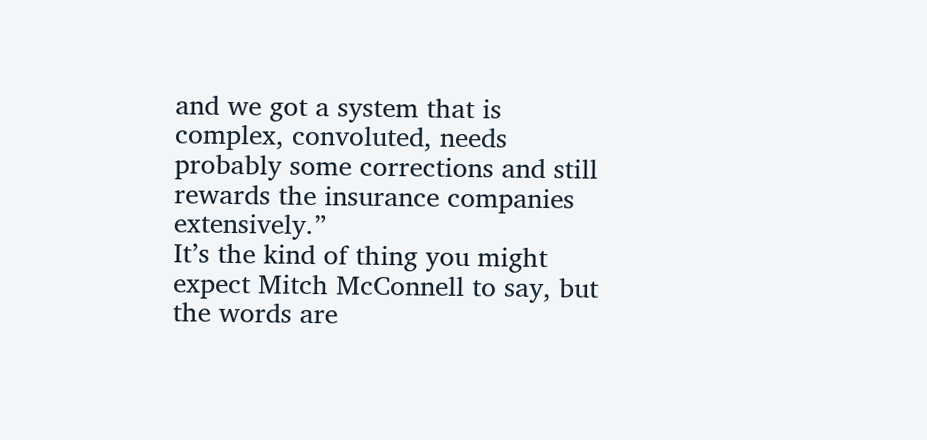and we got a system that is complex, convoluted, needs probably some corrections and still rewards the insurance companies extensively.”
It’s the kind of thing you might expect Mitch McConnell to say, but the words are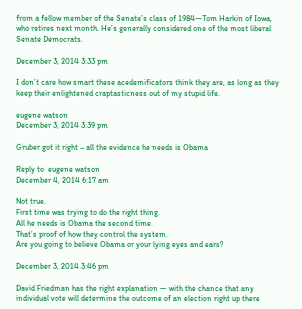from a fellow member of the Senate’s class of 1984—Tom Harkin of Iowa, who retires next month. He’s generally considered one of the most liberal Senate Democrats.

December 3, 2014 3:33 pm

I don’t care how smart these acedemificators think they are, as long as they keep their enlightened craptasticness out of my stupid life.

eugene watson
December 3, 2014 3:39 pm

Gruber got it right – all the evidence he needs is Obama

Reply to  eugene watson
December 4, 2014 6:17 am

Not true.
First time was trying to do the right thing.
All he needs is Obama the second time.
That’s proof of how they control the system.
Are you going to believe Obama or your lying eyes and ears?

December 3, 2014 3:46 pm

David Friedman has the right explanation — with the chance that any individual vote will determine the outcome of an election right up there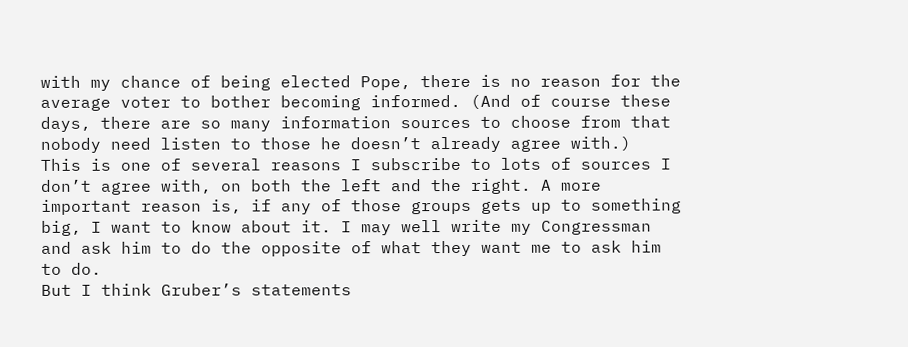with my chance of being elected Pope, there is no reason for the average voter to bother becoming informed. (And of course these days, there are so many information sources to choose from that nobody need listen to those he doesn’t already agree with.)
This is one of several reasons I subscribe to lots of sources I don’t agree with, on both the left and the right. A more important reason is, if any of those groups gets up to something big, I want to know about it. I may well write my Congressman and ask him to do the opposite of what they want me to ask him to do.
But I think Gruber’s statements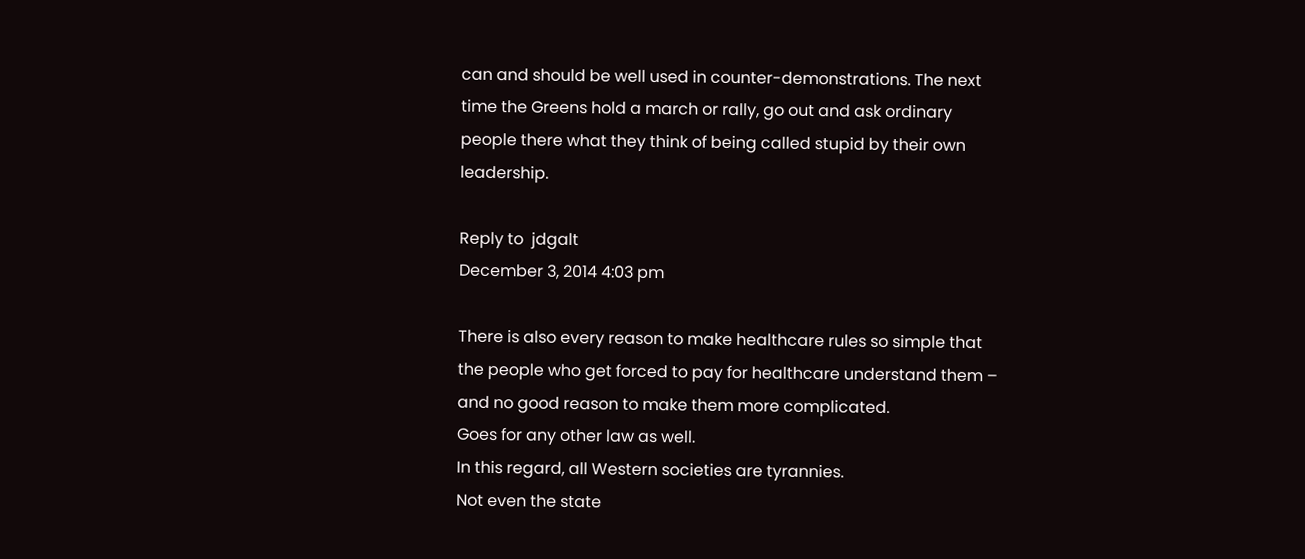can and should be well used in counter-demonstrations. The next time the Greens hold a march or rally, go out and ask ordinary people there what they think of being called stupid by their own leadership.

Reply to  jdgalt
December 3, 2014 4:03 pm

There is also every reason to make healthcare rules so simple that the people who get forced to pay for healthcare understand them – and no good reason to make them more complicated.
Goes for any other law as well.
In this regard, all Western societies are tyrannies.
Not even the state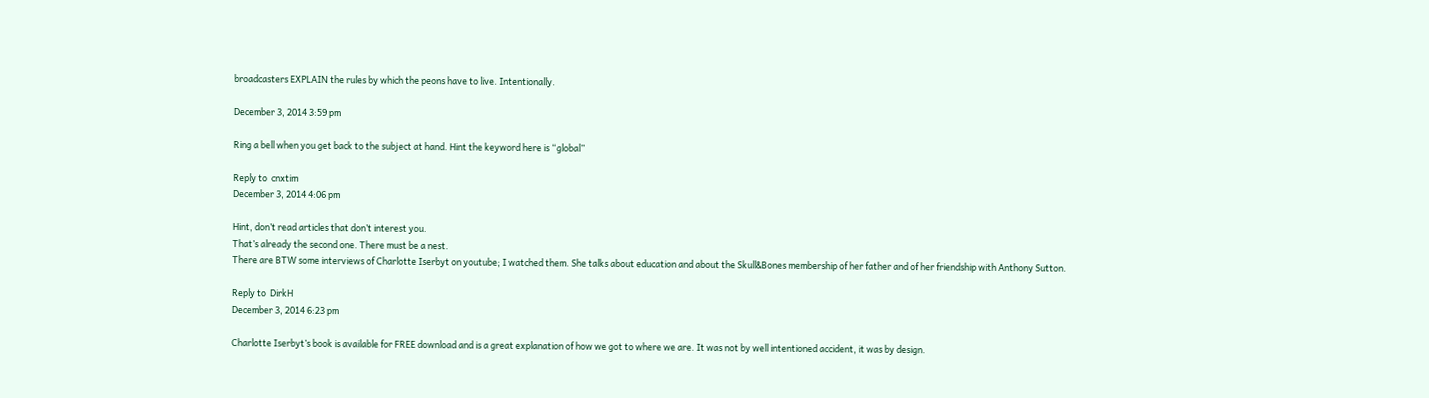broadcasters EXPLAIN the rules by which the peons have to live. Intentionally.

December 3, 2014 3:59 pm

Ring a bell when you get back to the subject at hand. Hint the keyword here is “global”

Reply to  cnxtim
December 3, 2014 4:06 pm

Hint, don’t read articles that don’t interest you.
That’s already the second one. There must be a nest.
There are BTW some interviews of Charlotte Iserbyt on youtube; I watched them. She talks about education and about the Skull&Bones membership of her father and of her friendship with Anthony Sutton.

Reply to  DirkH
December 3, 2014 6:23 pm

Charlotte Iserbyt’s book is available for FREE download and is a great explanation of how we got to where we are. It was not by well intentioned accident, it was by design.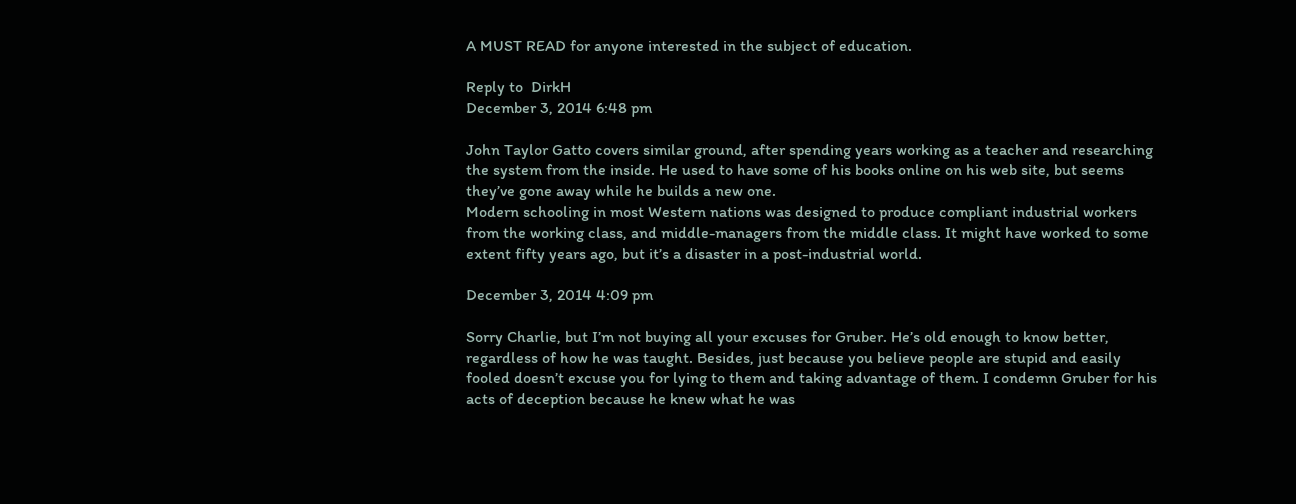A MUST READ for anyone interested in the subject of education.

Reply to  DirkH
December 3, 2014 6:48 pm

John Taylor Gatto covers similar ground, after spending years working as a teacher and researching the system from the inside. He used to have some of his books online on his web site, but seems they’ve gone away while he builds a new one.
Modern schooling in most Western nations was designed to produce compliant industrial workers from the working class, and middle-managers from the middle class. It might have worked to some extent fifty years ago, but it’s a disaster in a post-industrial world.

December 3, 2014 4:09 pm

Sorry Charlie, but I’m not buying all your excuses for Gruber. He’s old enough to know better, regardless of how he was taught. Besides, just because you believe people are stupid and easily fooled doesn’t excuse you for lying to them and taking advantage of them. I condemn Gruber for his acts of deception because he knew what he was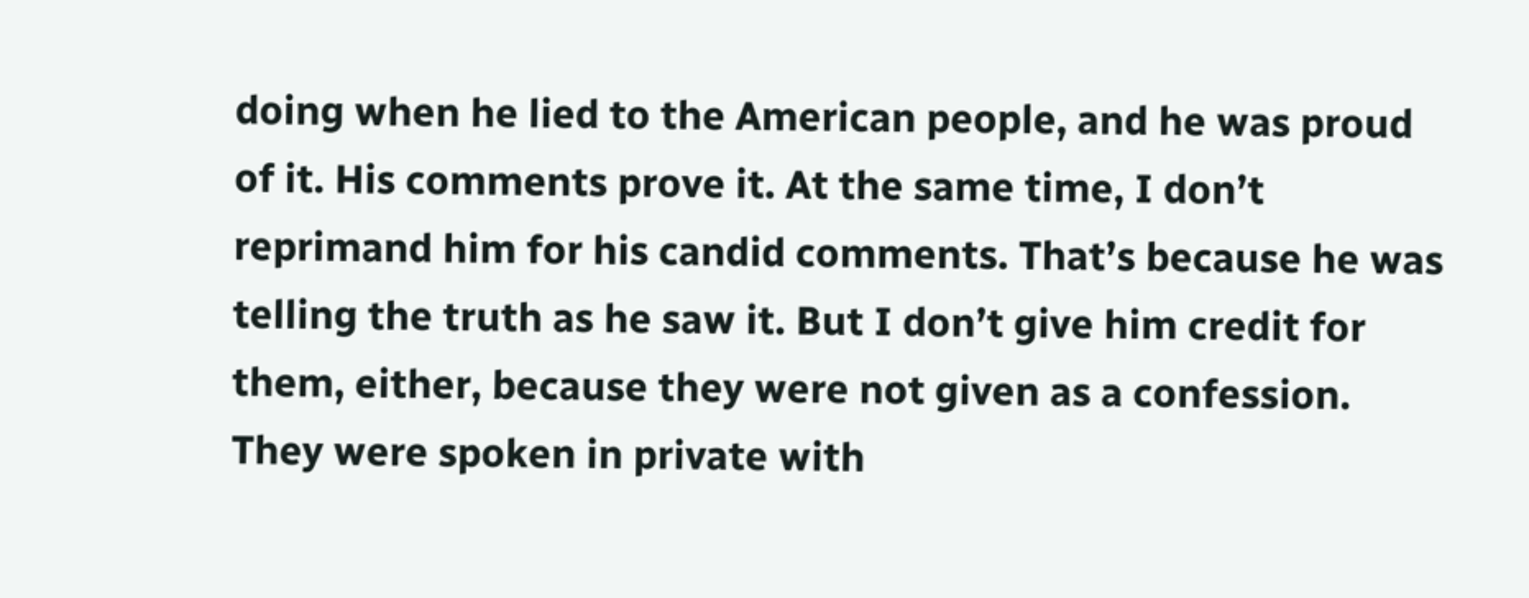doing when he lied to the American people, and he was proud of it. His comments prove it. At the same time, I don’t reprimand him for his candid comments. That’s because he was telling the truth as he saw it. But I don’t give him credit for them, either, because they were not given as a confession. They were spoken in private with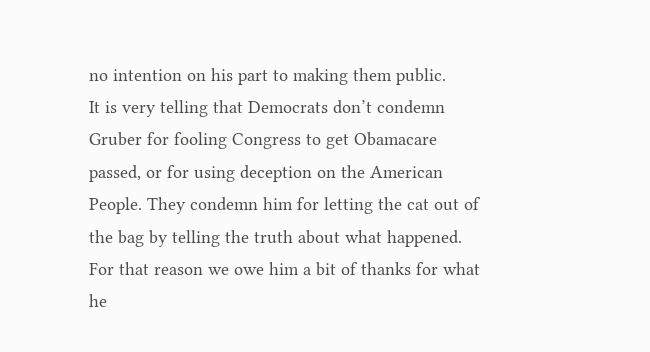no intention on his part to making them public.
It is very telling that Democrats don’t condemn Gruber for fooling Congress to get Obamacare passed, or for using deception on the American People. They condemn him for letting the cat out of the bag by telling the truth about what happened. For that reason we owe him a bit of thanks for what he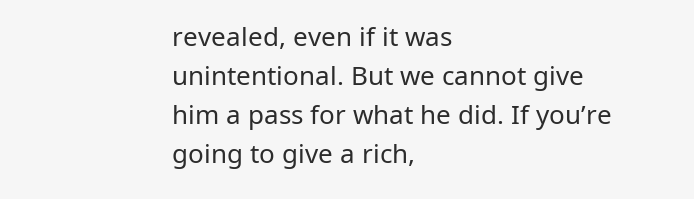revealed, even if it was unintentional. But we cannot give him a pass for what he did. If you’re going to give a rich,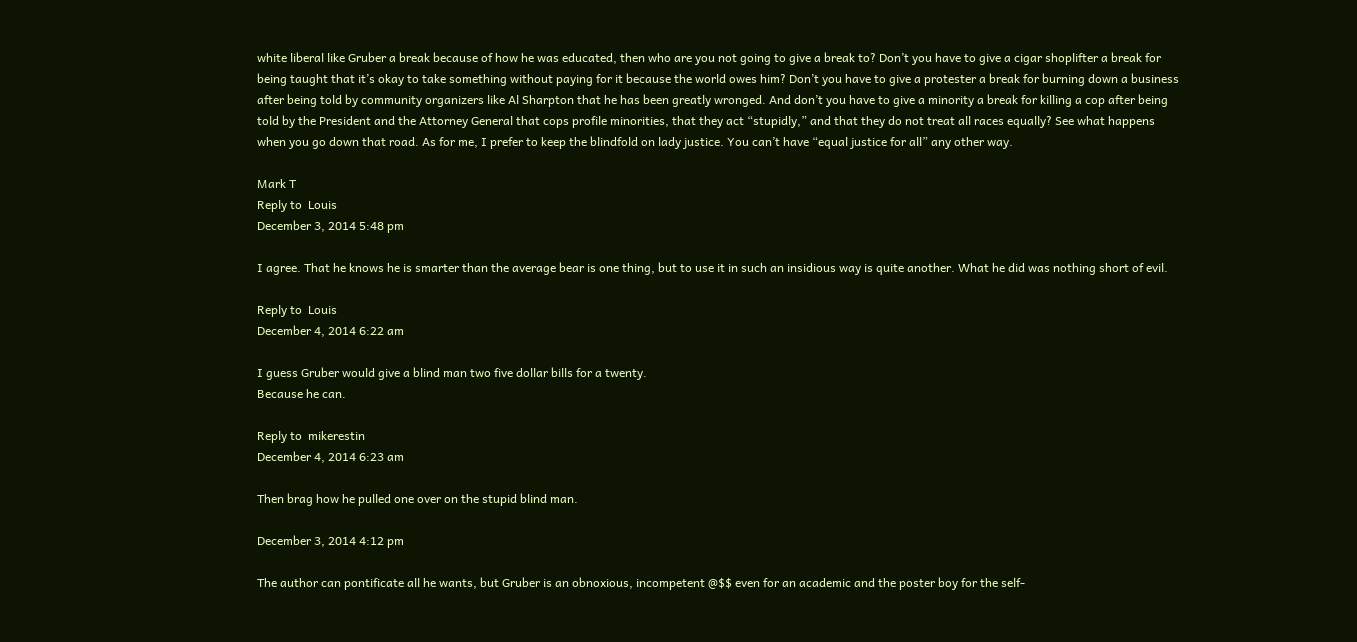white liberal like Gruber a break because of how he was educated, then who are you not going to give a break to? Don’t you have to give a cigar shoplifter a break for being taught that it’s okay to take something without paying for it because the world owes him? Don’t you have to give a protester a break for burning down a business after being told by community organizers like Al Sharpton that he has been greatly wronged. And don’t you have to give a minority a break for killing a cop after being told by the President and the Attorney General that cops profile minorities, that they act “stupidly,” and that they do not treat all races equally? See what happens when you go down that road. As for me, I prefer to keep the blindfold on lady justice. You can’t have “equal justice for all” any other way.

Mark T
Reply to  Louis
December 3, 2014 5:48 pm

I agree. That he knows he is smarter than the average bear is one thing, but to use it in such an insidious way is quite another. What he did was nothing short of evil.

Reply to  Louis
December 4, 2014 6:22 am

I guess Gruber would give a blind man two five dollar bills for a twenty.
Because he can.

Reply to  mikerestin
December 4, 2014 6:23 am

Then brag how he pulled one over on the stupid blind man.

December 3, 2014 4:12 pm

The author can pontificate all he wants, but Gruber is an obnoxious, incompetent @$$ even for an academic and the poster boy for the self-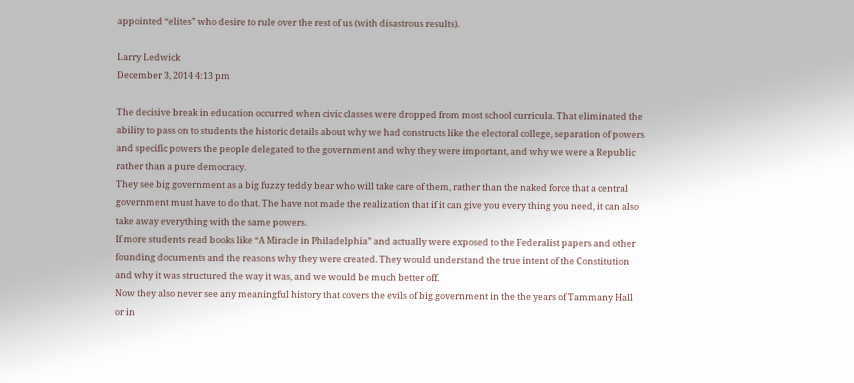appointed “elites” who desire to rule over the rest of us (with disastrous results).

Larry Ledwick
December 3, 2014 4:13 pm

The decisive break in education occurred when civic classes were dropped from most school curricula. That eliminated the ability to pass on to students the historic details about why we had constructs like the electoral college, separation of powers and specific powers the people delegated to the government and why they were important, and why we were a Republic rather than a pure democracy.
They see big government as a big fuzzy teddy bear who will take care of them, rather than the naked force that a central government must have to do that. The have not made the realization that if it can give you every thing you need, it can also take away everything with the same powers.
If more students read books like “A Miracle in Philadelphia” and actually were exposed to the Federalist papers and other founding documents and the reasons why they were created. They would understand the true intent of the Constitution and why it was structured the way it was, and we would be much better off.
Now they also never see any meaningful history that covers the evils of big government in the the years of Tammany Hall or in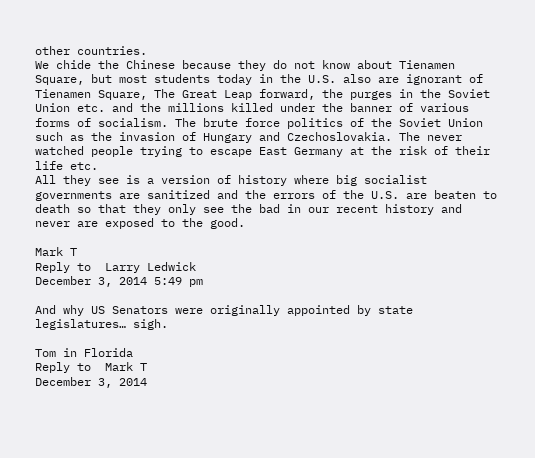other countries.
We chide the Chinese because they do not know about Tienamen Square, but most students today in the U.S. also are ignorant of Tienamen Square, The Great Leap forward, the purges in the Soviet Union etc. and the millions killed under the banner of various forms of socialism. The brute force politics of the Soviet Union such as the invasion of Hungary and Czechoslovakia. The never watched people trying to escape East Germany at the risk of their life etc.
All they see is a version of history where big socialist governments are sanitized and the errors of the U.S. are beaten to death so that they only see the bad in our recent history and never are exposed to the good.

Mark T
Reply to  Larry Ledwick
December 3, 2014 5:49 pm

And why US Senators were originally appointed by state legislatures… sigh.

Tom in Florida
Reply to  Mark T
December 3, 2014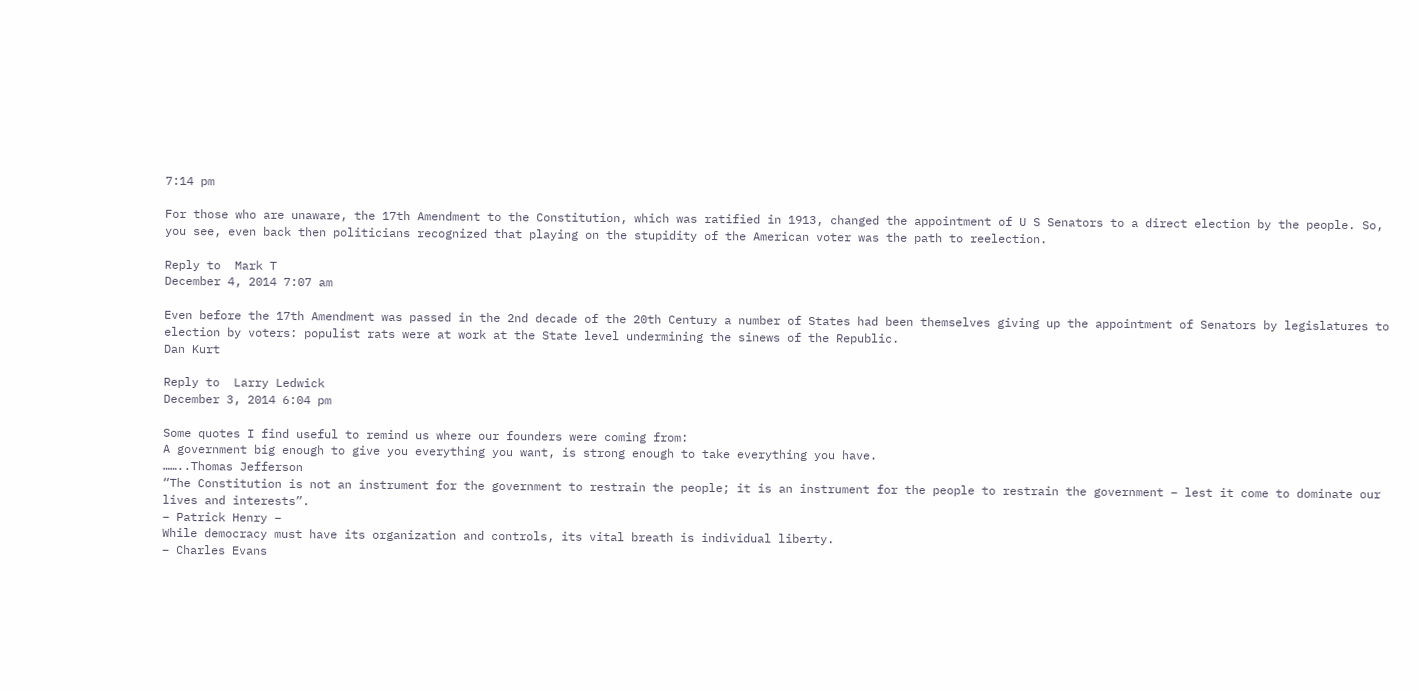7:14 pm

For those who are unaware, the 17th Amendment to the Constitution, which was ratified in 1913, changed the appointment of U S Senators to a direct election by the people. So, you see, even back then politicians recognized that playing on the stupidity of the American voter was the path to reelection.

Reply to  Mark T
December 4, 2014 7:07 am

Even before the 17th Amendment was passed in the 2nd decade of the 20th Century a number of States had been themselves giving up the appointment of Senators by legislatures to election by voters: populist rats were at work at the State level undermining the sinews of the Republic.
Dan Kurt

Reply to  Larry Ledwick
December 3, 2014 6:04 pm

Some quotes I find useful to remind us where our founders were coming from:
A government big enough to give you everything you want, is strong enough to take everything you have.
……..Thomas Jefferson
“The Constitution is not an instrument for the government to restrain the people; it is an instrument for the people to restrain the government – lest it come to dominate our lives and interests”.
– Patrick Henry –
While democracy must have its organization and controls, its vital breath is individual liberty.
– Charles Evans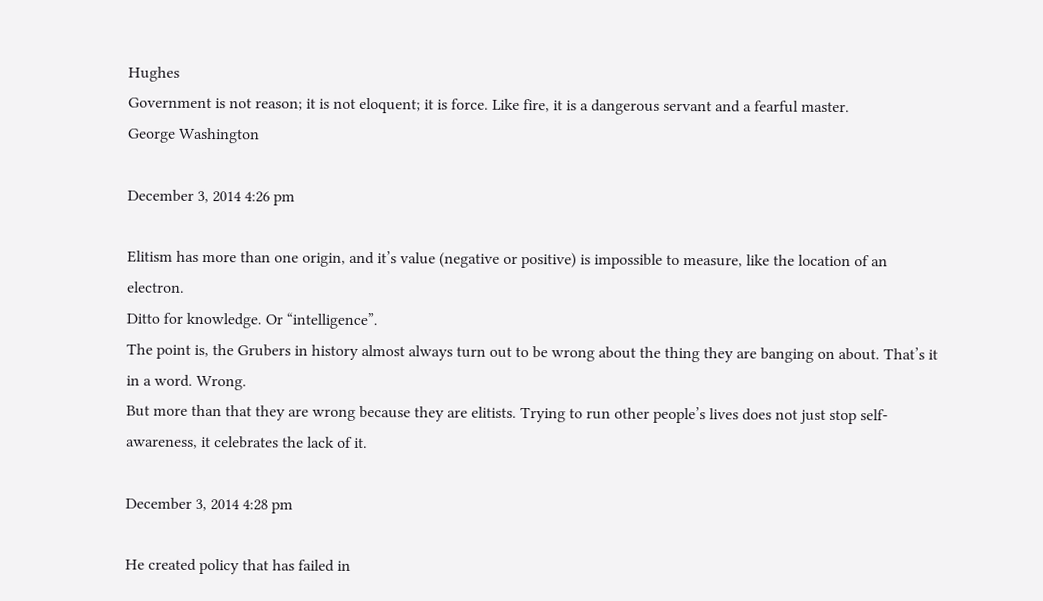Hughes
Government is not reason; it is not eloquent; it is force. Like fire, it is a dangerous servant and a fearful master.
George Washington

December 3, 2014 4:26 pm

Elitism has more than one origin, and it’s value (negative or positive) is impossible to measure, like the location of an electron.
Ditto for knowledge. Or “intelligence”.
The point is, the Grubers in history almost always turn out to be wrong about the thing they are banging on about. That’s it in a word. Wrong.
But more than that they are wrong because they are elitists. Trying to run other people’s lives does not just stop self-awareness, it celebrates the lack of it.

December 3, 2014 4:28 pm

He created policy that has failed in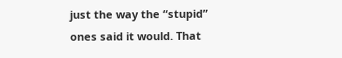just the way the “stupid” ones said it would. That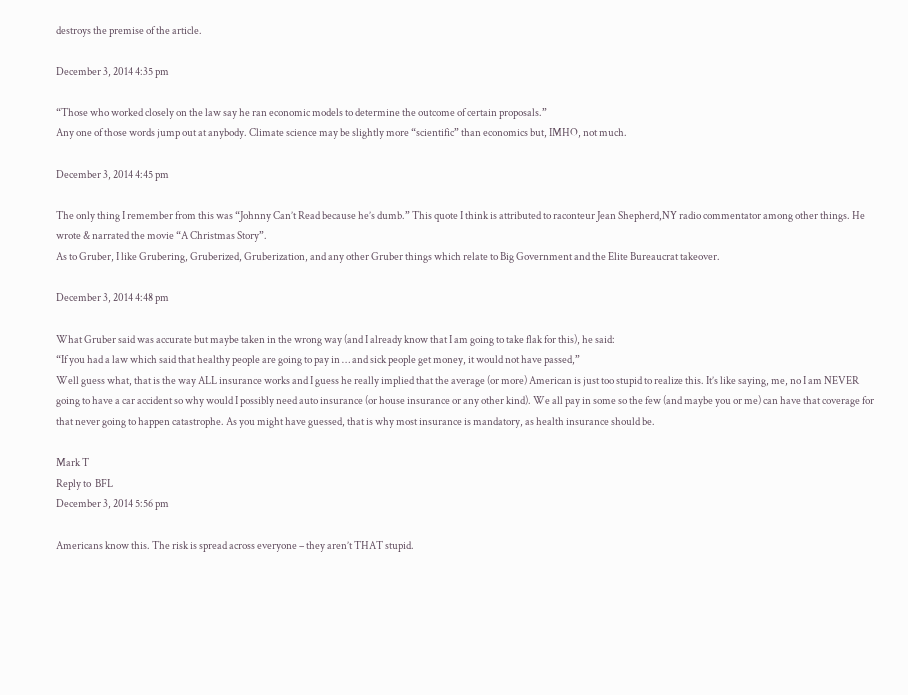destroys the premise of the article.

December 3, 2014 4:35 pm

“Those who worked closely on the law say he ran economic models to determine the outcome of certain proposals.”
Any one of those words jump out at anybody. Climate science may be slightly more “scientific” than economics but, IMHO, not much.

December 3, 2014 4:45 pm

The only thing I remember from this was “Johnny Can’t Read because he’s dumb.” This quote I think is attributed to raconteur Jean Shepherd,NY radio commentator among other things. He wrote & narrated the movie “A Christmas Story”.
As to Gruber, I like Grubering, Gruberized, Gruberization, and any other Gruber things which relate to Big Government and the Elite Bureaucrat takeover.

December 3, 2014 4:48 pm

What Gruber said was accurate but maybe taken in the wrong way (and I already know that I am going to take flak for this), he said:
“If you had a law which said that healthy people are going to pay in … and sick people get money, it would not have passed,”
Well guess what, that is the way ALL insurance works and I guess he really implied that the average (or more) American is just too stupid to realize this. It’s like saying, me, no I am NEVER going to have a car accident so why would I possibly need auto insurance (or house insurance or any other kind). We all pay in some so the few (and maybe you or me) can have that coverage for that never going to happen catastrophe. As you might have guessed, that is why most insurance is mandatory, as health insurance should be.

Mark T
Reply to  BFL
December 3, 2014 5:56 pm

Americans know this. The risk is spread across everyone – they aren’t THAT stupid.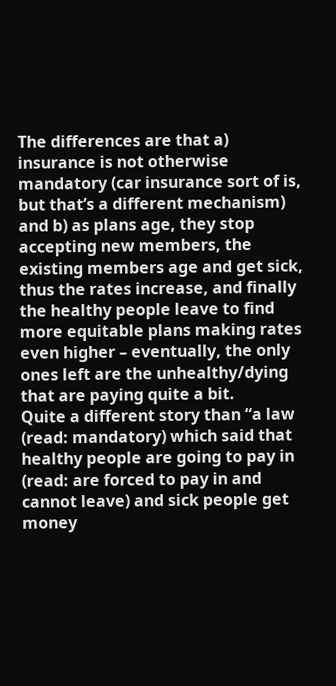The differences are that a) insurance is not otherwise mandatory (car insurance sort of is, but that’s a different mechanism) and b) as plans age, they stop accepting new members, the existing members age and get sick, thus the rates increase, and finally the healthy people leave to find more equitable plans making rates even higher – eventually, the only ones left are the unhealthy/dying that are paying quite a bit.
Quite a different story than “a law (read: mandatory) which said that healthy people are going to pay in (read: are forced to pay in and cannot leave) and sick people get money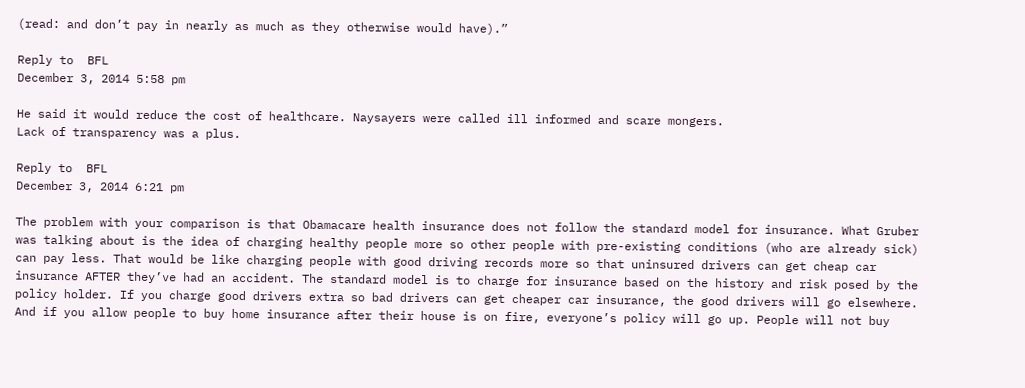(read: and don’t pay in nearly as much as they otherwise would have).”

Reply to  BFL
December 3, 2014 5:58 pm

He said it would reduce the cost of healthcare. Naysayers were called ill informed and scare mongers.
Lack of transparency was a plus.

Reply to  BFL
December 3, 2014 6:21 pm

The problem with your comparison is that Obamacare health insurance does not follow the standard model for insurance. What Gruber was talking about is the idea of charging healthy people more so other people with pre-existing conditions (who are already sick) can pay less. That would be like charging people with good driving records more so that uninsured drivers can get cheap car insurance AFTER they’ve had an accident. The standard model is to charge for insurance based on the history and risk posed by the policy holder. If you charge good drivers extra so bad drivers can get cheaper car insurance, the good drivers will go elsewhere. And if you allow people to buy home insurance after their house is on fire, everyone’s policy will go up. People will not buy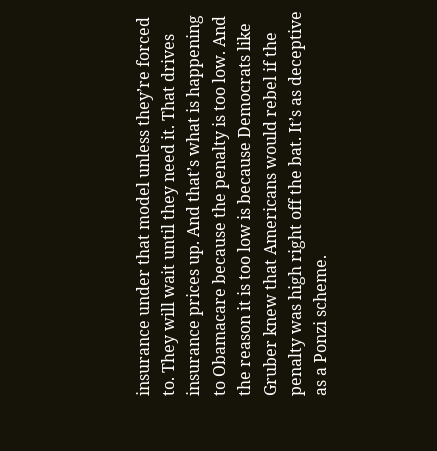insurance under that model unless they’re forced to. They will wait until they need it. That drives insurance prices up. And that’s what is happening to Obamacare because the penalty is too low. And the reason it is too low is because Democrats like Gruber knew that Americans would rebel if the penalty was high right off the bat. It’s as deceptive as a Ponzi scheme.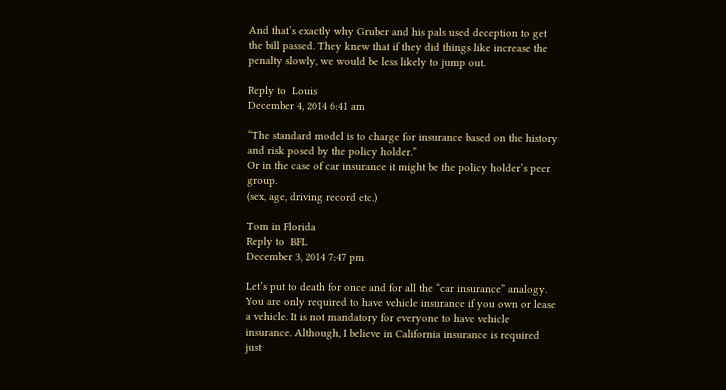And that’s exactly why Gruber and his pals used deception to get the bill passed. They knew that if they did things like increase the penalty slowly, we would be less likely to jump out.

Reply to  Louis
December 4, 2014 6:41 am

“The standard model is to charge for insurance based on the history and risk posed by the policy holder.”
Or in the case of car insurance it might be the policy holder’s peer group.
(sex, age, driving record etc.)

Tom in Florida
Reply to  BFL
December 3, 2014 7:47 pm

Let’s put to death for once and for all the “car insurance” analogy. You are only required to have vehicle insurance if you own or lease a vehicle. It is not mandatory for everyone to have vehicle insurance. Although, I believe in California insurance is required just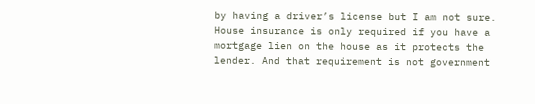by having a driver’s license but I am not sure.
House insurance is only required if you have a mortgage lien on the house as it protects the lender. And that requirement is not government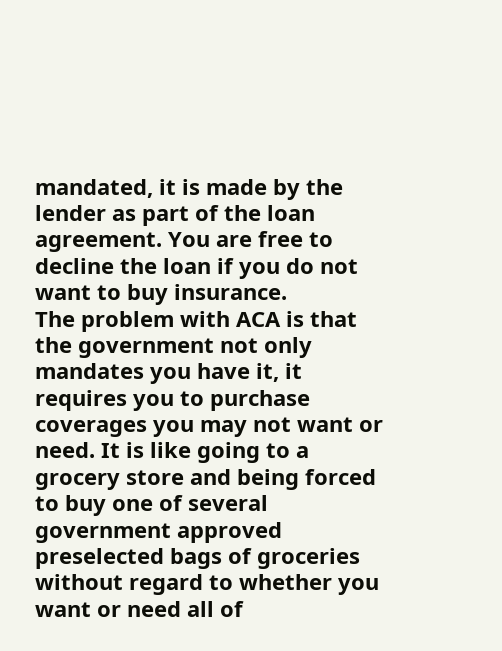mandated, it is made by the lender as part of the loan agreement. You are free to decline the loan if you do not want to buy insurance.
The problem with ACA is that the government not only mandates you have it, it requires you to purchase coverages you may not want or need. It is like going to a grocery store and being forced to buy one of several government approved preselected bags of groceries without regard to whether you want or need all of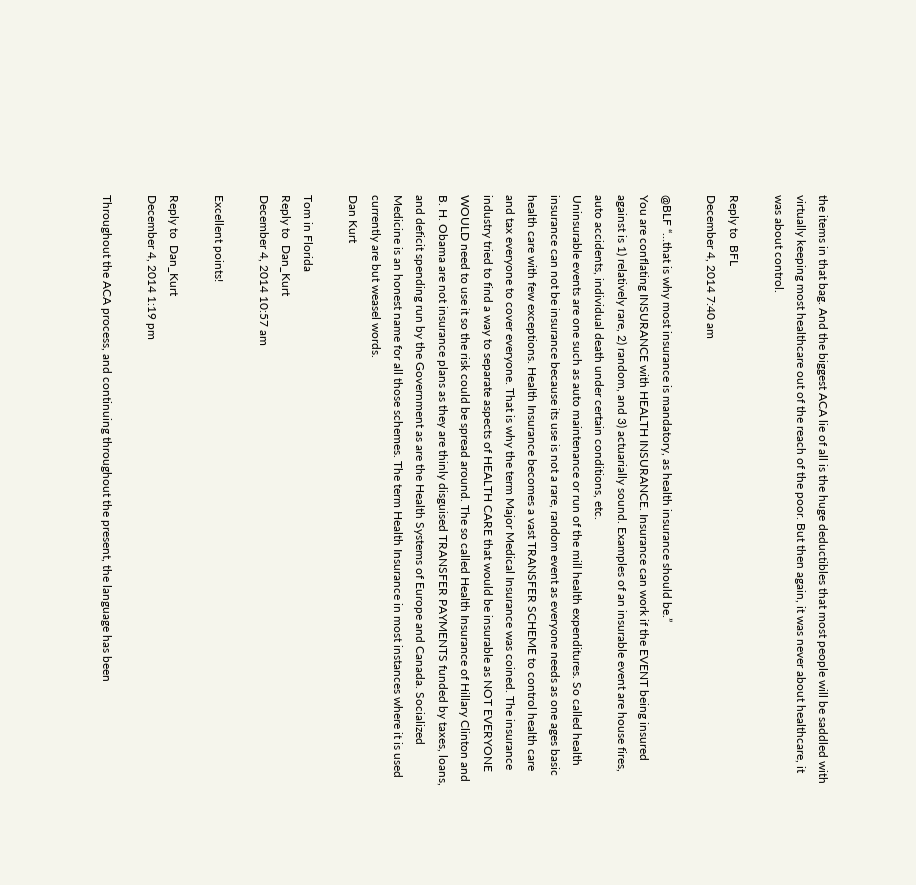the items in that bag. And the biggest ACA lie of all is the huge deductibles that most people will be saddled with virtually keeping most healthcare out of the reach of the poor. But then again, it was never about healthcare, it was about control.

Reply to  BFL
December 4, 2014 7:40 am

@BLF “…that is why most insurance is mandatory, as health insurance should be.”
You are conflating INSURANCE with HEALTH INSURANCE. Insurance can work if the EVENT being insured against is 1) relatively rare, 2) random, and 3) actuarially sound. Examples of an insurable event are house fires, auto accidents, individual death under certain conditions, etc.
Uninsurable events are one such as auto maintenance or run of the mill health expenditures. So called health insurance can not be insurance because its use is not a rare, random event as everyone needs as one ages basic health care with few exceptions. Health Insurance becomes a vast TRANSFER SCHEME to control health care and tax everyone to cover everyone. That is why the term Major Medical Insurance was coined. The insurance industry tried to find a way to separate aspects of HEALTH CARE that would be insurable as NOT EVERYONE WOULD need to use it so the risk could be spread around. The so called Health Insurance of Hillary Clinton and B. H. Obama are not insurance plans as they are thinly disguised TRANSFER PAYMENTS funded by taxes, loans, and deficit spending run by the Government as are the Health Systems of Europe and Canada. Socialized Medicine is an honest name for all those schemes. The term Health Insurance in most instances where it is used currently are but weasel words.
Dan Kurt

Tom in Florida
Reply to  Dan_Kurt
December 4, 2014 10:57 am

Excellent points!

Reply to  Dan_Kurt
December 4, 2014 1:19 pm

Throughout the ACA process, and continuing throughout the present, the language has been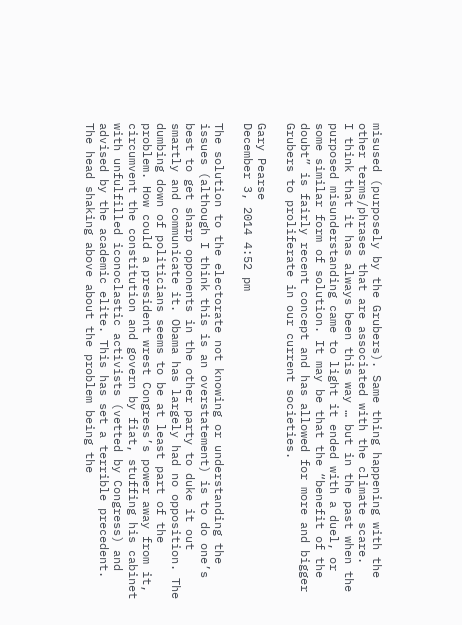misused (purposely by the Grubers). Same thing happening with the other terms/phrases that are associated with the climate scare.
I think that it has always been this way … but in the past when the purposed misunderstanding came to light it ended with a duel, or some similar form of solution. It may be that the “benefit of the doubt” is fairly recent concept and has allowed for more and bigger Grubers to proliferate in our current societies.

Gary Pearse
December 3, 2014 4:52 pm

The solution to the electorate not knowing or understanding the issues (although I think this is an overstatement) is to do one’s best to get sharp opponents in the other party to duke it out smartly and communicate it. Obama has largely had no opposition. The dumbing down of politicians seems to be at least part of the problem. How could a president wrest Congress’s power away from it, circumvent the constitution and govern by fiat, stuffing his cabinet with unfulfilled iconoclastic activists (vetted by Congress) and advised by the academic elite. This has set a terrible precedent.
The head shaking above about the problem being the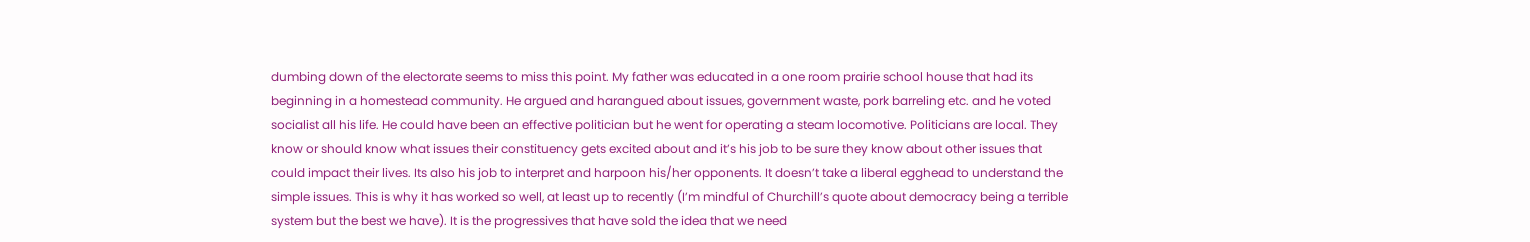dumbing down of the electorate seems to miss this point. My father was educated in a one room prairie school house that had its beginning in a homestead community. He argued and harangued about issues, government waste, pork barreling etc. and he voted socialist all his life. He could have been an effective politician but he went for operating a steam locomotive. Politicians are local. They know or should know what issues their constituency gets excited about and it’s his job to be sure they know about other issues that could impact their lives. Its also his job to interpret and harpoon his/her opponents. It doesn’t take a liberal egghead to understand the simple issues. This is why it has worked so well, at least up to recently (I’m mindful of Churchill’s quote about democracy being a terrible system but the best we have). It is the progressives that have sold the idea that we need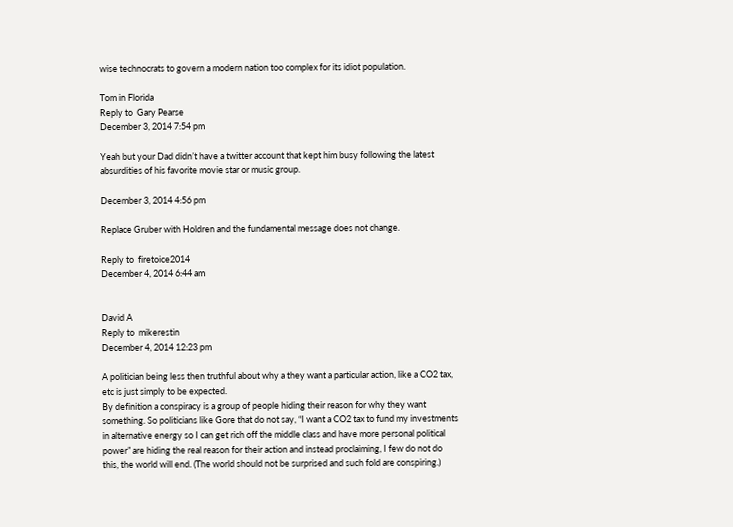wise technocrats to govern a modern nation too complex for its idiot population.

Tom in Florida
Reply to  Gary Pearse
December 3, 2014 7:54 pm

Yeah but your Dad didn’t have a twitter account that kept him busy following the latest absurdities of his favorite movie star or music group.

December 3, 2014 4:56 pm

Replace Gruber with Holdren and the fundamental message does not change.

Reply to  firetoice2014
December 4, 2014 6:44 am


David A
Reply to  mikerestin
December 4, 2014 12:23 pm

A politician being less then truthful about why a they want a particular action, like a CO2 tax, etc is just simply to be expected.
By definition a conspiracy is a group of people hiding their reason for why they want something. So politicians like Gore that do not say, “I want a CO2 tax to fund my investments in alternative energy so I can get rich off the middle class and have more personal political power” are hiding the real reason for their action and instead proclaiming, I few do not do this, the world will end. (The world should not be surprised and such fold are conspiring.)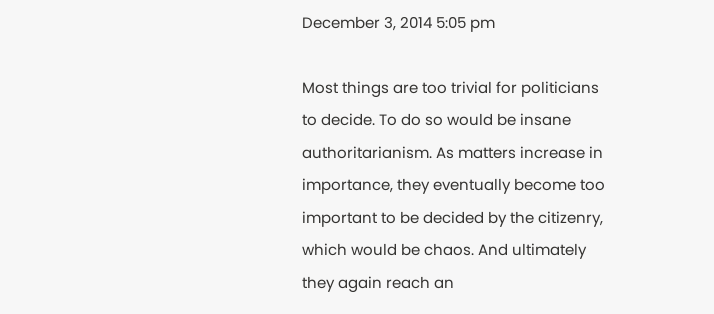December 3, 2014 5:05 pm

Most things are too trivial for politicians to decide. To do so would be insane authoritarianism. As matters increase in importance, they eventually become too important to be decided by the citizenry, which would be chaos. And ultimately they again reach an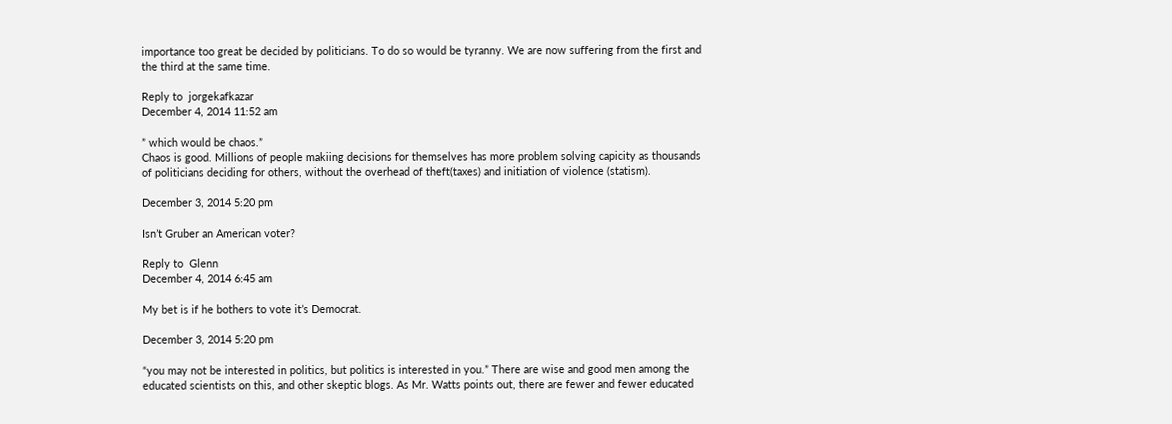importance too great be decided by politicians. To do so would be tyranny. We are now suffering from the first and the third at the same time.

Reply to  jorgekafkazar
December 4, 2014 11:52 am

” which would be chaos.”
Chaos is good. Millions of people makiing decisions for themselves has more problem solving capicity as thousands of politicians deciding for others, without the overhead of theft(taxes) and initiation of violence (statism).

December 3, 2014 5:20 pm

Isn’t Gruber an American voter?

Reply to  Glenn
December 4, 2014 6:45 am

My bet is if he bothers to vote it’s Democrat.

December 3, 2014 5:20 pm

“you may not be interested in politics, but politics is interested in you.” There are wise and good men among the educated scientists on this, and other skeptic blogs. As Mr. Watts points out, there are fewer and fewer educated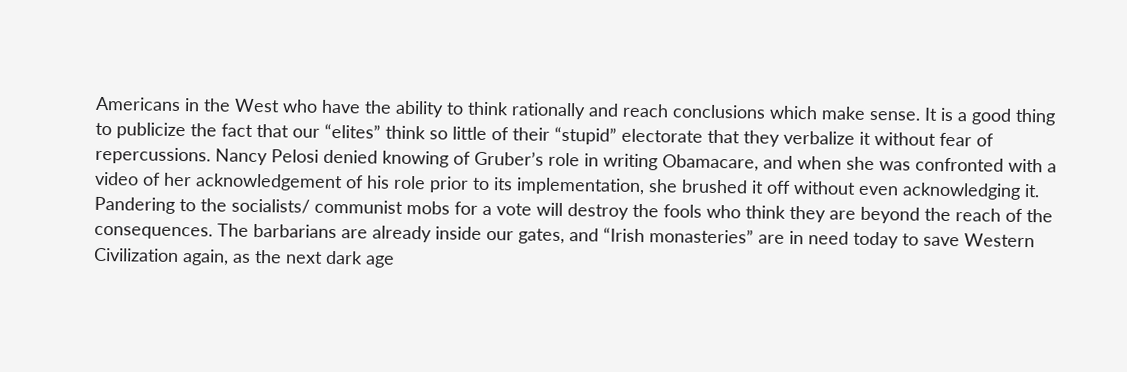Americans in the West who have the ability to think rationally and reach conclusions which make sense. It is a good thing to publicize the fact that our “elites” think so little of their “stupid” electorate that they verbalize it without fear of repercussions. Nancy Pelosi denied knowing of Gruber’s role in writing Obamacare, and when she was confronted with a video of her acknowledgement of his role prior to its implementation, she brushed it off without even acknowledging it. Pandering to the socialists/ communist mobs for a vote will destroy the fools who think they are beyond the reach of the consequences. The barbarians are already inside our gates, and “Irish monasteries” are in need today to save Western Civilization again, as the next dark age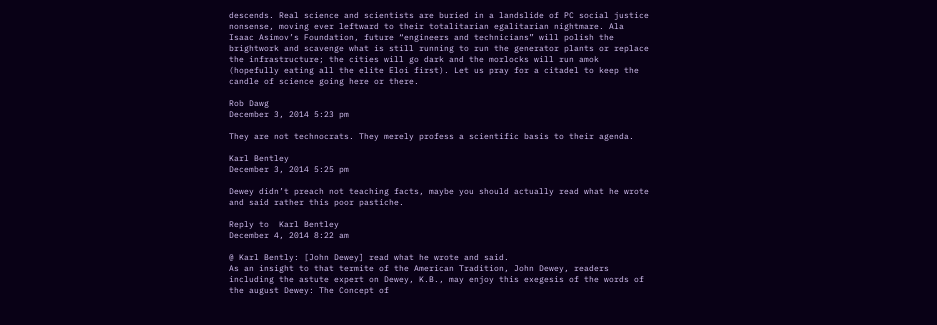descends. Real science and scientists are buried in a landslide of PC social justice nonsense, moving ever leftward to their totalitarian egalitarian nightmare. Ala Isaac Asimov’s Foundation, future “engineers and technicians” will polish the brightwork and scavenge what is still running to run the generator plants or replace the infrastructure; the cities will go dark and the morlocks will run amok (hopefully eating all the elite Eloi first). Let us pray for a citadel to keep the candle of science going here or there.

Rob Dawg
December 3, 2014 5:23 pm

They are not technocrats. They merely profess a scientific basis to their agenda.

Karl Bentley
December 3, 2014 5:25 pm

Dewey didn’t preach not teaching facts, maybe you should actually read what he wrote and said rather this poor pastiche.

Reply to  Karl Bentley
December 4, 2014 8:22 am

@ Karl Bently: [John Dewey] read what he wrote and said.
As an insight to that termite of the American Tradition, John Dewey, readers including the astute expert on Dewey, K.B., may enjoy this exegesis of the words of the august Dewey: The Concept of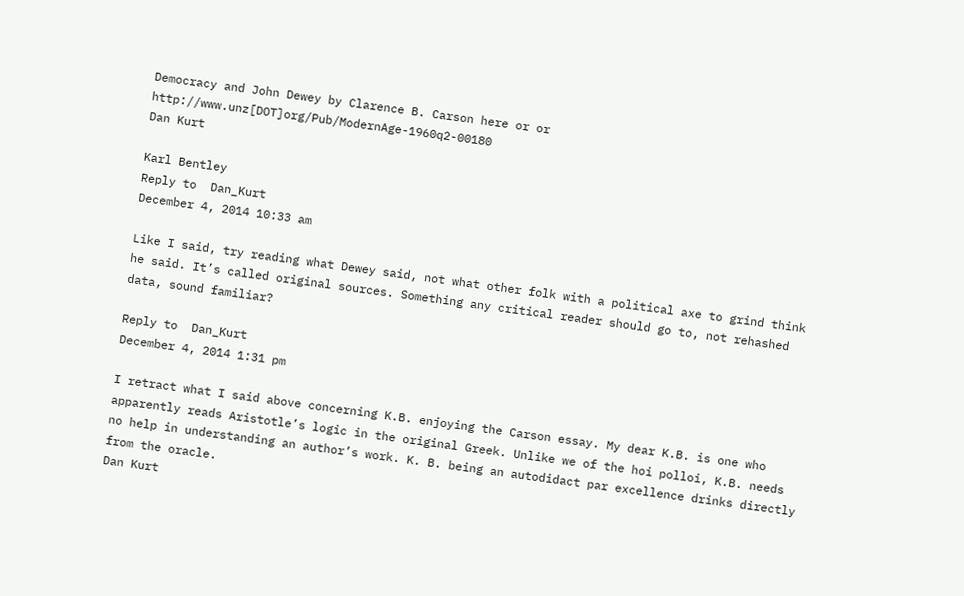Democracy and John Dewey by Clarence B. Carson here or or http://www.unz[DOT]org/Pub/ModernAge-1960q2-00180
Dan Kurt

Karl Bentley
Reply to  Dan_Kurt
December 4, 2014 10:33 am

Like I said, try reading what Dewey said, not what other folk with a political axe to grind think he said. It’s called original sources. Something any critical reader should go to, not rehashed data, sound familiar?

Reply to  Dan_Kurt
December 4, 2014 1:31 pm

I retract what I said above concerning K.B. enjoying the Carson essay. My dear K.B. is one who apparently reads Aristotle’s logic in the original Greek. Unlike we of the hoi polloi, K.B. needs no help in understanding an author’s work. K. B. being an autodidact par excellence drinks directly from the oracle.
Dan Kurt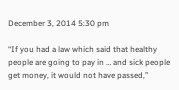December 3, 2014 5:30 pm

“If you had a law which said that healthy people are going to pay in … and sick people get money, it would not have passed,”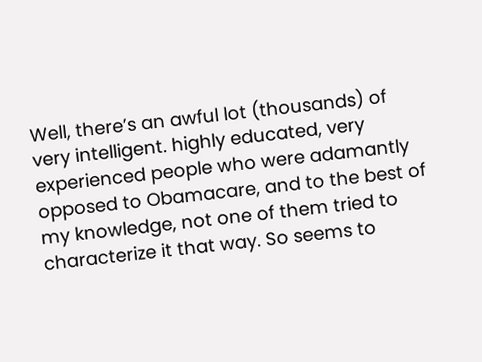Well, there’s an awful lot (thousands) of very intelligent. highly educated, very experienced people who were adamantly opposed to Obamacare, and to the best of my knowledge, not one of them tried to characterize it that way. So seems to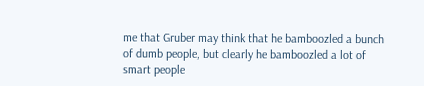me that Gruber may think that he bamboozled a bunch of dumb people, but clearly he bamboozled a lot of smart people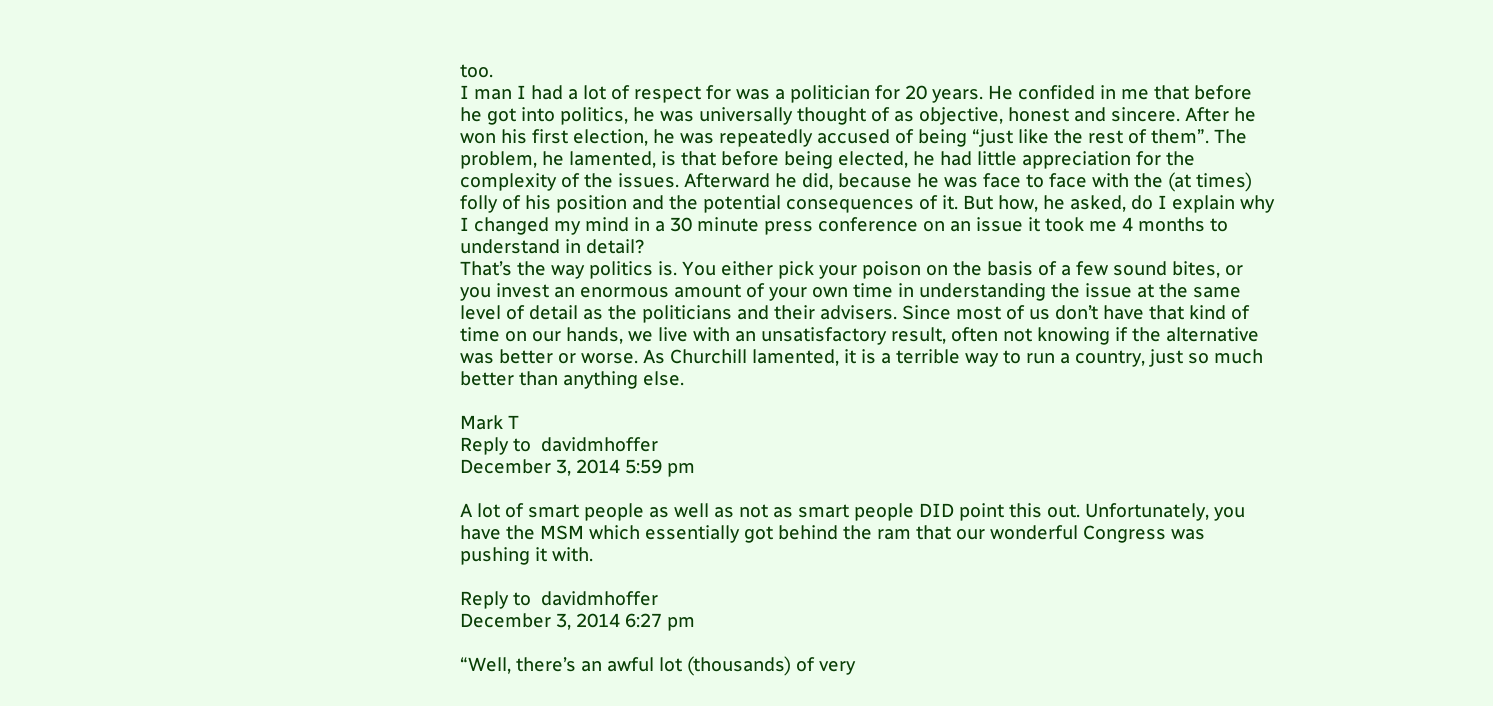too.
I man I had a lot of respect for was a politician for 20 years. He confided in me that before he got into politics, he was universally thought of as objective, honest and sincere. After he won his first election, he was repeatedly accused of being “just like the rest of them”. The problem, he lamented, is that before being elected, he had little appreciation for the complexity of the issues. Afterward he did, because he was face to face with the (at times) folly of his position and the potential consequences of it. But how, he asked, do I explain why I changed my mind in a 30 minute press conference on an issue it took me 4 months to understand in detail?
That’s the way politics is. You either pick your poison on the basis of a few sound bites, or you invest an enormous amount of your own time in understanding the issue at the same level of detail as the politicians and their advisers. Since most of us don’t have that kind of time on our hands, we live with an unsatisfactory result, often not knowing if the alternative was better or worse. As Churchill lamented, it is a terrible way to run a country, just so much better than anything else.

Mark T
Reply to  davidmhoffer
December 3, 2014 5:59 pm

A lot of smart people as well as not as smart people DID point this out. Unfortunately, you have the MSM which essentially got behind the ram that our wonderful Congress was pushing it with.

Reply to  davidmhoffer
December 3, 2014 6:27 pm

“Well, there’s an awful lot (thousands) of very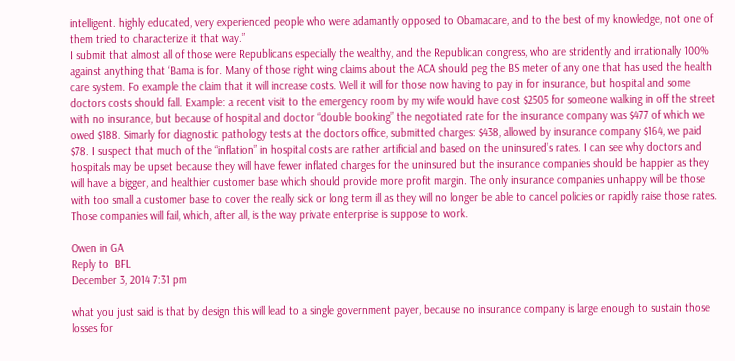intelligent. highly educated, very experienced people who were adamantly opposed to Obamacare, and to the best of my knowledge, not one of them tried to characterize it that way.”
I submit that almost all of those were Republicans especially the wealthy, and the Republican congress, who are stridently and irrationally 100% against anything that ‘Bama is for. Many of those right wing claims about the ACA should peg the BS meter of any one that has used the health care system. Fo example the claim that it will increase costs. Well it will for those now having to pay in for insurance, but hospital and some doctors costs should fall. Example: a recent visit to the emergency room by my wife would have cost $2505 for someone walking in off the street with no insurance, but because of hospital and doctor “double booking” the negotiated rate for the insurance company was $477 of which we owed $188. Simarly for diagnostic pathology tests at the doctors office, submitted charges: $438, allowed by insurance company $164, we paid $78. I suspect that much of the “inflation” in hospital costs are rather artificial and based on the uninsured’s rates. I can see why doctors and hospitals may be upset because they will have fewer inflated charges for the uninsured but the insurance companies should be happier as they will have a bigger, and healthier customer base which should provide more profit margin. The only insurance companies unhappy will be those with too small a customer base to cover the really sick or long term ill as they will no longer be able to cancel policies or rapidly raise those rates. Those companies will fail, which, after all, is the way private enterprise is suppose to work.

Owen in GA
Reply to  BFL
December 3, 2014 7:31 pm

what you just said is that by design this will lead to a single government payer, because no insurance company is large enough to sustain those losses for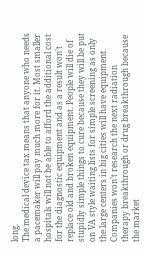long.
The medical device tax means that anyone who needs a pacemaker will pay much more for it. Most smaller hospitals will not be able to afford the additional cost for the diagnostic equipment and as a result won’t replace old and broken equipment. People will die of stupidly simple things to cure because they will be put on VA style waiting lists for simple screening as only the large centers in big cities will have equipment. Companies won’t research the next radiation therapy breakthrough or drug breakthrough because the market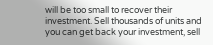will be too small to recover their investment. Sell thousands of units and you can get back your investment, sell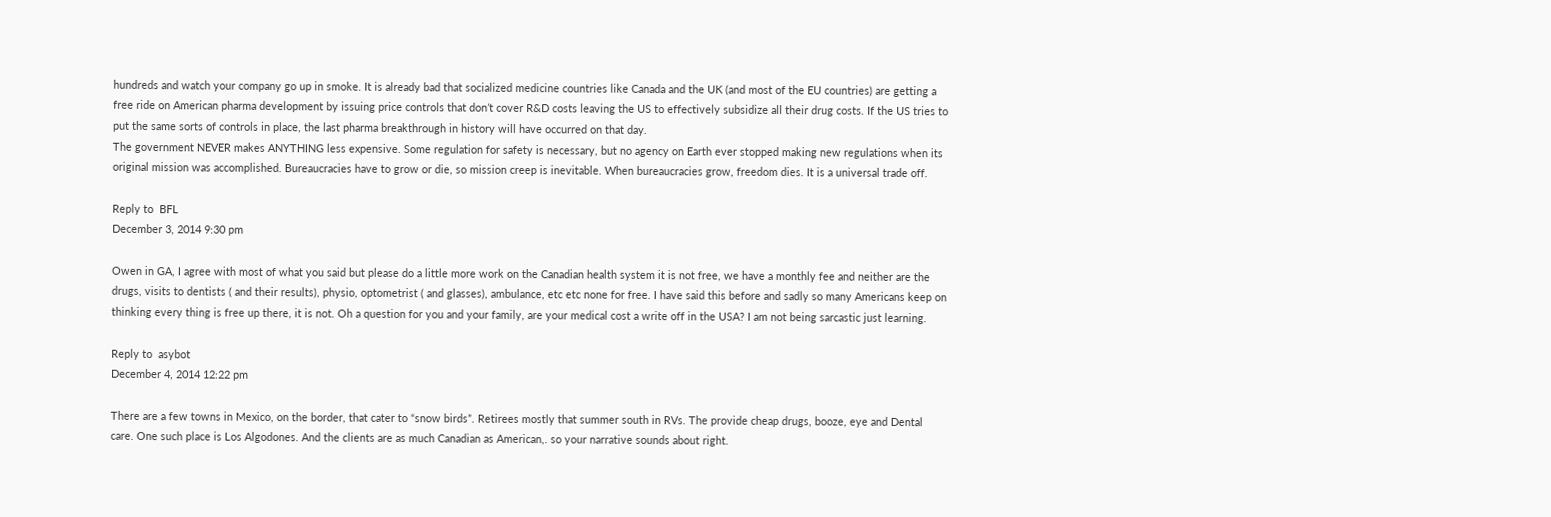hundreds and watch your company go up in smoke. It is already bad that socialized medicine countries like Canada and the UK (and most of the EU countries) are getting a free ride on American pharma development by issuing price controls that don’t cover R&D costs leaving the US to effectively subsidize all their drug costs. If the US tries to put the same sorts of controls in place, the last pharma breakthrough in history will have occurred on that day.
The government NEVER makes ANYTHING less expensive. Some regulation for safety is necessary, but no agency on Earth ever stopped making new regulations when its original mission was accomplished. Bureaucracies have to grow or die, so mission creep is inevitable. When bureaucracies grow, freedom dies. It is a universal trade off.

Reply to  BFL
December 3, 2014 9:30 pm

Owen in GA, I agree with most of what you said but please do a little more work on the Canadian health system it is not free, we have a monthly fee and neither are the drugs, visits to dentists ( and their results), physio, optometrist ( and glasses), ambulance, etc etc none for free. I have said this before and sadly so many Americans keep on thinking every thing is free up there, it is not. Oh a question for you and your family, are your medical cost a write off in the USA? I am not being sarcastic just learning.

Reply to  asybot
December 4, 2014 12:22 pm

There are a few towns in Mexico, on the border, that cater to “snow birds”. Retirees mostly that summer south in RVs. The provide cheap drugs, booze, eye and Dental care. One such place is Los Algodones. And the clients are as much Canadian as American,. so your narrative sounds about right.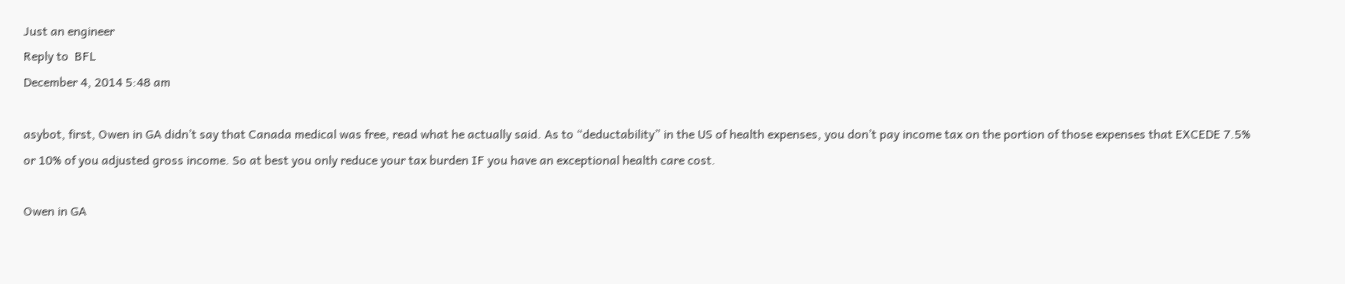Just an engineer
Reply to  BFL
December 4, 2014 5:48 am

asybot, first, Owen in GA didn’t say that Canada medical was free, read what he actually said. As to “deductability” in the US of health expenses, you don’t pay income tax on the portion of those expenses that EXCEDE 7.5% or 10% of you adjusted gross income. So at best you only reduce your tax burden IF you have an exceptional health care cost.

Owen in GA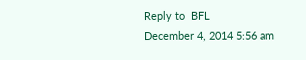Reply to  BFL
December 4, 2014 5:56 am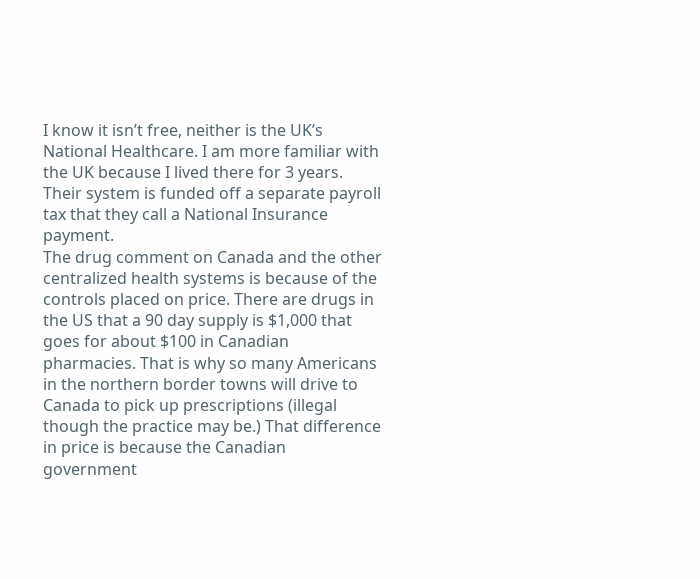I know it isn’t free, neither is the UK’s National Healthcare. I am more familiar with the UK because I lived there for 3 years. Their system is funded off a separate payroll tax that they call a National Insurance payment.
The drug comment on Canada and the other centralized health systems is because of the controls placed on price. There are drugs in the US that a 90 day supply is $1,000 that goes for about $100 in Canadian pharmacies. That is why so many Americans in the northern border towns will drive to Canada to pick up prescriptions (illegal though the practice may be.) That difference in price is because the Canadian government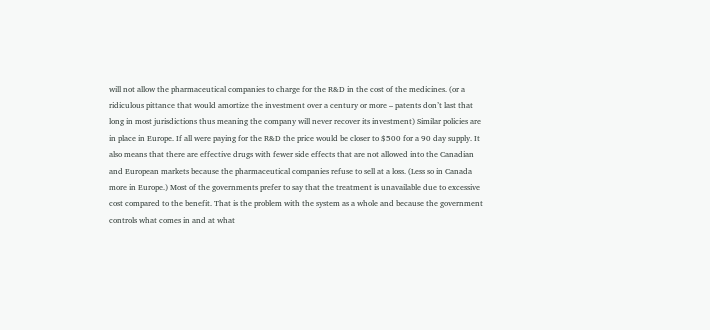will not allow the pharmaceutical companies to charge for the R&D in the cost of the medicines. (or a ridiculous pittance that would amortize the investment over a century or more – patents don’t last that long in most jurisdictions thus meaning the company will never recover its investment) Similar policies are in place in Europe. If all were paying for the R&D the price would be closer to $500 for a 90 day supply. It also means that there are effective drugs with fewer side effects that are not allowed into the Canadian and European markets because the pharmaceutical companies refuse to sell at a loss. (Less so in Canada more in Europe.) Most of the governments prefer to say that the treatment is unavailable due to excessive cost compared to the benefit. That is the problem with the system as a whole and because the government controls what comes in and at what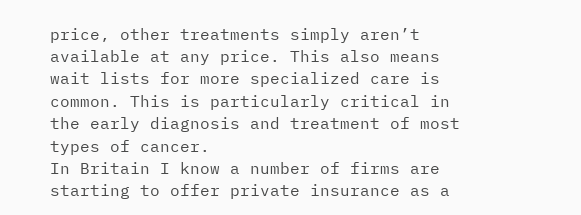price, other treatments simply aren’t available at any price. This also means wait lists for more specialized care is common. This is particularly critical in the early diagnosis and treatment of most types of cancer.
In Britain I know a number of firms are starting to offer private insurance as a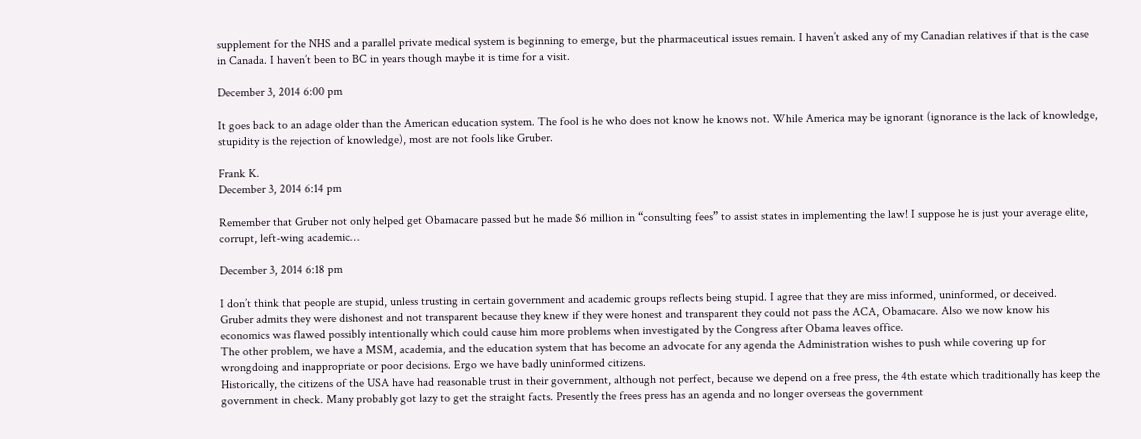supplement for the NHS and a parallel private medical system is beginning to emerge, but the pharmaceutical issues remain. I haven’t asked any of my Canadian relatives if that is the case in Canada. I haven’t been to BC in years though maybe it is time for a visit.

December 3, 2014 6:00 pm

It goes back to an adage older than the American education system. The fool is he who does not know he knows not. While America may be ignorant (ignorance is the lack of knowledge, stupidity is the rejection of knowledge), most are not fools like Gruber.

Frank K.
December 3, 2014 6:14 pm

Remember that Gruber not only helped get Obamacare passed but he made $6 million in “consulting fees” to assist states in implementing the law! I suppose he is just your average elite, corrupt, left-wing academic…

December 3, 2014 6:18 pm

I don’t think that people are stupid, unless trusting in certain government and academic groups reflects being stupid. I agree that they are miss informed, uninformed, or deceived.
Gruber admits they were dishonest and not transparent because they knew if they were honest and transparent they could not pass the ACA, Obamacare. Also we now know his economics was flawed possibly intentionally which could cause him more problems when investigated by the Congress after Obama leaves office.
The other problem, we have a MSM, academia, and the education system that has become an advocate for any agenda the Administration wishes to push while covering up for wrongdoing and inappropriate or poor decisions. Ergo we have badly uninformed citizens.
Historically, the citizens of the USA have had reasonable trust in their government, although not perfect, because we depend on a free press, the 4th estate which traditionally has keep the government in check. Many probably got lazy to get the straight facts. Presently the frees press has an agenda and no longer overseas the government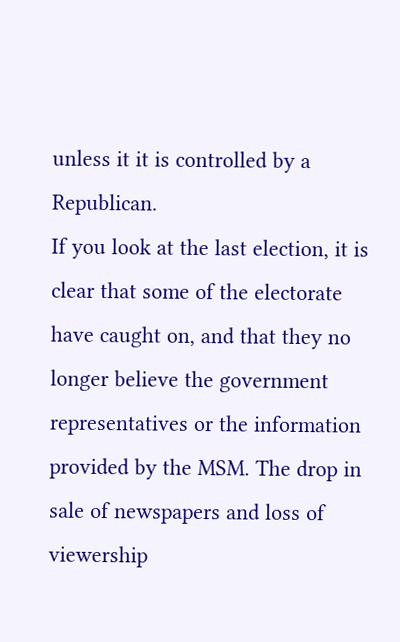unless it it is controlled by a Republican.
If you look at the last election, it is clear that some of the electorate have caught on, and that they no longer believe the government representatives or the information provided by the MSM. The drop in sale of newspapers and loss of viewership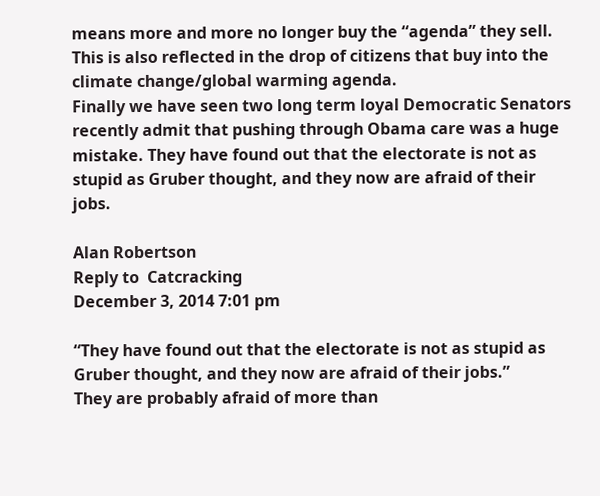means more and more no longer buy the “agenda” they sell. This is also reflected in the drop of citizens that buy into the climate change/global warming agenda.
Finally we have seen two long term loyal Democratic Senators recently admit that pushing through Obama care was a huge mistake. They have found out that the electorate is not as stupid as Gruber thought, and they now are afraid of their jobs.

Alan Robertson
Reply to  Catcracking
December 3, 2014 7:01 pm

“They have found out that the electorate is not as stupid as Gruber thought, and they now are afraid of their jobs.”
They are probably afraid of more than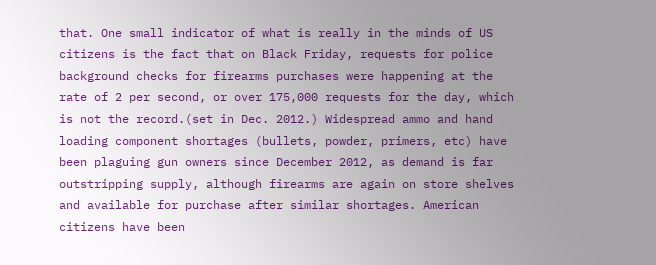that. One small indicator of what is really in the minds of US citizens is the fact that on Black Friday, requests for police background checks for firearms purchases were happening at the rate of 2 per second, or over 175,000 requests for the day, which is not the record.(set in Dec. 2012.) Widespread ammo and hand loading component shortages (bullets, powder, primers, etc) have been plaguing gun owners since December 2012, as demand is far outstripping supply, although firearms are again on store shelves and available for purchase after similar shortages. American citizens have been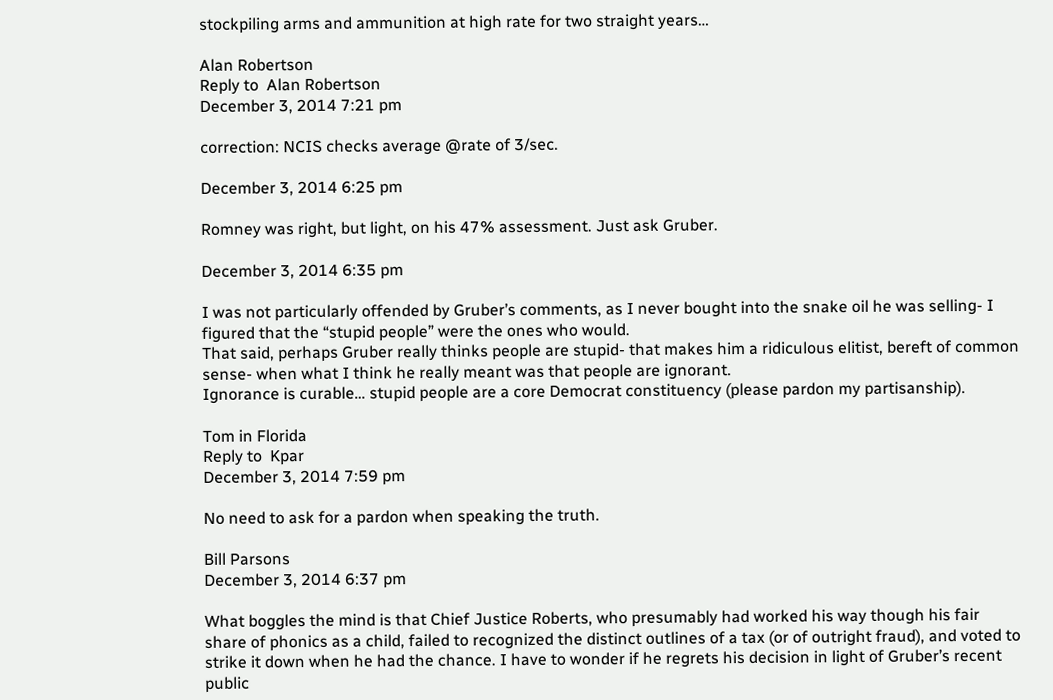stockpiling arms and ammunition at high rate for two straight years…

Alan Robertson
Reply to  Alan Robertson
December 3, 2014 7:21 pm

correction: NCIS checks average @rate of 3/sec.

December 3, 2014 6:25 pm

Romney was right, but light, on his 47% assessment. Just ask Gruber.

December 3, 2014 6:35 pm

I was not particularly offended by Gruber’s comments, as I never bought into the snake oil he was selling- I figured that the “stupid people” were the ones who would.
That said, perhaps Gruber really thinks people are stupid- that makes him a ridiculous elitist, bereft of common sense- when what I think he really meant was that people are ignorant.
Ignorance is curable… stupid people are a core Democrat constituency (please pardon my partisanship).

Tom in Florida
Reply to  Kpar
December 3, 2014 7:59 pm

No need to ask for a pardon when speaking the truth.

Bill Parsons
December 3, 2014 6:37 pm

What boggles the mind is that Chief Justice Roberts, who presumably had worked his way though his fair share of phonics as a child, failed to recognized the distinct outlines of a tax (or of outright fraud), and voted to strike it down when he had the chance. I have to wonder if he regrets his decision in light of Gruber’s recent public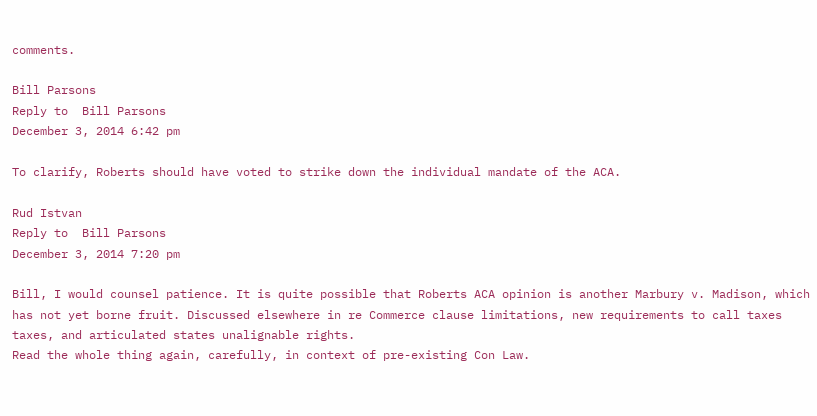comments.

Bill Parsons
Reply to  Bill Parsons
December 3, 2014 6:42 pm

To clarify, Roberts should have voted to strike down the individual mandate of the ACA.

Rud Istvan
Reply to  Bill Parsons
December 3, 2014 7:20 pm

Bill, I would counsel patience. It is quite possible that Roberts ACA opinion is another Marbury v. Madison, which has not yet borne fruit. Discussed elsewhere in re Commerce clause limitations, new requirements to call taxes taxes, and articulated states unalignable rights.
Read the whole thing again, carefully, in context of pre-existing Con Law.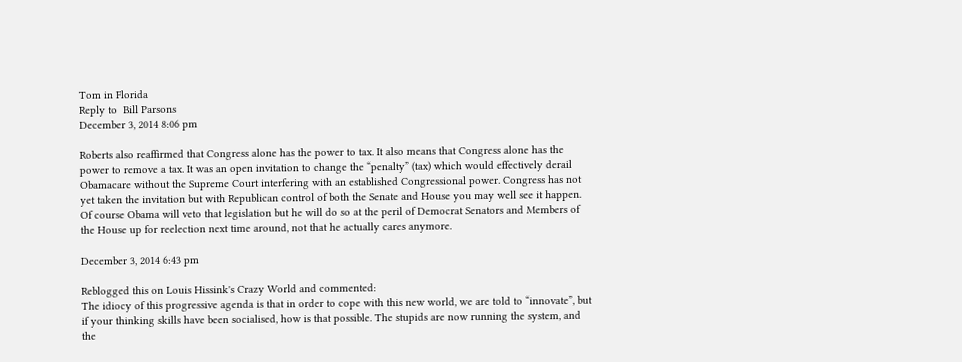Tom in Florida
Reply to  Bill Parsons
December 3, 2014 8:06 pm

Roberts also reaffirmed that Congress alone has the power to tax. It also means that Congress alone has the power to remove a tax. It was an open invitation to change the “penalty” (tax) which would effectively derail Obamacare without the Supreme Court interfering with an established Congressional power. Congress has not yet taken the invitation but with Republican control of both the Senate and House you may well see it happen. Of course Obama will veto that legislation but he will do so at the peril of Democrat Senators and Members of the House up for reelection next time around, not that he actually cares anymore.

December 3, 2014 6:43 pm

Reblogged this on Louis Hissink's Crazy World and commented:
The idiocy of this progressive agenda is that in order to cope with this new world, we are told to “innovate”, but if your thinking skills have been socialised, how is that possible. The stupids are now running the system, and the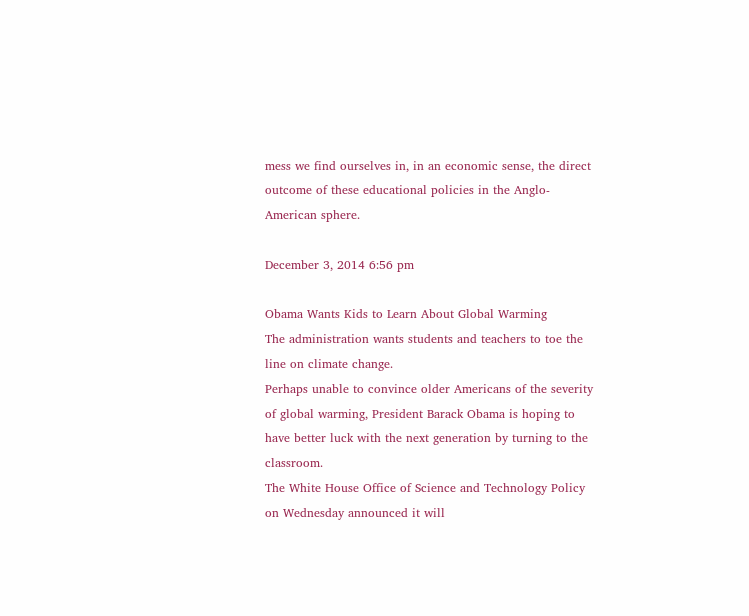mess we find ourselves in, in an economic sense, the direct outcome of these educational policies in the Anglo-American sphere.

December 3, 2014 6:56 pm

Obama Wants Kids to Learn About Global Warming
The administration wants students and teachers to toe the line on climate change.
Perhaps unable to convince older Americans of the severity of global warming, President Barack Obama is hoping to have better luck with the next generation by turning to the classroom.
The White House Office of Science and Technology Policy on Wednesday announced it will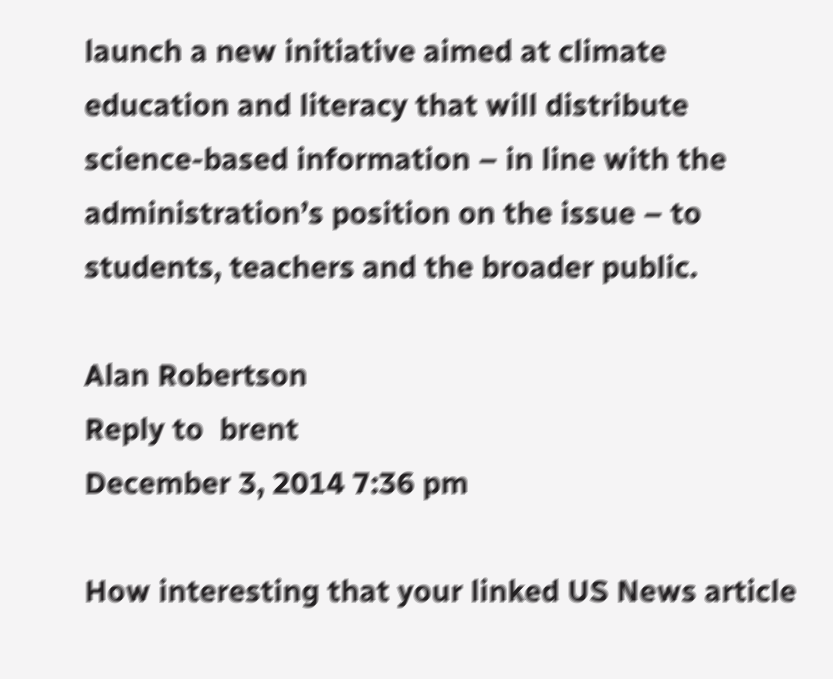launch a new initiative aimed at climate education and literacy that will distribute science-based information – in line with the administration’s position on the issue – to students, teachers and the broader public.

Alan Robertson
Reply to  brent
December 3, 2014 7:36 pm

How interesting that your linked US News article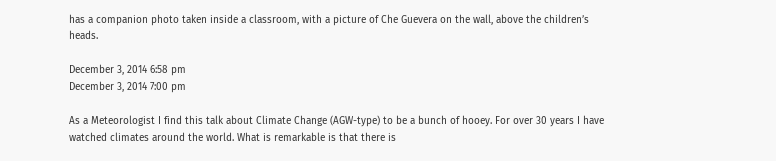has a companion photo taken inside a classroom, with a picture of Che Guevera on the wall, above the children’s heads.

December 3, 2014 6:58 pm
December 3, 2014 7:00 pm

As a Meteorologist I find this talk about Climate Change (AGW-type) to be a bunch of hooey. For over 30 years I have watched climates around the world. What is remarkable is that there is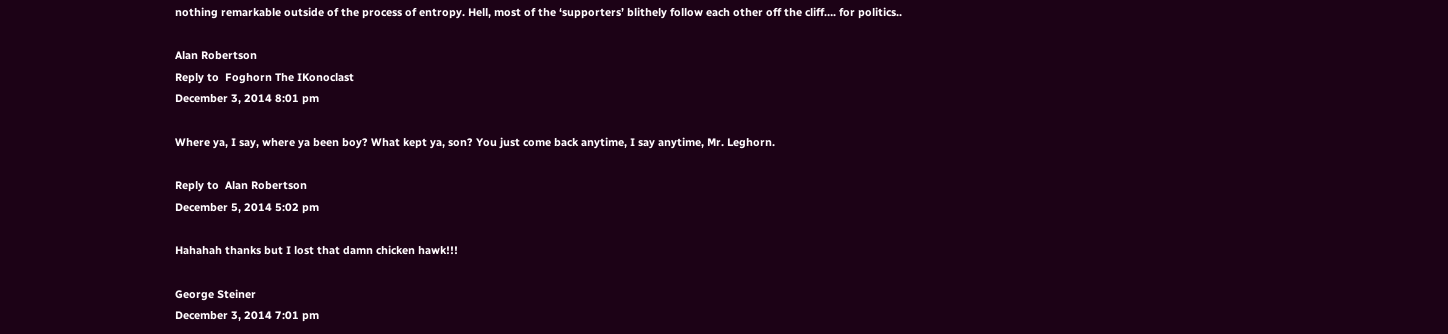nothing remarkable outside of the process of entropy. Hell, most of the ‘supporters’ blithely follow each other off the cliff…. for politics..

Alan Robertson
Reply to  Foghorn The IKonoclast
December 3, 2014 8:01 pm

Where ya, I say, where ya been boy? What kept ya, son? You just come back anytime, I say anytime, Mr. Leghorn.

Reply to  Alan Robertson
December 5, 2014 5:02 pm

Hahahah thanks but I lost that damn chicken hawk!!!

George Steiner
December 3, 2014 7:01 pm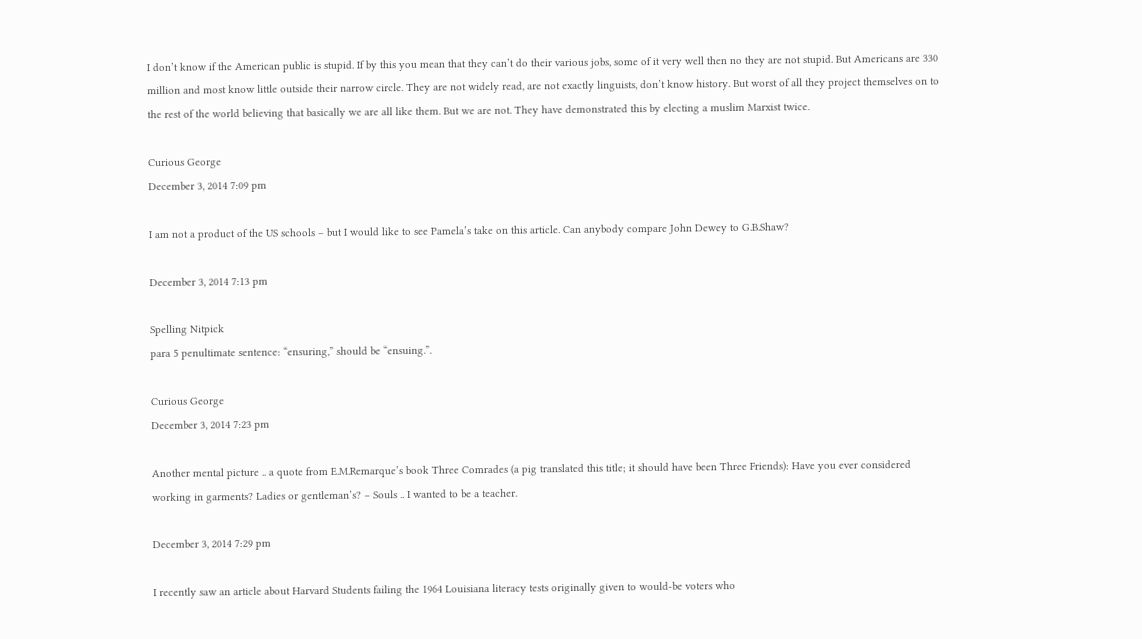I don’t know if the American public is stupid. If by this you mean that they can’t do their various jobs, some of it very well then no they are not stupid. But Americans are 330 million and most know little outside their narrow circle. They are not widely read, are not exactly linguists, don’t know history. But worst of all they project themselves on to the rest of the world believing that basically we are all like them. But we are not. They have demonstrated this by electing a muslim Marxist twice.

Curious George
December 3, 2014 7:09 pm

I am not a product of the US schools – but I would like to see Pamela’s take on this article. Can anybody compare John Dewey to G.B.Shaw?

December 3, 2014 7:13 pm

Spelling Nitpick
para 5 penultimate sentence: “ensuring,” should be “ensuing.”.

Curious George
December 3, 2014 7:23 pm

Another mental picture .. a quote from E.M.Remarque’s book Three Comrades (a pig translated this title; it should have been Three Friends): Have you ever considered working in garments? Ladies or gentleman’s? – Souls .. I wanted to be a teacher.

December 3, 2014 7:29 pm

I recently saw an article about Harvard Students failing the 1964 Louisiana literacy tests originally given to would-be voters who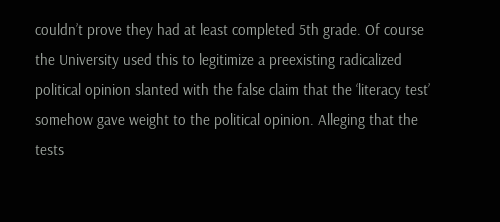couldn’t prove they had at least completed 5th grade. Of course the University used this to legitimize a preexisting radicalized political opinion slanted with the false claim that the ‘literacy test’ somehow gave weight to the political opinion. Alleging that the tests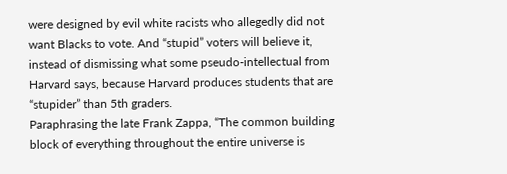were designed by evil white racists who allegedly did not want Blacks to vote. And “stupid” voters will believe it, instead of dismissing what some pseudo-intellectual from Harvard says, because Harvard produces students that are “stupider” than 5th graders.
Paraphrasing the late Frank Zappa, “The common building block of everything throughout the entire universe is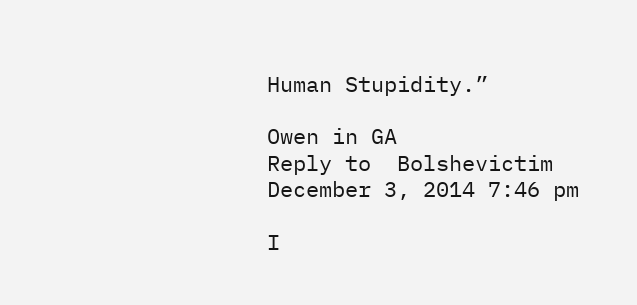Human Stupidity.”

Owen in GA
Reply to  Bolshevictim
December 3, 2014 7:46 pm

I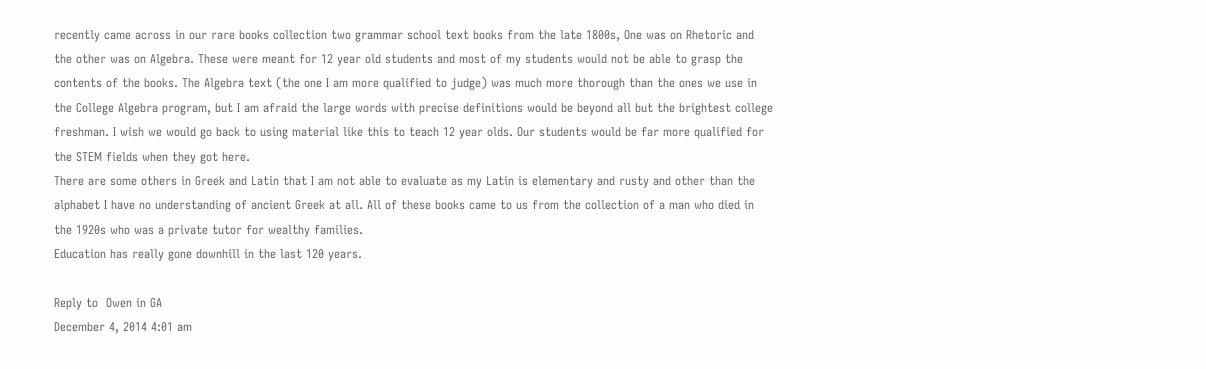recently came across in our rare books collection two grammar school text books from the late 1800s, One was on Rhetoric and the other was on Algebra. These were meant for 12 year old students and most of my students would not be able to grasp the contents of the books. The Algebra text (the one I am more qualified to judge) was much more thorough than the ones we use in the College Algebra program, but I am afraid the large words with precise definitions would be beyond all but the brightest college freshman. I wish we would go back to using material like this to teach 12 year olds. Our students would be far more qualified for the STEM fields when they got here.
There are some others in Greek and Latin that I am not able to evaluate as my Latin is elementary and rusty and other than the alphabet I have no understanding of ancient Greek at all. All of these books came to us from the collection of a man who died in the 1920s who was a private tutor for wealthy families.
Education has really gone downhill in the last 120 years.

Reply to  Owen in GA
December 4, 2014 4:01 am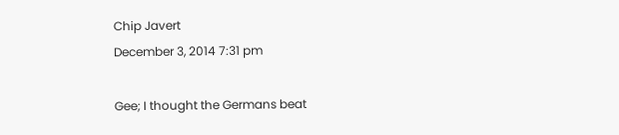Chip Javert
December 3, 2014 7:31 pm

Gee; I thought the Germans beat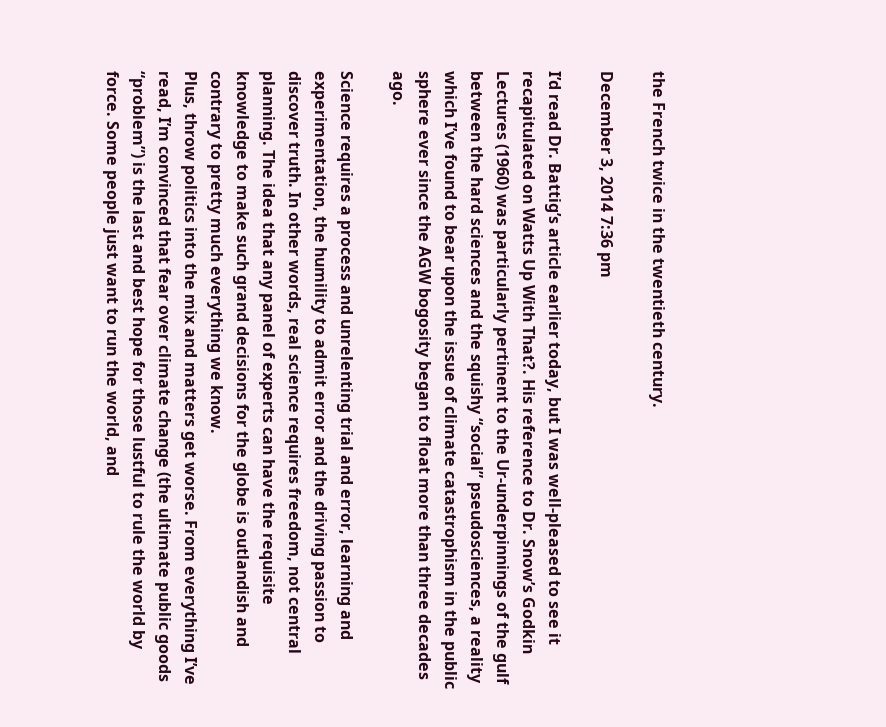the French twice in the twentieth century.

December 3, 2014 7:36 pm

I’d read Dr. Battig’s article earlier today, but I was well-pleased to see it recapitulated on Watts Up With That?. His reference to Dr. Snow’s Godkin Lectures (1960) was particularly pertinent to the Ur-underpinnings of the gulf between the hard sciences and the squishy “social” pseudosciences, a reality which I’ve found to bear upon the issue of climate catastrophism in the public sphere ever since the AGW bogosity began to float more than three decades ago.

Science requires a process and unrelenting trial and error, learning and experimentation, the humility to admit error and the driving passion to discover truth. In other words, real science requires freedom, not central planning. The idea that any panel of experts can have the requisite knowledge to make such grand decisions for the globe is outlandish and contrary to pretty much everything we know.
Plus, throw politics into the mix and matters get worse. From everything I’ve read, I’m convinced that fear over climate change (the ultimate public goods “problem”) is the last and best hope for those lustful to rule the world by force. Some people just want to run the world, and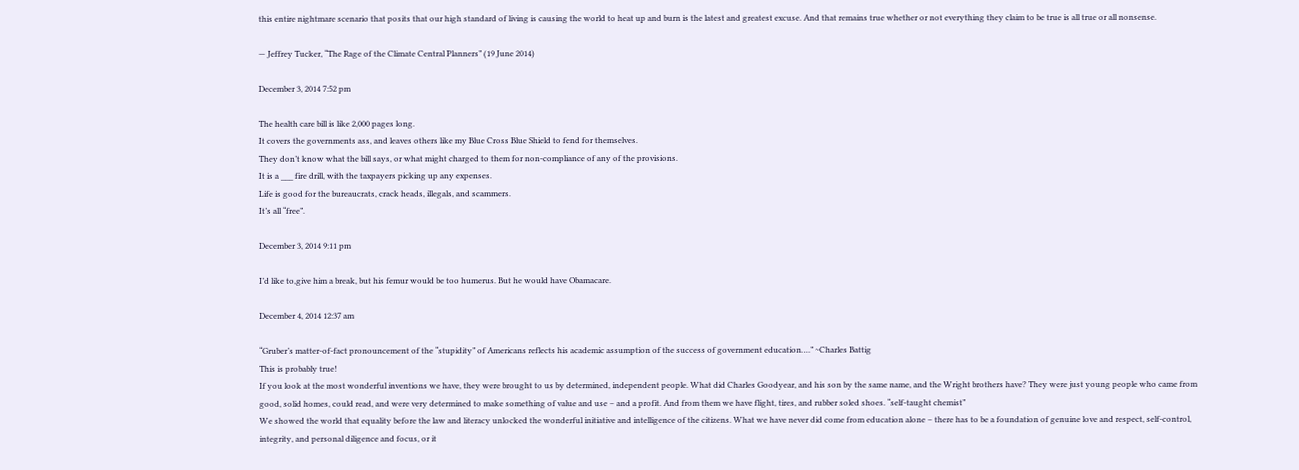this entire nightmare scenario that posits that our high standard of living is causing the world to heat up and burn is the latest and greatest excuse. And that remains true whether or not everything they claim to be true is all true or all nonsense.

— Jeffrey Tucker, “The Rage of the Climate Central Planners” (19 June 2014)

December 3, 2014 7:52 pm

The health care bill is like 2,000 pages long.
It covers the governments ass, and leaves others like my Blue Cross Blue Shield to fend for themselves.
They don’t know what the bill says, or what might charged to them for non-compliance of any of the provisions.
It is a ___ fire drill, with the taxpayers picking up any expenses.
Life is good for the bureaucrats, crack heads, illegals, and scammers.
It’s all “free”.

December 3, 2014 9:11 pm

I’d like to,give him a break, but his femur would be too humerus. But he would have Obamacare.

December 4, 2014 12:37 am

“Gruber’s matter-of-fact pronouncement of the “stupidity” of Americans reflects his academic assumption of the success of government education….” ~Charles Battig
This is probably true!
If you look at the most wonderful inventions we have, they were brought to us by determined, independent people. What did Charles Goodyear, and his son by the same name, and the Wright brothers have? They were just young people who came from good, solid homes, could read, and were very determined to make something of value and use – and a profit. And from them we have flight, tires, and rubber soled shoes. “self-taught chemist”
We showed the world that equality before the law and literacy unlocked the wonderful initiative and intelligence of the citizens. What we have never did come from education alone – there has to be a foundation of genuine love and respect, self-control, integrity, and personal diligence and focus, or it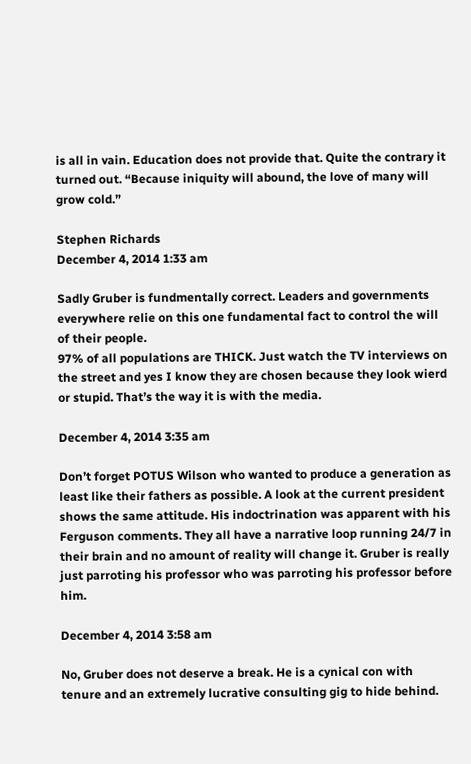is all in vain. Education does not provide that. Quite the contrary it turned out. “Because iniquity will abound, the love of many will grow cold.”

Stephen Richards
December 4, 2014 1:33 am

Sadly Gruber is fundmentally correct. Leaders and governments everywhere relie on this one fundamental fact to control the will of their people.
97% of all populations are THICK. Just watch the TV interviews on the street and yes I know they are chosen because they look wierd or stupid. That’s the way it is with the media.

December 4, 2014 3:35 am

Don’t forget POTUS Wilson who wanted to produce a generation as least like their fathers as possible. A look at the current president shows the same attitude. His indoctrination was apparent with his Ferguson comments. They all have a narrative loop running 24/7 in their brain and no amount of reality will change it. Gruber is really just parroting his professor who was parroting his professor before him.

December 4, 2014 3:58 am

No, Gruber does not deserve a break. He is a cynical con with tenure and an extremely lucrative consulting gig to hide behind.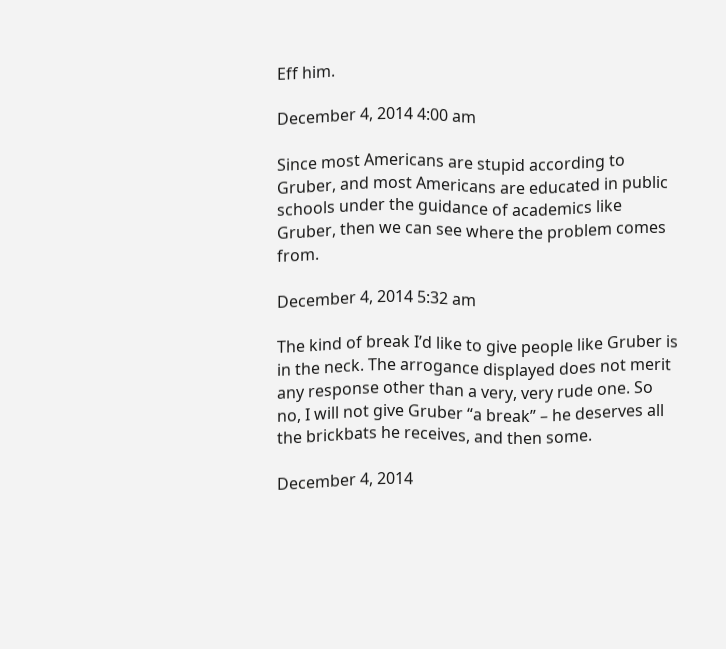Eff him.

December 4, 2014 4:00 am

Since most Americans are stupid according to Gruber, and most Americans are educated in public schools under the guidance of academics like Gruber, then we can see where the problem comes from.

December 4, 2014 5:32 am

The kind of break I’d like to give people like Gruber is in the neck. The arrogance displayed does not merit any response other than a very, very rude one. So no, I will not give Gruber “a break” – he deserves all the brickbats he receives, and then some.

December 4, 2014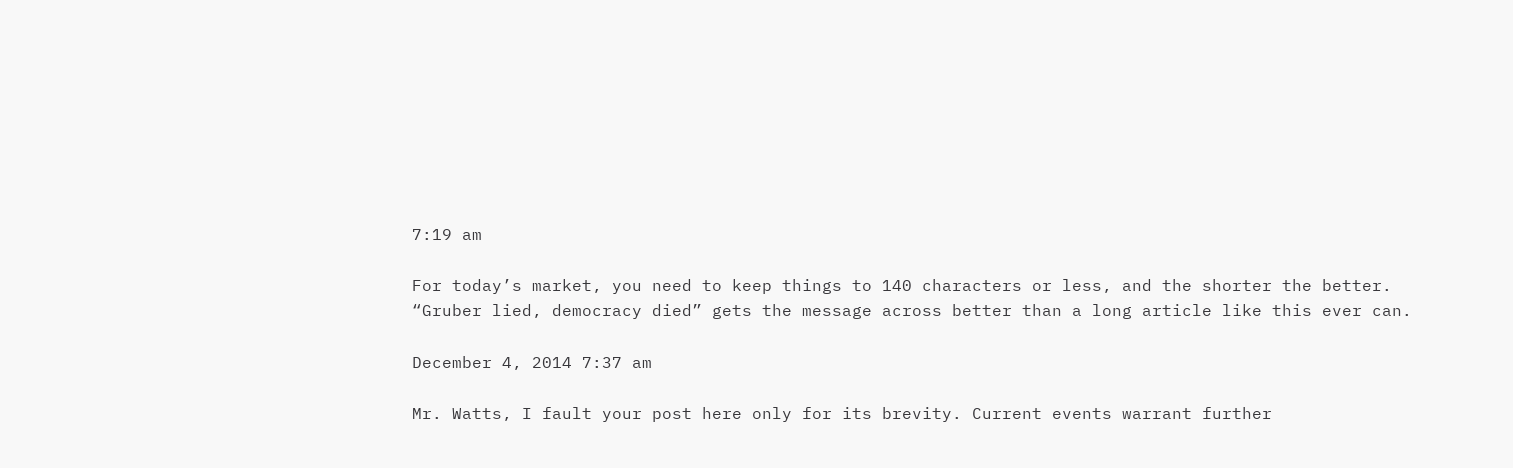7:19 am

For today’s market, you need to keep things to 140 characters or less, and the shorter the better.
“Gruber lied, democracy died” gets the message across better than a long article like this ever can.

December 4, 2014 7:37 am

Mr. Watts, I fault your post here only for its brevity. Current events warrant further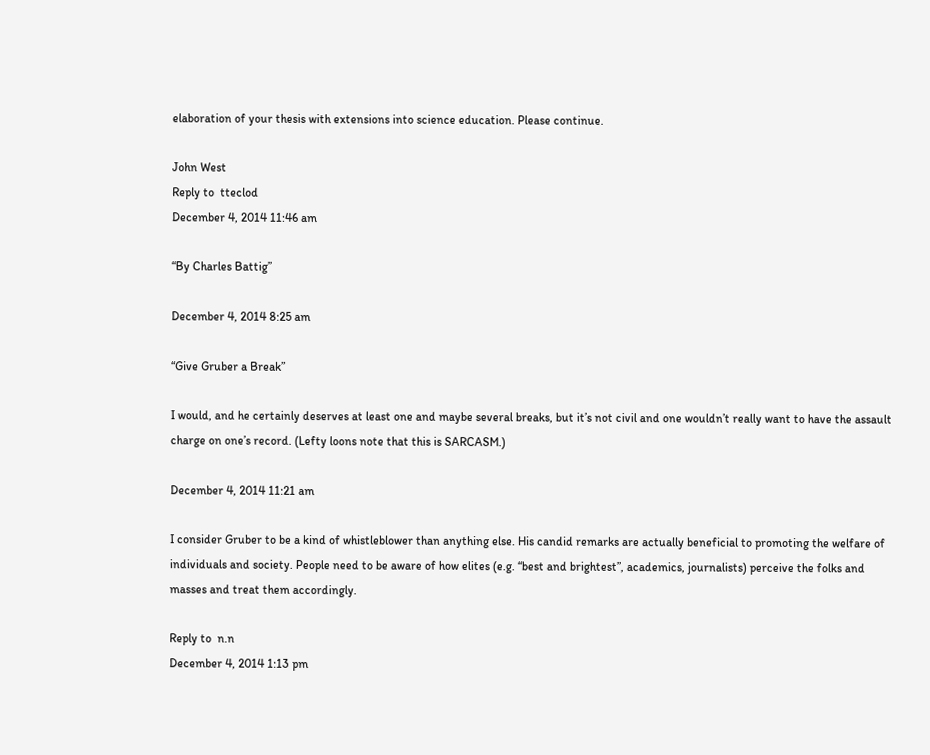elaboration of your thesis with extensions into science education. Please continue.

John West
Reply to  tteclod
December 4, 2014 11:46 am

“By Charles Battig”

December 4, 2014 8:25 am

“Give Gruber a Break”

I would, and he certainly deserves at least one and maybe several breaks, but it’s not civil and one wouldn’t really want to have the assault charge on one’s record. (Lefty loons note that this is SARCASM.)

December 4, 2014 11:21 am

I consider Gruber to be a kind of whistleblower than anything else. His candid remarks are actually beneficial to promoting the welfare of individuals and society. People need to be aware of how elites (e.g. “best and brightest”, academics, journalists) perceive the folks and masses and treat them accordingly.

Reply to  n.n
December 4, 2014 1:13 pm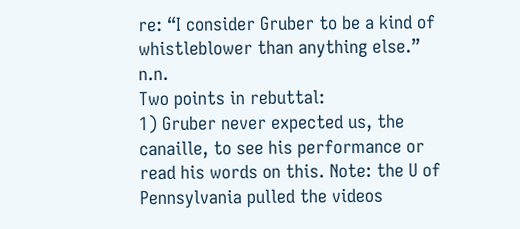re: “I consider Gruber to be a kind of whistleblower than anything else.” n.n.
Two points in rebuttal:
1) Gruber never expected us, the canaille, to see his performance or read his words on this. Note: the U of Pennsylvania pulled the videos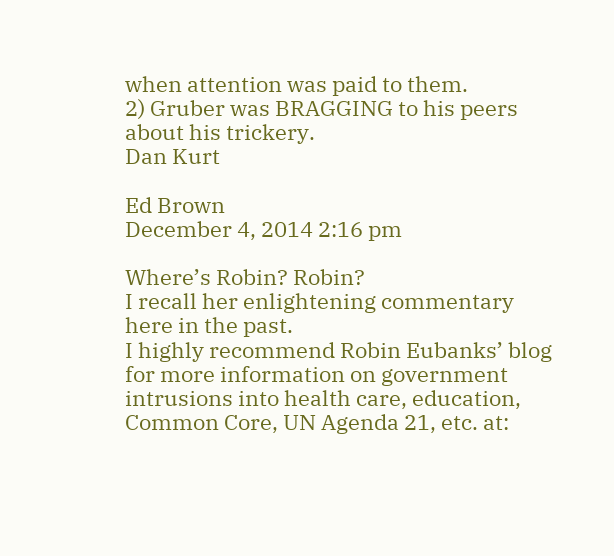when attention was paid to them.
2) Gruber was BRAGGING to his peers about his trickery.
Dan Kurt

Ed Brown
December 4, 2014 2:16 pm

Where’s Robin? Robin?
I recall her enlightening commentary here in the past.
I highly recommend Robin Eubanks’ blog for more information on government intrusions into health care, education, Common Core, UN Agenda 21, etc. at: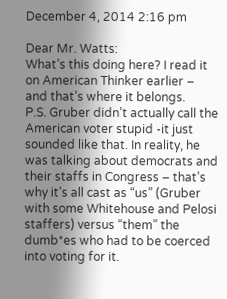December 4, 2014 2:16 pm

Dear Mr. Watts:
What’s this doing here? I read it on American Thinker earlier – and that’s where it belongs.
P.S. Gruber didn’t actually call the American voter stupid -it just sounded like that. In reality, he was talking about democrats and their staffs in Congress – that’s why it’s all cast as “us” (Gruber with some Whitehouse and Pelosi staffers) versus “them” the dumb*es who had to be coerced into voting for it.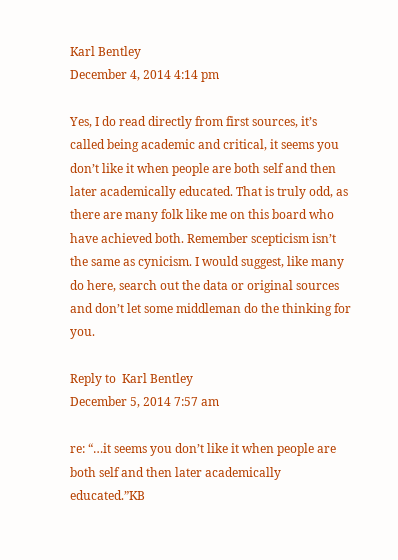Karl Bentley
December 4, 2014 4:14 pm

Yes, I do read directly from first sources, it’s called being academic and critical, it seems you don’t like it when people are both self and then later academically educated. That is truly odd, as there are many folk like me on this board who have achieved both. Remember scepticism isn’t the same as cynicism. I would suggest, like many do here, search out the data or original sources and don’t let some middleman do the thinking for you.

Reply to  Karl Bentley
December 5, 2014 7:57 am

re: “…it seems you don’t like it when people are both self and then later academically educated.”KB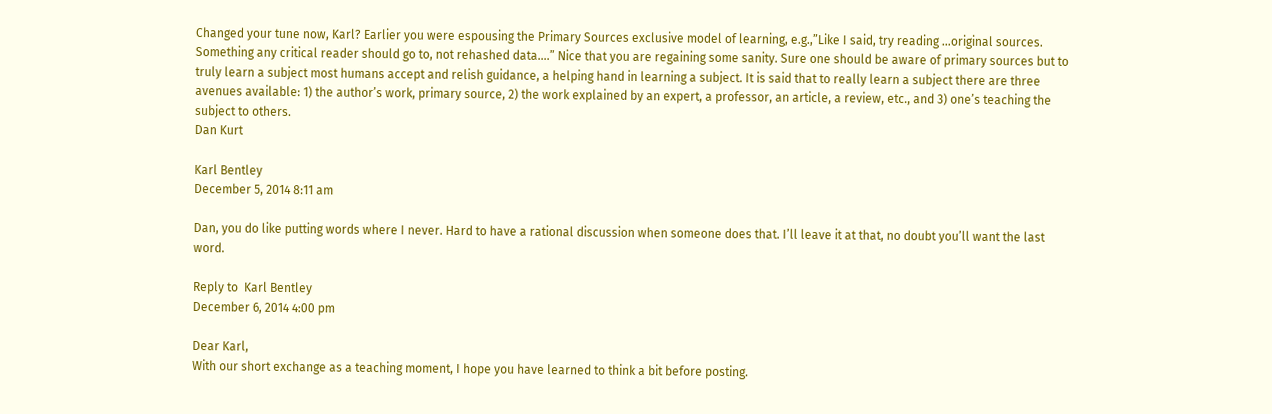Changed your tune now, Karl? Earlier you were espousing the Primary Sources exclusive model of learning, e.g.,”Like I said, try reading …original sources. Something any critical reader should go to, not rehashed data….” Nice that you are regaining some sanity. Sure one should be aware of primary sources but to truly learn a subject most humans accept and relish guidance, a helping hand in learning a subject. It is said that to really learn a subject there are three avenues available: 1) the author’s work, primary source, 2) the work explained by an expert, a professor, an article, a review, etc., and 3) one’s teaching the subject to others.
Dan Kurt

Karl Bentley
December 5, 2014 8:11 am

Dan, you do like putting words where I never. Hard to have a rational discussion when someone does that. I’ll leave it at that, no doubt you’ll want the last word.

Reply to  Karl Bentley
December 6, 2014 4:00 pm

Dear Karl,
With our short exchange as a teaching moment, I hope you have learned to think a bit before posting.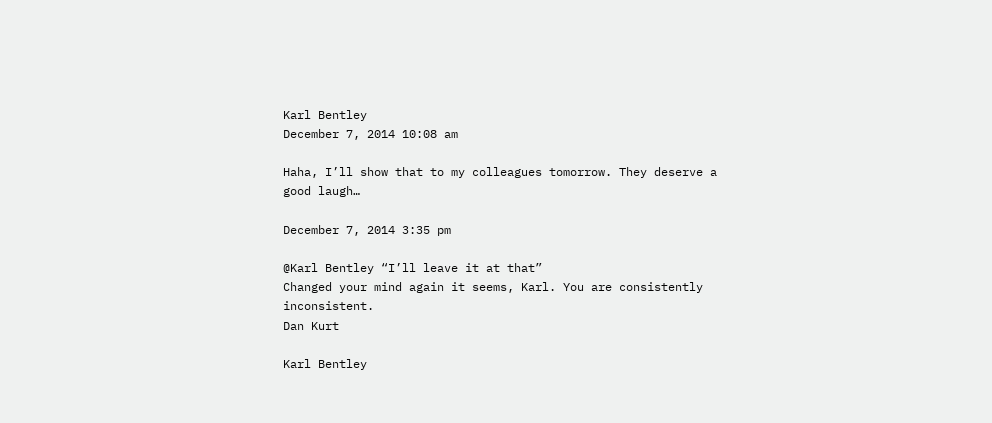Karl Bentley
December 7, 2014 10:08 am

Haha, I’ll show that to my colleagues tomorrow. They deserve a good laugh…

December 7, 2014 3:35 pm

@Karl Bentley “I’ll leave it at that”
Changed your mind again it seems, Karl. You are consistently inconsistent.
Dan Kurt

Karl Bentley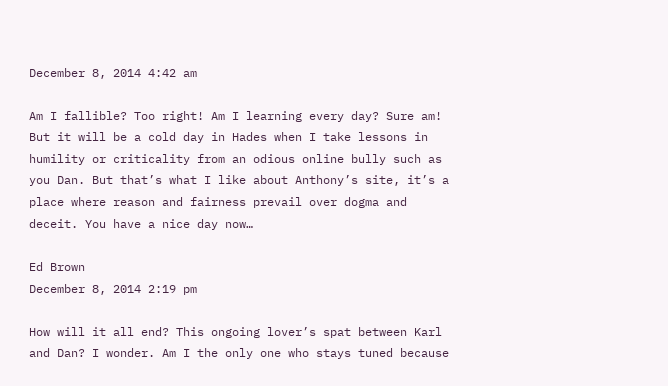December 8, 2014 4:42 am

Am I fallible? Too right! Am I learning every day? Sure am!
But it will be a cold day in Hades when I take lessons in humility or criticality from an odious online bully such as you Dan. But that’s what I like about Anthony’s site, it’s a place where reason and fairness prevail over dogma and deceit. You have a nice day now…

Ed Brown
December 8, 2014 2:19 pm

How will it all end? This ongoing lover’s spat between Karl and Dan? I wonder. Am I the only one who stays tuned because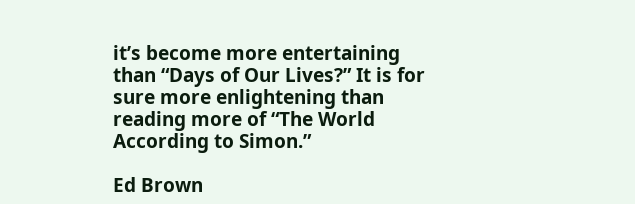it’s become more entertaining than “Days of Our Lives?” It is for sure more enlightening than reading more of “The World According to Simon.”

Ed Brown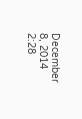December 8, 2014 2:28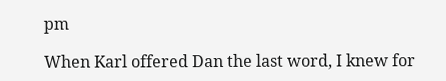pm

When Karl offered Dan the last word, I knew for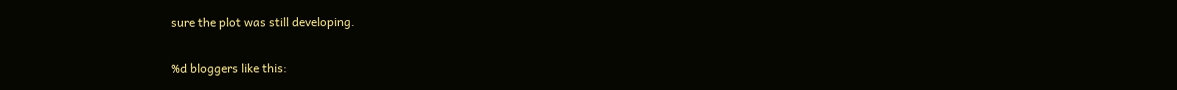sure the plot was still developing.

%d bloggers like this: